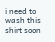i need to wash this shirt soon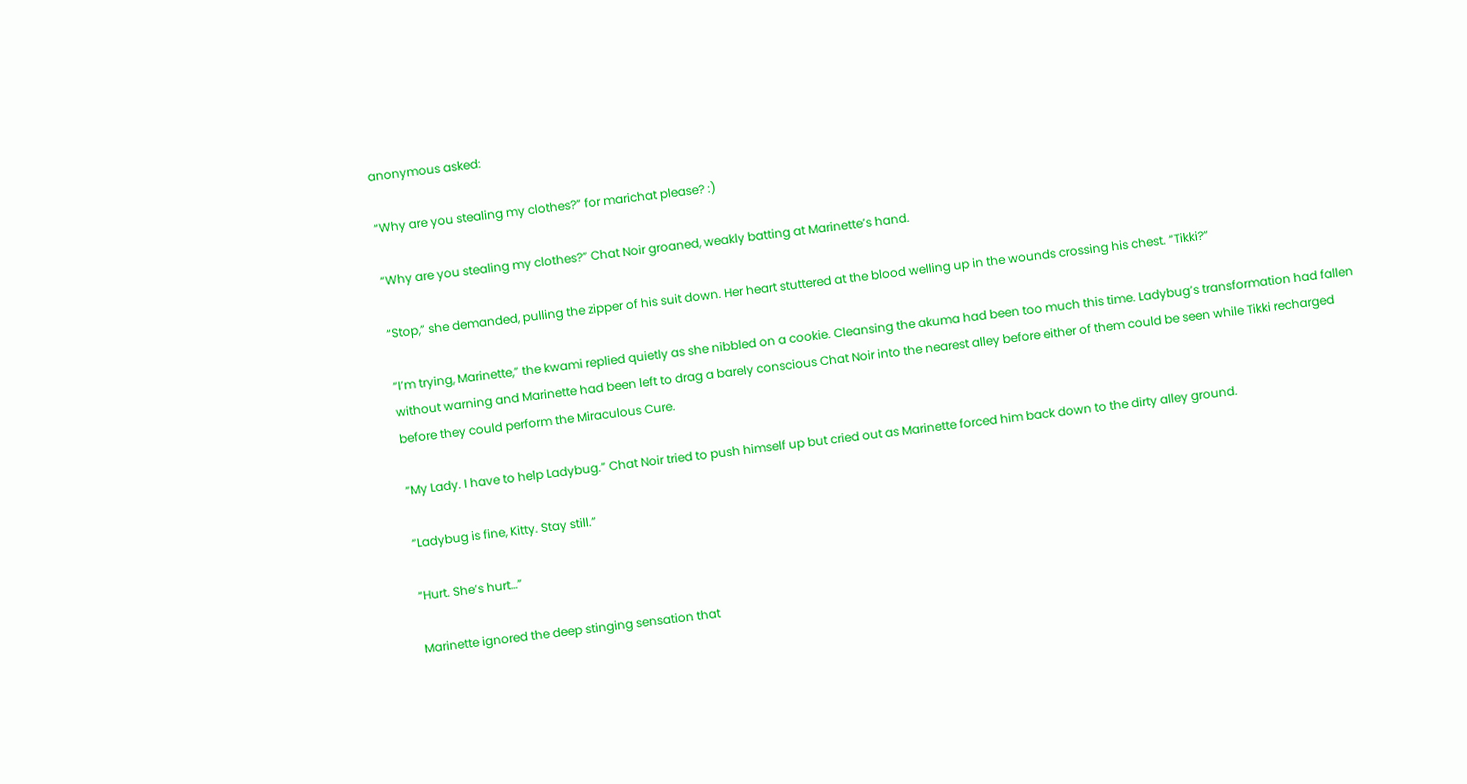anonymous asked:

“Why are you stealing my clothes?” for marichat please? :)

“Why are you stealing my clothes?” Chat Noir groaned, weakly batting at Marinette’s hand.

“Stop,” she demanded, pulling the zipper of his suit down. Her heart stuttered at the blood welling up in the wounds crossing his chest. “Tikki?”

“I’m trying, Marinette,” the kwami replied quietly as she nibbled on a cookie. Cleansing the akuma had been too much this time. Ladybug’s transformation had fallen without warning and Marinette had been left to drag a barely conscious Chat Noir into the nearest alley before either of them could be seen while Tikki recharged before they could perform the Miraculous Cure.

“My Lady. I have to help Ladybug.” Chat Noir tried to push himself up but cried out as Marinette forced him back down to the dirty alley ground.

“Ladybug is fine, Kitty. Stay still.”

“Hurt. She’s hurt…”

Marinette ignored the deep stinging sensation that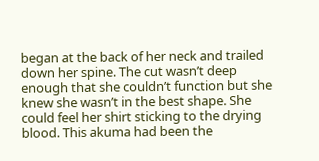began at the back of her neck and trailed down her spine. The cut wasn’t deep enough that she couldn’t function but she knew she wasn’t in the best shape. She could feel her shirt sticking to the drying blood. This akuma had been the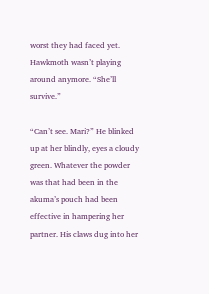worst they had faced yet. Hawkmoth wasn’t playing around anymore. “She’ll survive.”

“Can’t see. Mari?” He blinked up at her blindly, eyes a cloudy green. Whatever the powder was that had been in the akuma’s pouch had been effective in hampering her partner. His claws dug into her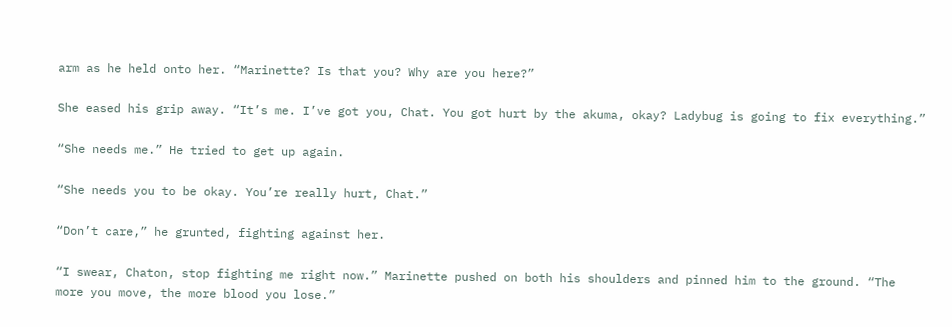arm as he held onto her. “Marinette? Is that you? Why are you here?”

She eased his grip away. “It’s me. I’ve got you, Chat. You got hurt by the akuma, okay? Ladybug is going to fix everything.”

“She needs me.” He tried to get up again.

“She needs you to be okay. You’re really hurt, Chat.”

“Don’t care,” he grunted, fighting against her.

“I swear, Chaton, stop fighting me right now.” Marinette pushed on both his shoulders and pinned him to the ground. “The more you move, the more blood you lose.”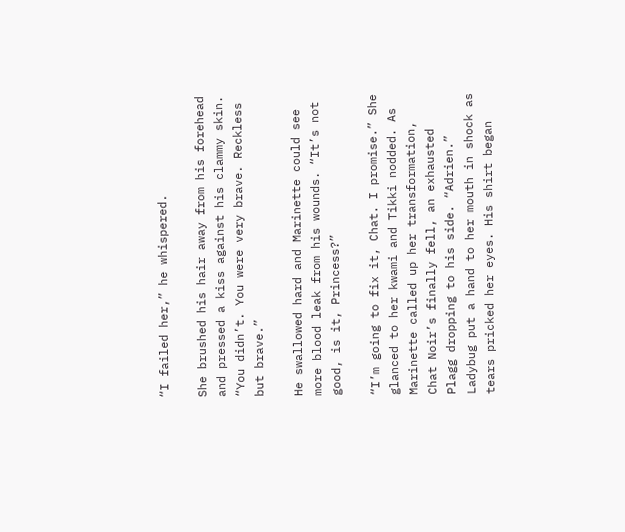“I failed her,” he whispered.

She brushed his hair away from his forehead and pressed a kiss against his clammy skin. “You didn’t. You were very brave. Reckless but brave.”

He swallowed hard and Marinette could see more blood leak from his wounds. “It’s not good, is it, Princess?”

“I’m going to fix it, Chat. I promise.” She glanced to her kwami and Tikki nodded. As Marinette called up her transformation, Chat Noir’s finally fell, an exhausted Plagg dropping to his side. “Adrien.” Ladybug put a hand to her mouth in shock as tears pricked her eyes. His shirt began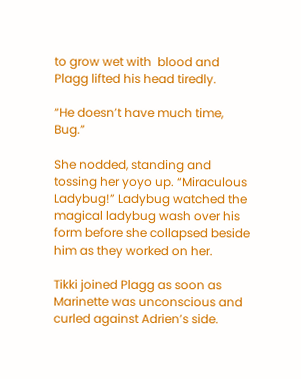to grow wet with  blood and Plagg lifted his head tiredly.

“He doesn’t have much time, Bug.”

She nodded, standing and tossing her yoyo up. “Miraculous Ladybug!” Ladybug watched the magical ladybug wash over his form before she collapsed beside him as they worked on her.

Tikki joined Plagg as soon as Marinette was unconscious and curled against Adrien’s side.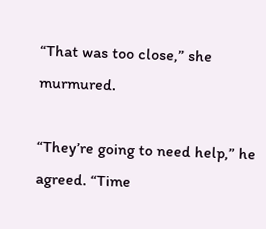“That was too close,” she murmured.

“They’re going to need help,” he agreed. “Time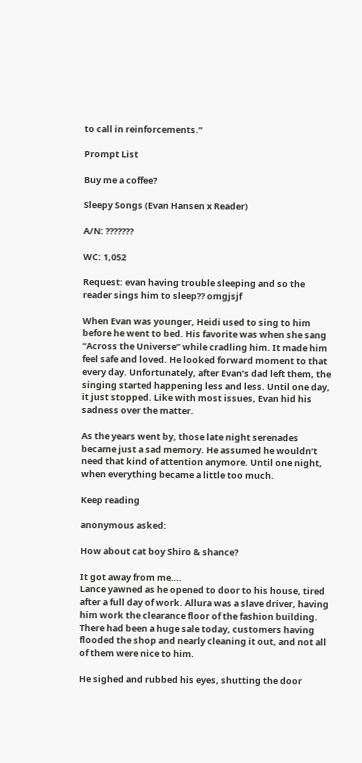to call in reinforcements.”

Prompt List

Buy me a coffee?

Sleepy Songs (Evan Hansen x Reader)

A/N: ???????

WC: 1,052

Request: evan having trouble sleeping and so the reader sings him to sleep?? omgjsjf

When Evan was younger, Heidi used to sing to him before he went to bed. His favorite was when she sang “Across the Universe” while cradling him. It made him feel safe and loved. He looked forward moment to that every day. Unfortunately, after Evan’s dad left them, the singing started happening less and less. Until one day, it just stopped. Like with most issues, Evan hid his sadness over the matter.

As the years went by, those late night serenades became just a sad memory. He assumed he wouldn’t need that kind of attention anymore. Until one night, when everything became a little too much.

Keep reading

anonymous asked:

How about cat boy Shiro & shance?

It got away from me….
Lance yawned as he opened to door to his house, tired after a full day of work. Allura was a slave driver, having him work the clearance floor of the fashion building. There had been a huge sale today, customers having flooded the shop and nearly cleaning it out, and not all of them were nice to him.

He sighed and rubbed his eyes, shutting the door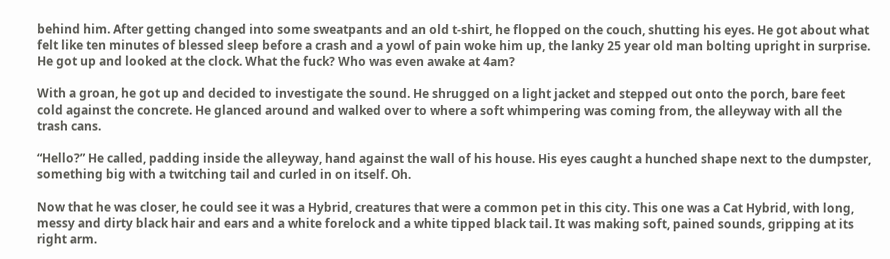behind him. After getting changed into some sweatpants and an old t-shirt, he flopped on the couch, shutting his eyes. He got about what felt like ten minutes of blessed sleep before a crash and a yowl of pain woke him up, the lanky 25 year old man bolting upright in surprise. He got up and looked at the clock. What the fuck? Who was even awake at 4am?

With a groan, he got up and decided to investigate the sound. He shrugged on a light jacket and stepped out onto the porch, bare feet cold against the concrete. He glanced around and walked over to where a soft whimpering was coming from, the alleyway with all the trash cans.

“Hello?” He called, padding inside the alleyway, hand against the wall of his house. His eyes caught a hunched shape next to the dumpster, something big with a twitching tail and curled in on itself. Oh.

Now that he was closer, he could see it was a Hybrid, creatures that were a common pet in this city. This one was a Cat Hybrid, with long, messy and dirty black hair and ears and a white forelock and a white tipped black tail. It was making soft, pained sounds, gripping at its right arm.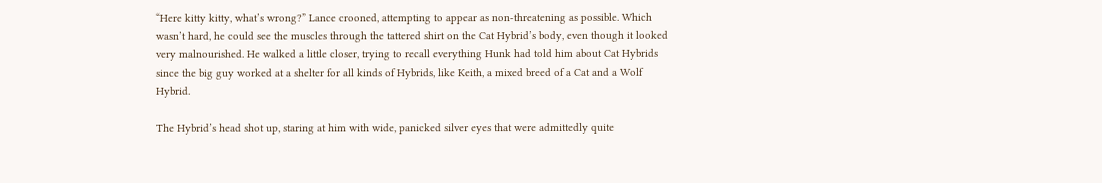“Here kitty kitty, what’s wrong?” Lance crooned, attempting to appear as non-threatening as possible. Which wasn’t hard, he could see the muscles through the tattered shirt on the Cat Hybrid’s body, even though it looked very malnourished. He walked a little closer, trying to recall everything Hunk had told him about Cat Hybrids since the big guy worked at a shelter for all kinds of Hybrids, like Keith, a mixed breed of a Cat and a Wolf Hybrid.

The Hybrid’s head shot up, staring at him with wide, panicked silver eyes that were admittedly quite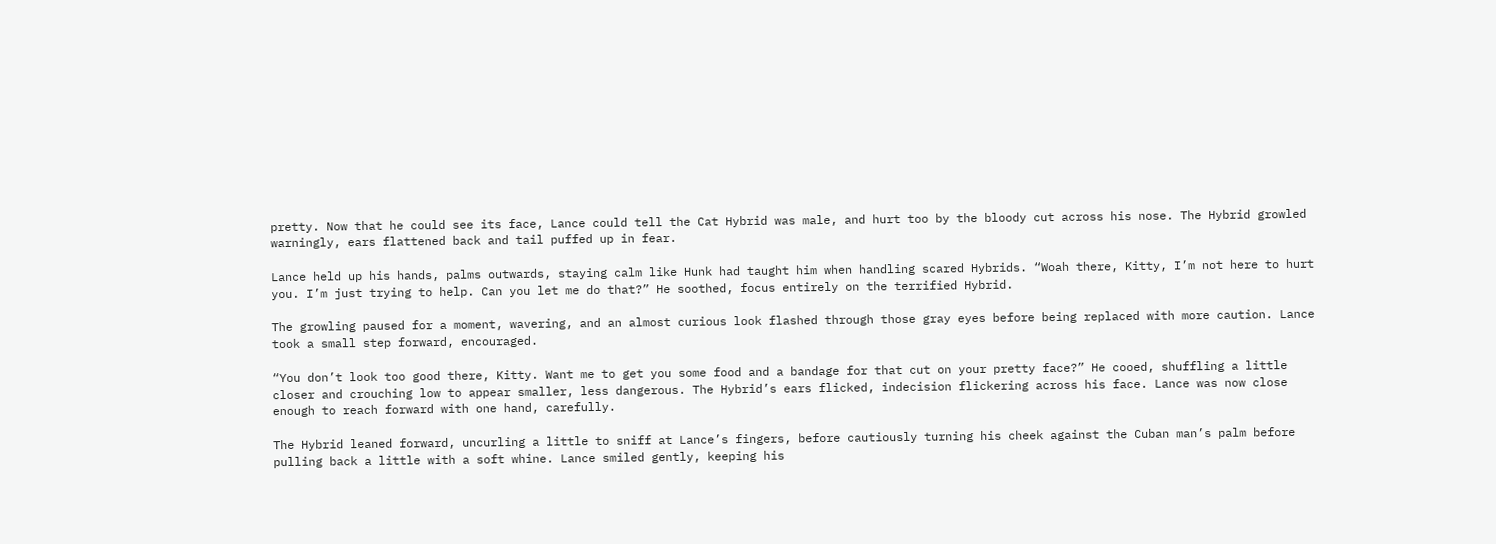pretty. Now that he could see its face, Lance could tell the Cat Hybrid was male, and hurt too by the bloody cut across his nose. The Hybrid growled warningly, ears flattened back and tail puffed up in fear.

Lance held up his hands, palms outwards, staying calm like Hunk had taught him when handling scared Hybrids. “Woah there, Kitty, I’m not here to hurt you. I’m just trying to help. Can you let me do that?” He soothed, focus entirely on the terrified Hybrid.

The growling paused for a moment, wavering, and an almost curious look flashed through those gray eyes before being replaced with more caution. Lance took a small step forward, encouraged.

“You don’t look too good there, Kitty. Want me to get you some food and a bandage for that cut on your pretty face?” He cooed, shuffling a little closer and crouching low to appear smaller, less dangerous. The Hybrid’s ears flicked, indecision flickering across his face. Lance was now close enough to reach forward with one hand, carefully.

The Hybrid leaned forward, uncurling a little to sniff at Lance’s fingers, before cautiously turning his cheek against the Cuban man’s palm before pulling back a little with a soft whine. Lance smiled gently, keeping his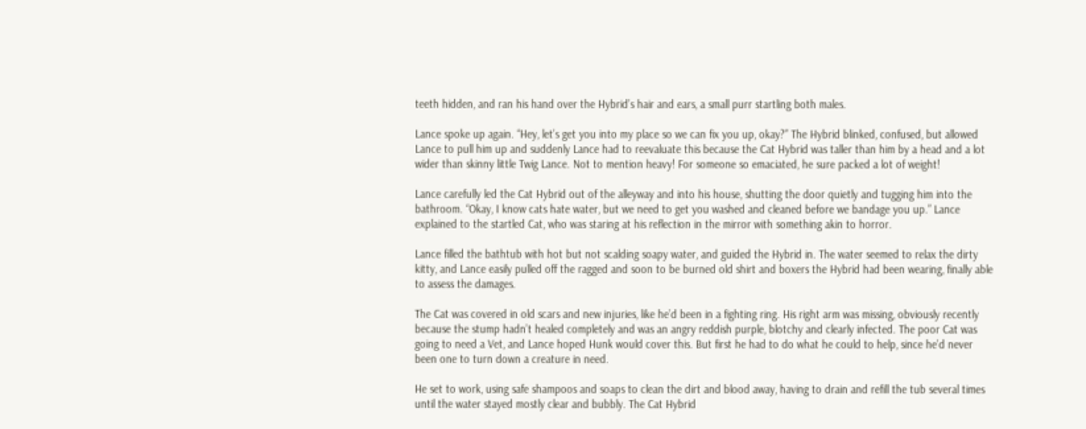teeth hidden, and ran his hand over the Hybrid’s hair and ears, a small purr startling both males.

Lance spoke up again. “Hey, let’s get you into my place so we can fix you up, okay?” The Hybrid blinked, confused, but allowed Lance to pull him up and suddenly Lance had to reevaluate this because the Cat Hybrid was taller than him by a head and a lot wider than skinny little Twig Lance. Not to mention heavy! For someone so emaciated, he sure packed a lot of weight!

Lance carefully led the Cat Hybrid out of the alleyway and into his house, shutting the door quietly and tugging him into the bathroom. “Okay, I know cats hate water, but we need to get you washed and cleaned before we bandage you up.” Lance explained to the startled Cat, who was staring at his reflection in the mirror with something akin to horror.

Lance filled the bathtub with hot but not scalding soapy water, and guided the Hybrid in. The water seemed to relax the dirty kitty, and Lance easily pulled off the ragged and soon to be burned old shirt and boxers the Hybrid had been wearing, finally able to assess the damages.

The Cat was covered in old scars and new injuries, like he’d been in a fighting ring. His right arm was missing, obviously recently because the stump hadn’t healed completely and was an angry reddish purple, blotchy and clearly infected. The poor Cat was going to need a Vet, and Lance hoped Hunk would cover this. But first he had to do what he could to help, since he’d never been one to turn down a creature in need.

He set to work, using safe shampoos and soaps to clean the dirt and blood away, having to drain and refill the tub several times until the water stayed mostly clear and bubbly. The Cat Hybrid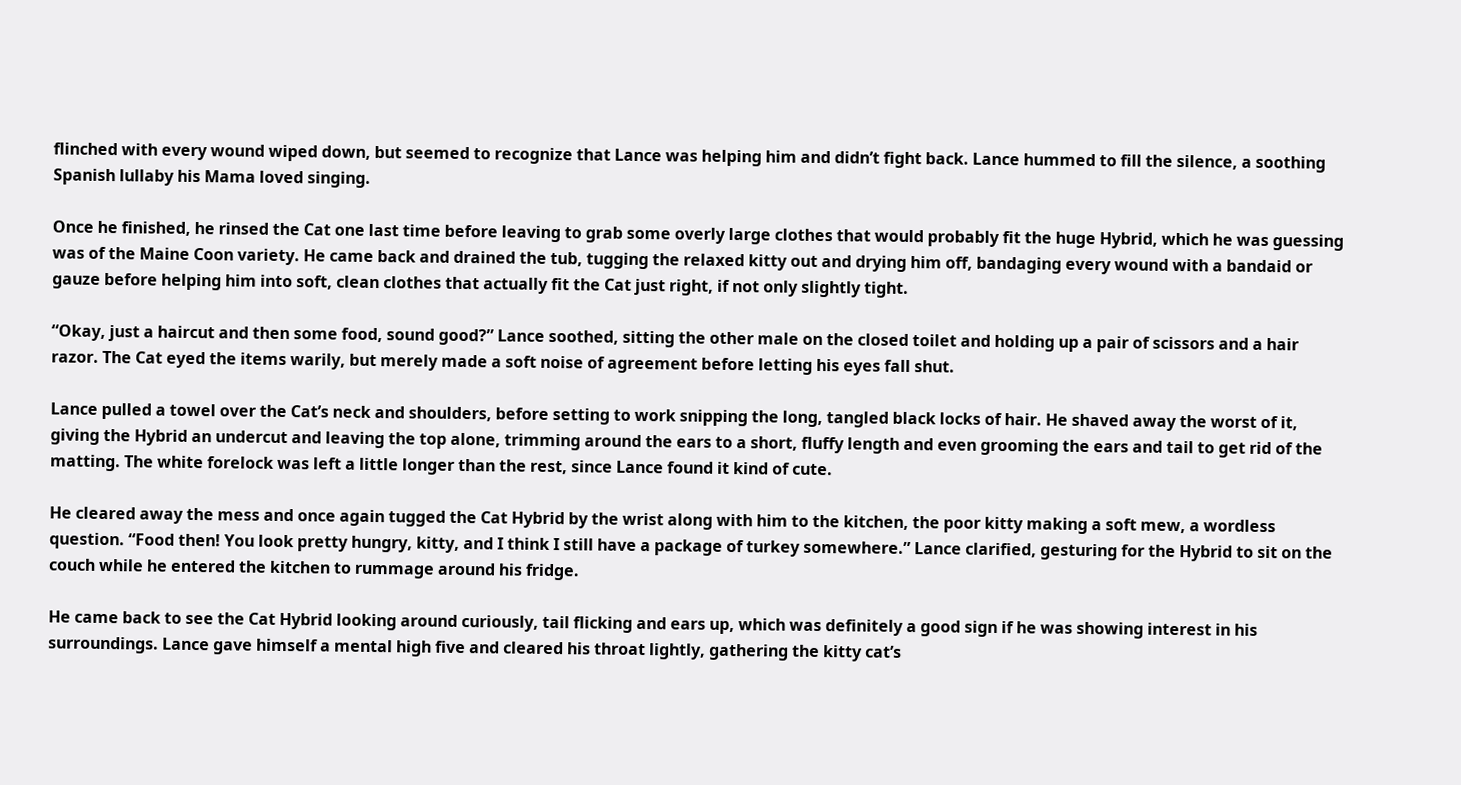flinched with every wound wiped down, but seemed to recognize that Lance was helping him and didn’t fight back. Lance hummed to fill the silence, a soothing Spanish lullaby his Mama loved singing.

Once he finished, he rinsed the Cat one last time before leaving to grab some overly large clothes that would probably fit the huge Hybrid, which he was guessing was of the Maine Coon variety. He came back and drained the tub, tugging the relaxed kitty out and drying him off, bandaging every wound with a bandaid or gauze before helping him into soft, clean clothes that actually fit the Cat just right, if not only slightly tight.

“Okay, just a haircut and then some food, sound good?” Lance soothed, sitting the other male on the closed toilet and holding up a pair of scissors and a hair razor. The Cat eyed the items warily, but merely made a soft noise of agreement before letting his eyes fall shut.

Lance pulled a towel over the Cat’s neck and shoulders, before setting to work snipping the long, tangled black locks of hair. He shaved away the worst of it, giving the Hybrid an undercut and leaving the top alone, trimming around the ears to a short, fluffy length and even grooming the ears and tail to get rid of the matting. The white forelock was left a little longer than the rest, since Lance found it kind of cute.

He cleared away the mess and once again tugged the Cat Hybrid by the wrist along with him to the kitchen, the poor kitty making a soft mew, a wordless question. “Food then! You look pretty hungry, kitty, and I think I still have a package of turkey somewhere.” Lance clarified, gesturing for the Hybrid to sit on the couch while he entered the kitchen to rummage around his fridge.

He came back to see the Cat Hybrid looking around curiously, tail flicking and ears up, which was definitely a good sign if he was showing interest in his surroundings. Lance gave himself a mental high five and cleared his throat lightly, gathering the kitty cat’s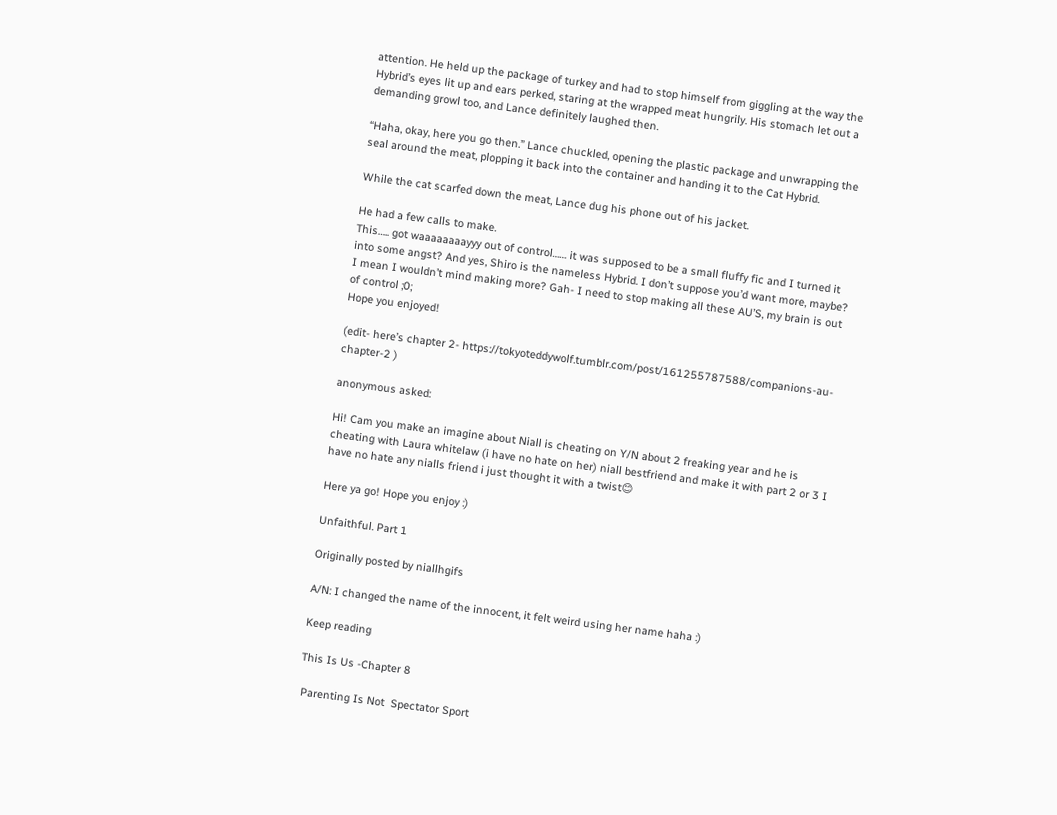attention. He held up the package of turkey and had to stop himself from giggling at the way the Hybrid’s eyes lit up and ears perked, staring at the wrapped meat hungrily. His stomach let out a demanding growl too, and Lance definitely laughed then.

“Haha, okay, here you go then.” Lance chuckled, opening the plastic package and unwrapping the seal around the meat, plopping it back into the container and handing it to the Cat Hybrid.

While the cat scarfed down the meat, Lance dug his phone out of his jacket.

He had a few calls to make.
This….. got waaaaaaaayyy out of control…… it was supposed to be a small fluffy fic and I turned it into some angst? And yes, Shiro is the nameless Hybrid. I don’t suppose you’d want more, maybe? I mean I wouldn’t mind making more? Gah- I need to stop making all these AU’S, my brain is out of control ;0;
Hope you enjoyed!

(edit- here’s chapter 2- https://tokyoteddywolf.tumblr.com/post/161255787588/companions-au-chapter-2 )

anonymous asked:

Hi! Cam you make an imagine about Niall is cheating on Y/N about 2 freaking year and he is cheating with Laura whitelaw (i have no hate on her) niall bestfriend and make it with part 2 or 3 I have no hate any nialls friend i just thought it with a twist😊

Here ya go! Hope you enjoy :)

Unfaithful. Part 1

Originally posted by niallhgifs

A/N: I changed the name of the innocent, it felt weird using her name haha :)

Keep reading

This Is Us -Chapter 8

 Parenting Is Not  Spectator Sport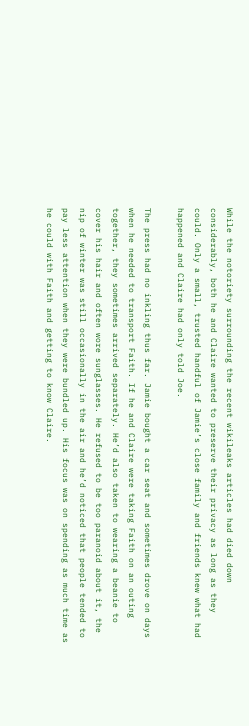While the notoriety surrounding the recent wikileaks articles had died down considerably, both he and Claire wanted to preserve their privacy as long as they could. Only a small, trusted handful of Jamie’s close family and friends knew what had happened and Claire had only told Joe.

The press had no inkling thus far. Jamie bought a car seat and sometimes drove on days when he needed to transport Faith. If he and Claire were taking Faith on an outing together, they sometimes arrived separately. He’d also taken to wearing a beanie to cover his hair and often wore sunglasses. He refused to be too paranoid about it, the nip of winter was still occasionally in the air and he’d noticed that people tended to pay less attention when they were bundled up. His focus was on spending as much time as he could with Faith and getting to know Claire.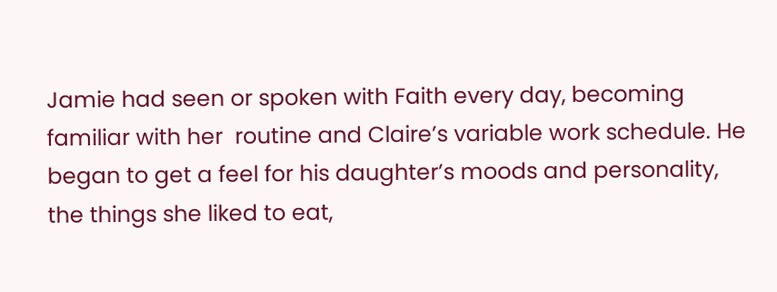Jamie had seen or spoken with Faith every day, becoming familiar with her  routine and Claire’s variable work schedule. He began to get a feel for his daughter’s moods and personality, the things she liked to eat,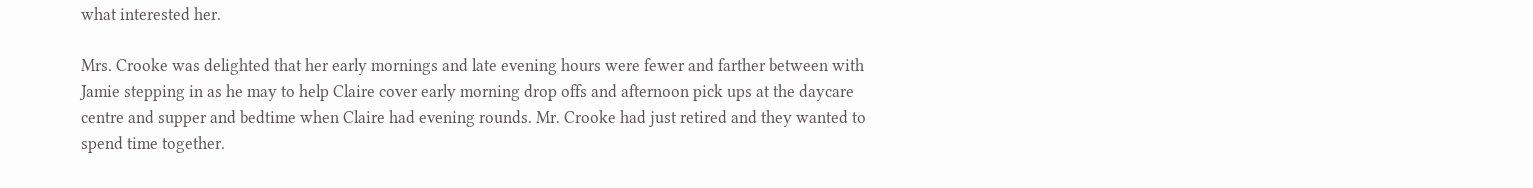what interested her.

Mrs. Crooke was delighted that her early mornings and late evening hours were fewer and farther between with Jamie stepping in as he may to help Claire cover early morning drop offs and afternoon pick ups at the daycare centre and supper and bedtime when Claire had evening rounds. Mr. Crooke had just retired and they wanted to spend time together.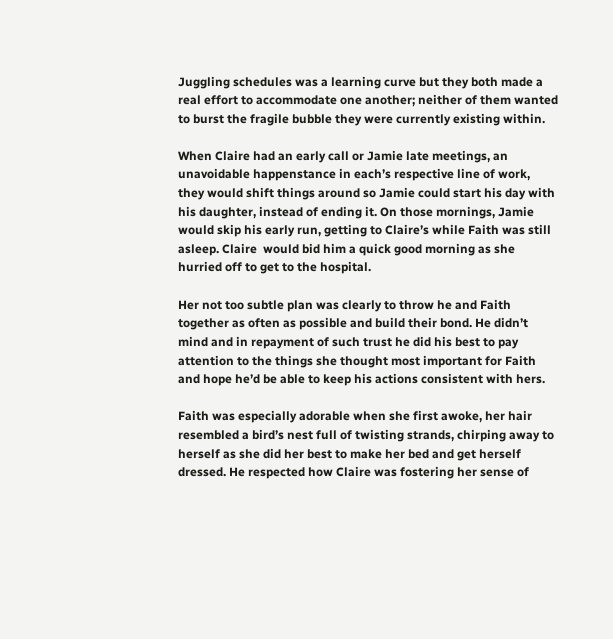Juggling schedules was a learning curve but they both made a real effort to accommodate one another; neither of them wanted to burst the fragile bubble they were currently existing within.

When Claire had an early call or Jamie late meetings, an unavoidable happenstance in each’s respective line of work, they would shift things around so Jamie could start his day with his daughter, instead of ending it. On those mornings, Jamie would skip his early run, getting to Claire’s while Faith was still asleep. Claire  would bid him a quick good morning as she hurried off to get to the hospital.

Her not too subtle plan was clearly to throw he and Faith together as often as possible and build their bond. He didn’t mind and in repayment of such trust he did his best to pay attention to the things she thought most important for Faith and hope he’d be able to keep his actions consistent with hers.

Faith was especially adorable when she first awoke, her hair resembled a bird’s nest full of twisting strands, chirping away to herself as she did her best to make her bed and get herself dressed. He respected how Claire was fostering her sense of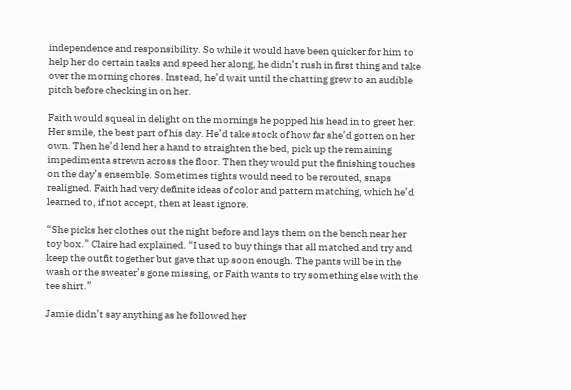independence and responsibility. So while it would have been quicker for him to help her do certain tasks and speed her along, he didn’t rush in first thing and take over the morning chores. Instead, he’d wait until the chatting grew to an audible pitch before checking in on her.

Faith would squeal in delight on the mornings he popped his head in to greet her. Her smile, the best part of his day. He’d take stock of how far she’d gotten on her own. Then he’d lend her a hand to straighten the bed, pick up the remaining impedimenta strewn across the floor. Then they would put the finishing touches on the day’s ensemble. Sometimes tights would need to be rerouted, snaps realigned. Faith had very definite ideas of color and pattern matching, which he’d learned to, if not accept, then at least ignore.

“She picks her clothes out the night before and lays them on the bench near her toy box.” Claire had explained. “I used to buy things that all matched and try and keep the outfit together but gave that up soon enough. The pants will be in the wash or the sweater’s gone missing, or Faith wants to try something else with the tee shirt.”

Jamie didn’t say anything as he followed her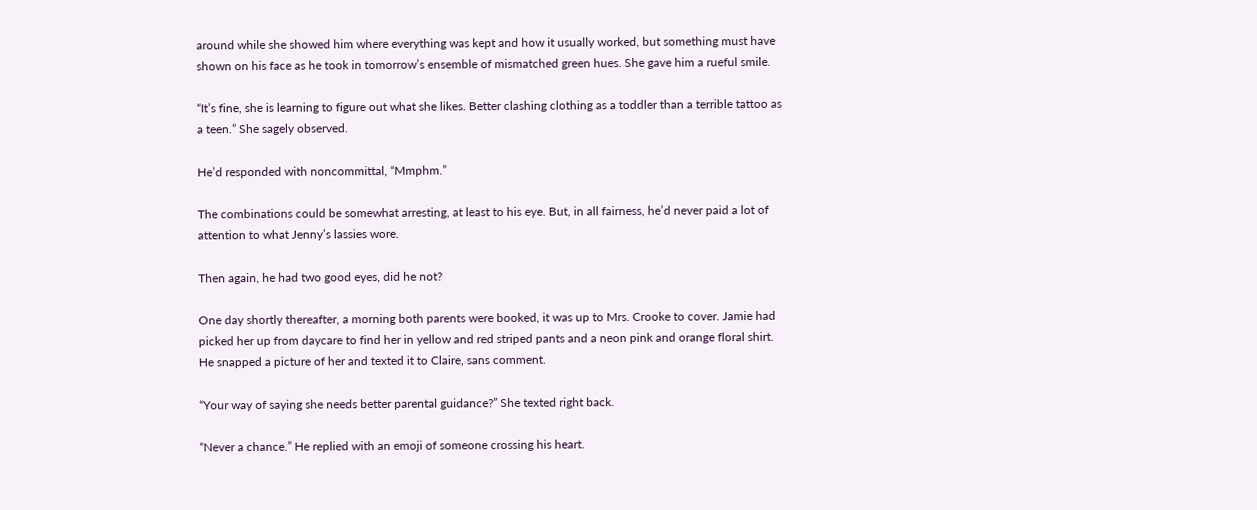around while she showed him where everything was kept and how it usually worked, but something must have shown on his face as he took in tomorrow’s ensemble of mismatched green hues. She gave him a rueful smile.

“It’s fine, she is learning to figure out what she likes. Better clashing clothing as a toddler than a terrible tattoo as a teen.” She sagely observed.

He’d responded with noncommittal, “Mmphm.”

The combinations could be somewhat arresting, at least to his eye. But, in all fairness, he’d never paid a lot of attention to what Jenny’s lassies wore.

Then again, he had two good eyes, did he not?

One day shortly thereafter, a morning both parents were booked, it was up to Mrs. Crooke to cover. Jamie had picked her up from daycare to find her in yellow and red striped pants and a neon pink and orange floral shirt. He snapped a picture of her and texted it to Claire, sans comment.

“Your way of saying she needs better parental guidance?” She texted right back.

“Never a chance.” He replied with an emoji of someone crossing his heart.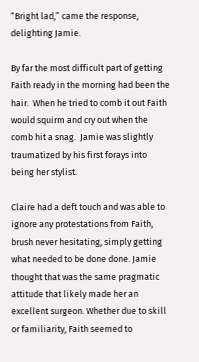“Bright lad,” came the response, delighting Jamie.

By far the most difficult part of getting Faith ready in the morning had been the hair.  When he tried to comb it out Faith would squirm and cry out when the comb hit a snag.  Jamie was slightly traumatized by his first forays into being her stylist.

Claire had a deft touch and was able to ignore any protestations from Faith, brush never hesitating, simply getting what needed to be done done. Jamie thought that was the same pragmatic attitude that likely made her an excellent surgeon. Whether due to skill or familiarity, Faith seemed to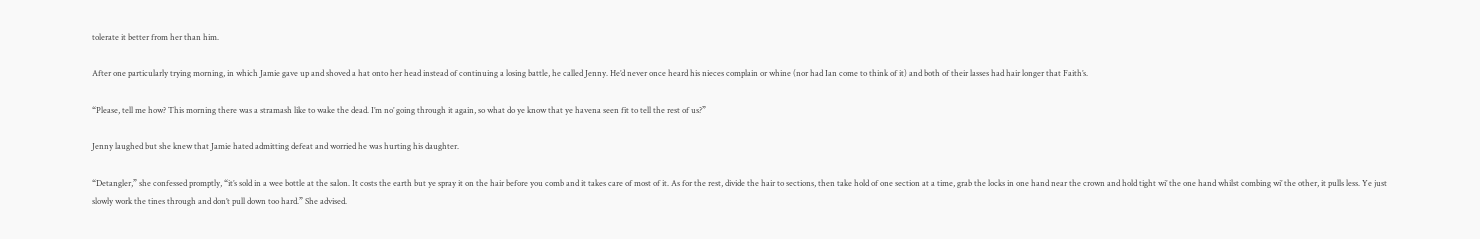tolerate it better from her than him.

After one particularly trying morning, in which Jamie gave up and shoved a hat onto her head instead of continuing a losing battle, he called Jenny. He’d never once heard his nieces complain or whine (nor had Ian come to think of it) and both of their lasses had hair longer that Faith’s.

“Please, tell me how? This morning there was a stramash like to wake the dead. I’m no’ going through it again, so what do ye know that ye havena seen fit to tell the rest of us?”

Jenny laughed but she knew that Jamie hated admitting defeat and worried he was hurting his daughter.

“Detangler,” she confessed promptly, “it’s sold in a wee bottle at the salon. It costs the earth but ye spray it on the hair before you comb and it takes care of most of it. As for the rest, divide the hair to sections, then take hold of one section at a time, grab the locks in one hand near the crown and hold tight wi’ the one hand whilst combing wi’ the other, it pulls less. Ye just slowly work the tines through and don’t pull down too hard.” She advised.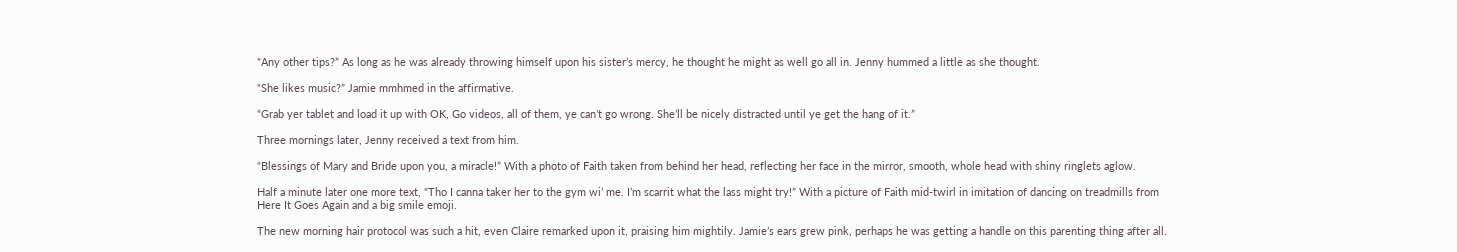“Any other tips?” As long as he was already throwing himself upon his sister’s mercy, he thought he might as well go all in. Jenny hummed a little as she thought.

“She likes music?” Jamie mmhmed in the affirmative.

“Grab yer tablet and load it up with OK, Go videos, all of them, ye can’t go wrong. She’ll be nicely distracted until ye get the hang of it.”

Three mornings later, Jenny received a text from him.

“Blessings of Mary and Bride upon you, a miracle!” With a photo of Faith taken from behind her head, reflecting her face in the mirror, smooth, whole head with shiny ringlets aglow.

Half a minute later one more text, “Tho I canna taker her to the gym wi’ me. I’m scarrit what the lass might try!” With a picture of Faith mid-twirl in imitation of dancing on treadmills from Here It Goes Again and a big smile emoji.

The new morning hair protocol was such a hit, even Claire remarked upon it, praising him mightily. Jamie’s ears grew pink, perhaps he was getting a handle on this parenting thing after all.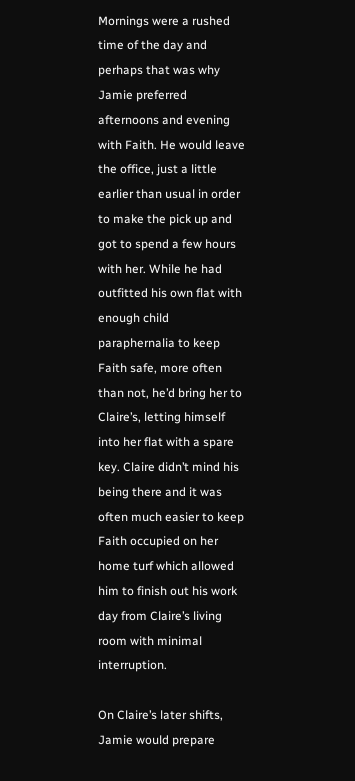Mornings were a rushed time of the day and perhaps that was why Jamie preferred afternoons and evening with Faith. He would leave the office, just a little earlier than usual in order to make the pick up and got to spend a few hours with her. While he had outfitted his own flat with enough child paraphernalia to keep Faith safe, more often than not, he’d bring her to Claire’s, letting himself into her flat with a spare key. Claire didn’t mind his being there and it was often much easier to keep Faith occupied on her home turf which allowed him to finish out his work day from Claire’s living room with minimal interruption.

On Claire’s later shifts, Jamie would prepare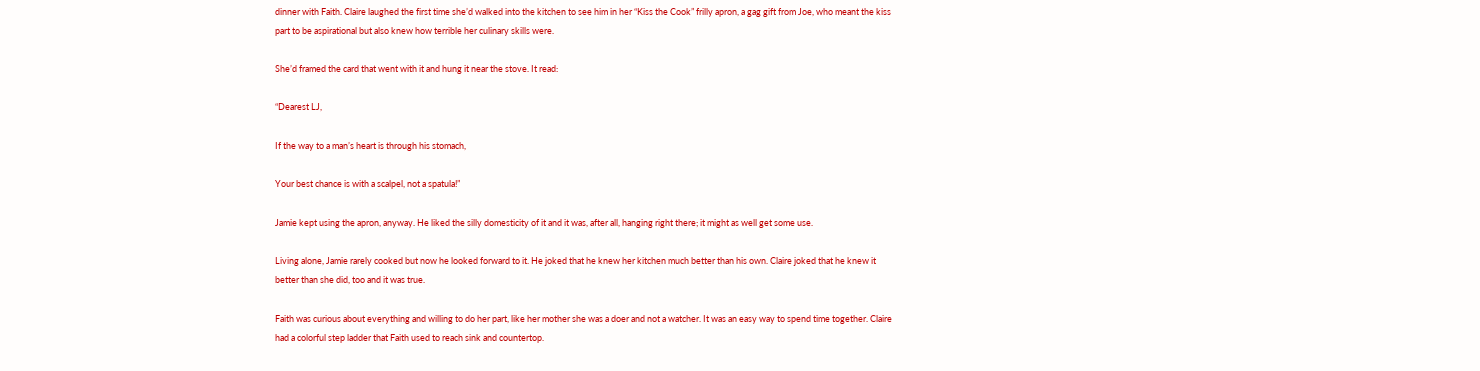dinner with Faith. Claire laughed the first time she’d walked into the kitchen to see him in her “Kiss the Cook” frilly apron, a gag gift from Joe, who meant the kiss part to be aspirational but also knew how terrible her culinary skills were.

She’d framed the card that went with it and hung it near the stove. It read:

“Dearest LJ,

If the way to a man’s heart is through his stomach,

Your best chance is with a scalpel, not a spatula!”

Jamie kept using the apron, anyway. He liked the silly domesticity of it and it was, after all, hanging right there; it might as well get some use.

Living alone, Jamie rarely cooked but now he looked forward to it. He joked that he knew her kitchen much better than his own. Claire joked that he knew it better than she did, too and it was true.

Faith was curious about everything and willing to do her part, like her mother she was a doer and not a watcher. It was an easy way to spend time together. Claire had a colorful step ladder that Faith used to reach sink and countertop.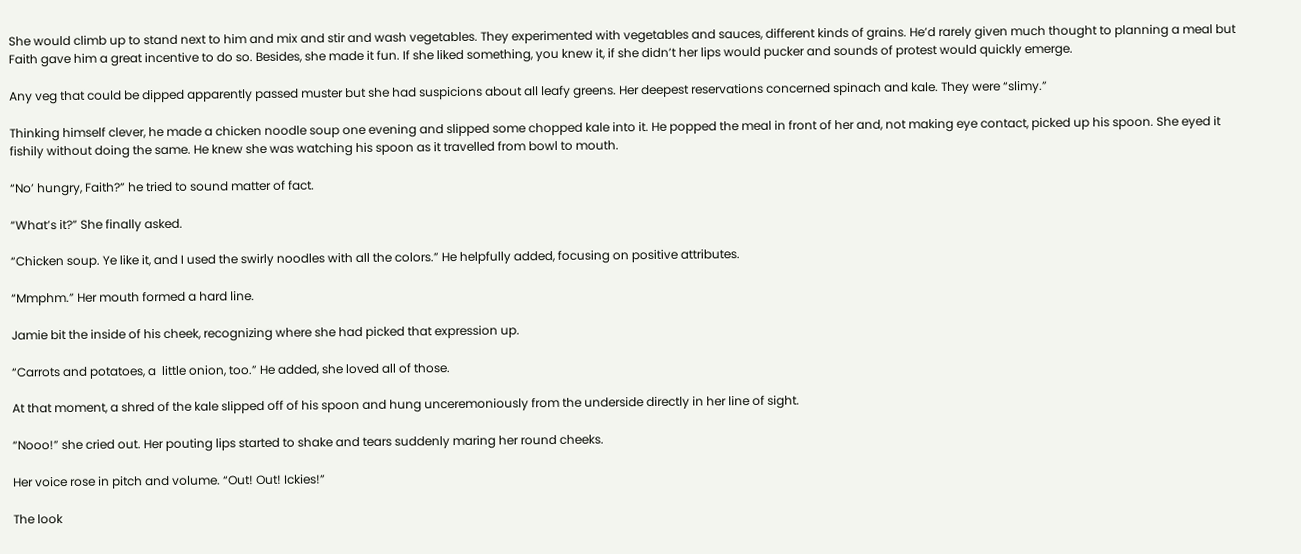She would climb up to stand next to him and mix and stir and wash vegetables. They experimented with vegetables and sauces, different kinds of grains. He’d rarely given much thought to planning a meal but Faith gave him a great incentive to do so. Besides, she made it fun. If she liked something, you knew it, if she didn’t her lips would pucker and sounds of protest would quickly emerge.

Any veg that could be dipped apparently passed muster but she had suspicions about all leafy greens. Her deepest reservations concerned spinach and kale. They were “slimy.”

Thinking himself clever, he made a chicken noodle soup one evening and slipped some chopped kale into it. He popped the meal in front of her and, not making eye contact, picked up his spoon. She eyed it fishily without doing the same. He knew she was watching his spoon as it travelled from bowl to mouth.

“No’ hungry, Faith?” he tried to sound matter of fact.

“What’s it?” She finally asked.

“Chicken soup. Ye like it, and I used the swirly noodles with all the colors.” He helpfully added, focusing on positive attributes.

“Mmphm.” Her mouth formed a hard line.

Jamie bit the inside of his cheek, recognizing where she had picked that expression up.

“Carrots and potatoes, a  little onion, too.” He added, she loved all of those.

At that moment, a shred of the kale slipped off of his spoon and hung unceremoniously from the underside directly in her line of sight.

“Nooo!” she cried out. Her pouting lips started to shake and tears suddenly maring her round cheeks.

Her voice rose in pitch and volume. “Out! Out! Ickies!”

The look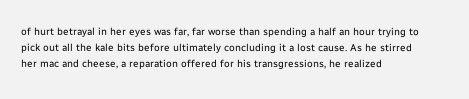of hurt betrayal in her eyes was far, far worse than spending a half an hour trying to pick out all the kale bits before ultimately concluding it a lost cause. As he stirred her mac and cheese, a reparation offered for his transgressions, he realized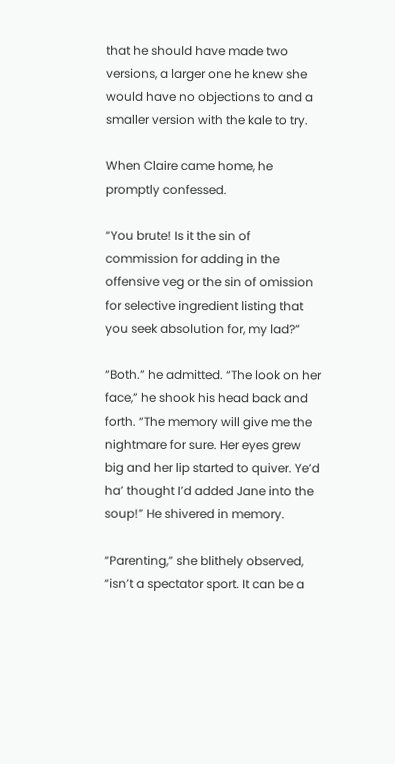that he should have made two versions, a larger one he knew she would have no objections to and a smaller version with the kale to try.

When Claire came home, he promptly confessed.

“You brute! Is it the sin of commission for adding in the offensive veg or the sin of omission for selective ingredient listing that you seek absolution for, my lad?”

“Both.” he admitted. “The look on her face,” he shook his head back and forth. “The memory will give me the nightmare for sure. Her eyes grew big and her lip started to quiver. Ye’d ha’ thought I’d added Jane into the soup!” He shivered in memory.

“Parenting,” she blithely observed, “isn’t a spectator sport. It can be a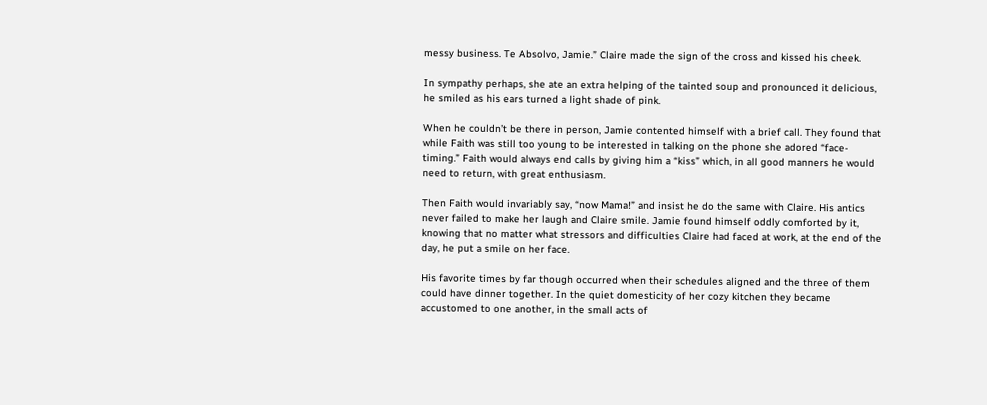messy business. Te Absolvo, Jamie.” Claire made the sign of the cross and kissed his cheek.

In sympathy perhaps, she ate an extra helping of the tainted soup and pronounced it delicious, he smiled as his ears turned a light shade of pink.

When he couldn’t be there in person, Jamie contented himself with a brief call. They found that while Faith was still too young to be interested in talking on the phone she adored “face-timing.” Faith would always end calls by giving him a “kiss” which, in all good manners he would need to return, with great enthusiasm.

Then Faith would invariably say, “now Mama!” and insist he do the same with Claire. His antics never failed to make her laugh and Claire smile. Jamie found himself oddly comforted by it, knowing that no matter what stressors and difficulties Claire had faced at work, at the end of the day, he put a smile on her face.

His favorite times by far though occurred when their schedules aligned and the three of them could have dinner together. In the quiet domesticity of her cozy kitchen they became accustomed to one another, in the small acts of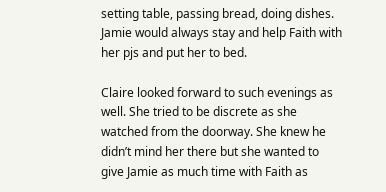setting table, passing bread, doing dishes. Jamie would always stay and help Faith with her pjs and put her to bed.

Claire looked forward to such evenings as well. She tried to be discrete as she watched from the doorway. She knew he didn’t mind her there but she wanted to give Jamie as much time with Faith as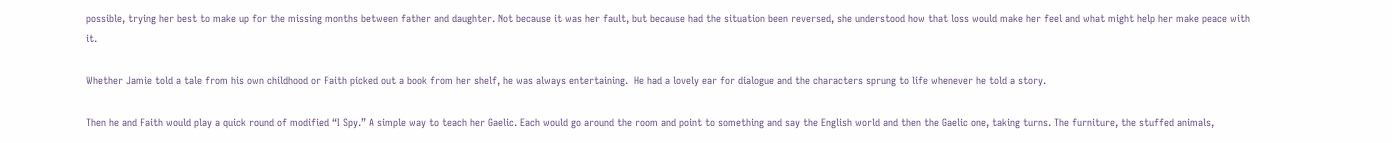possible, trying her best to make up for the missing months between father and daughter. Not because it was her fault, but because had the situation been reversed, she understood how that loss would make her feel and what might help her make peace with it.

Whether Jamie told a tale from his own childhood or Faith picked out a book from her shelf, he was always entertaining.  He had a lovely ear for dialogue and the characters sprung to life whenever he told a story.

Then he and Faith would play a quick round of modified “I Spy.” A simple way to teach her Gaelic. Each would go around the room and point to something and say the English world and then the Gaelic one, taking turns. The furniture, the stuffed animals,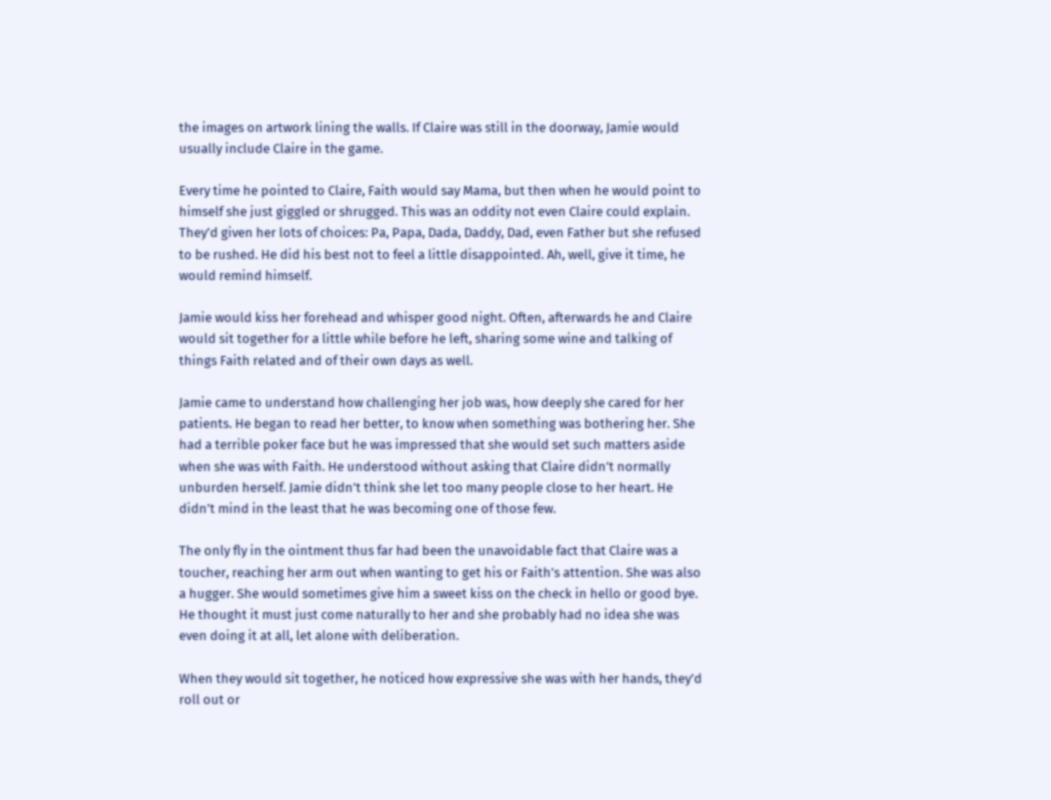the images on artwork lining the walls. If Claire was still in the doorway, Jamie would usually include Claire in the game.

Every time he pointed to Claire, Faith would say Mama, but then when he would point to himself she just giggled or shrugged. This was an oddity not even Claire could explain. They’d given her lots of choices: Pa, Papa, Dada, Daddy, Dad, even Father but she refused to be rushed. He did his best not to feel a little disappointed. Ah, well, give it time, he would remind himself.

Jamie would kiss her forehead and whisper good night. Often, afterwards he and Claire would sit together for a little while before he left, sharing some wine and talking of things Faith related and of their own days as well.

Jamie came to understand how challenging her job was, how deeply she cared for her patients. He began to read her better, to know when something was bothering her. She had a terrible poker face but he was impressed that she would set such matters aside when she was with Faith. He understood without asking that Claire didn’t normally unburden herself. Jamie didn’t think she let too many people close to her heart. He didn’t mind in the least that he was becoming one of those few.

The only fly in the ointment thus far had been the unavoidable fact that Claire was a toucher, reaching her arm out when wanting to get his or Faith’s attention. She was also a hugger. She would sometimes give him a sweet kiss on the check in hello or good bye. He thought it must just come naturally to her and she probably had no idea she was even doing it at all, let alone with deliberation.

When they would sit together, he noticed how expressive she was with her hands, they’d roll out or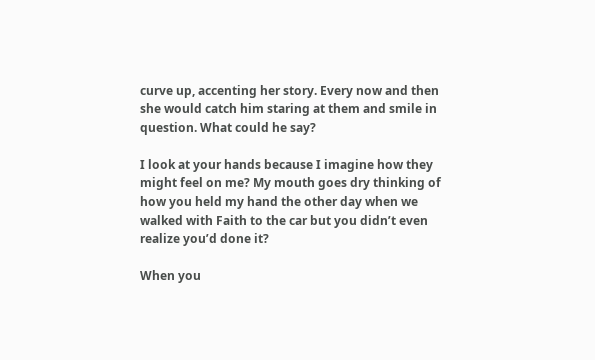curve up, accenting her story. Every now and then she would catch him staring at them and smile in question. What could he say?

I look at your hands because I imagine how they might feel on me? My mouth goes dry thinking of how you held my hand the other day when we walked with Faith to the car but you didn’t even realize you’d done it?

When you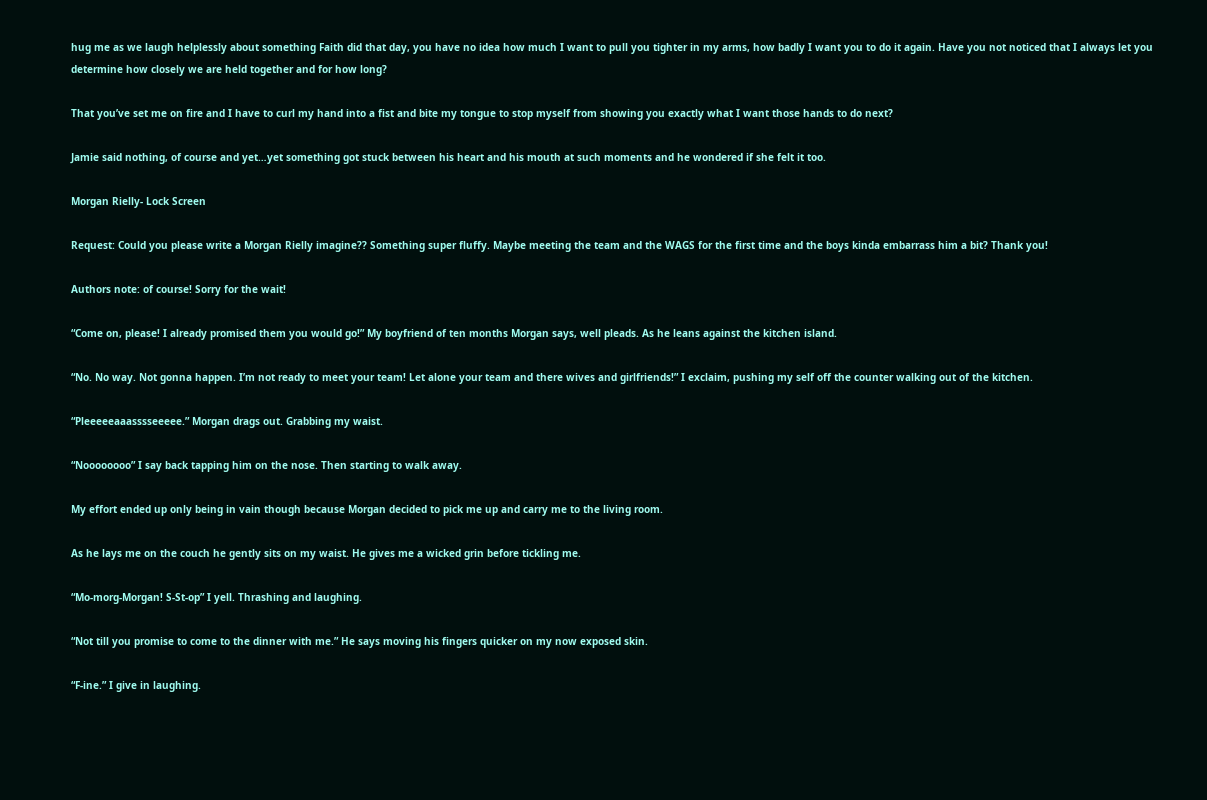hug me as we laugh helplessly about something Faith did that day, you have no idea how much I want to pull you tighter in my arms, how badly I want you to do it again. Have you not noticed that I always let you determine how closely we are held together and for how long?

That you’ve set me on fire and I have to curl my hand into a fist and bite my tongue to stop myself from showing you exactly what I want those hands to do next?

Jamie said nothing, of course and yet…yet something got stuck between his heart and his mouth at such moments and he wondered if she felt it too.

Morgan Rielly- Lock Screen

Request: Could you please write a Morgan Rielly imagine?? Something super fluffy. Maybe meeting the team and the WAGS for the first time and the boys kinda embarrass him a bit? Thank you!

Authors note: of course! Sorry for the wait!

“Come on, please! I already promised them you would go!” My boyfriend of ten months Morgan says, well pleads. As he leans against the kitchen island.

“No. No way. Not gonna happen. I’m not ready to meet your team! Let alone your team and there wives and girlfriends!” I exclaim, pushing my self off the counter walking out of the kitchen.

“Pleeeeeaaasssseeeee.” Morgan drags out. Grabbing my waist.

“Noooooooo” I say back tapping him on the nose. Then starting to walk away.

My effort ended up only being in vain though because Morgan decided to pick me up and carry me to the living room.

As he lays me on the couch he gently sits on my waist. He gives me a wicked grin before tickling me.

“Mo-morg-Morgan! S-St-op” I yell. Thrashing and laughing.

“Not till you promise to come to the dinner with me.” He says moving his fingers quicker on my now exposed skin.

“F-ine.” I give in laughing.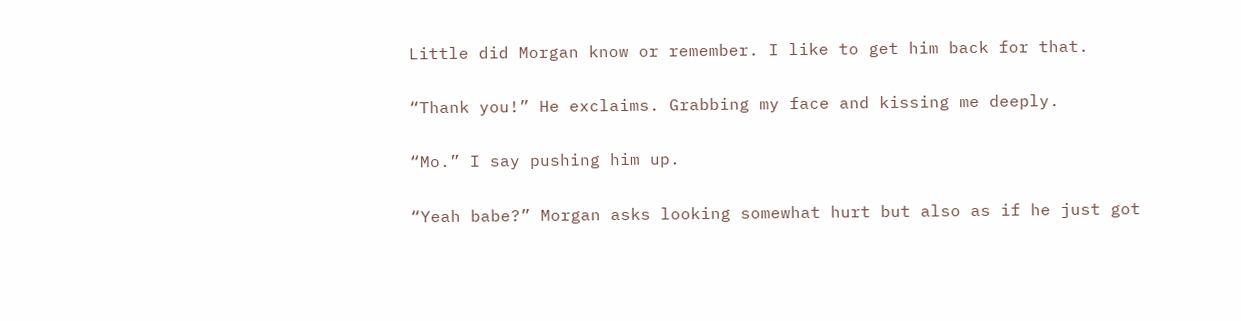Little did Morgan know or remember. I like to get him back for that.

“Thank you!” He exclaims. Grabbing my face and kissing me deeply.

“Mo.” I say pushing him up.

“Yeah babe?” Morgan asks looking somewhat hurt but also as if he just got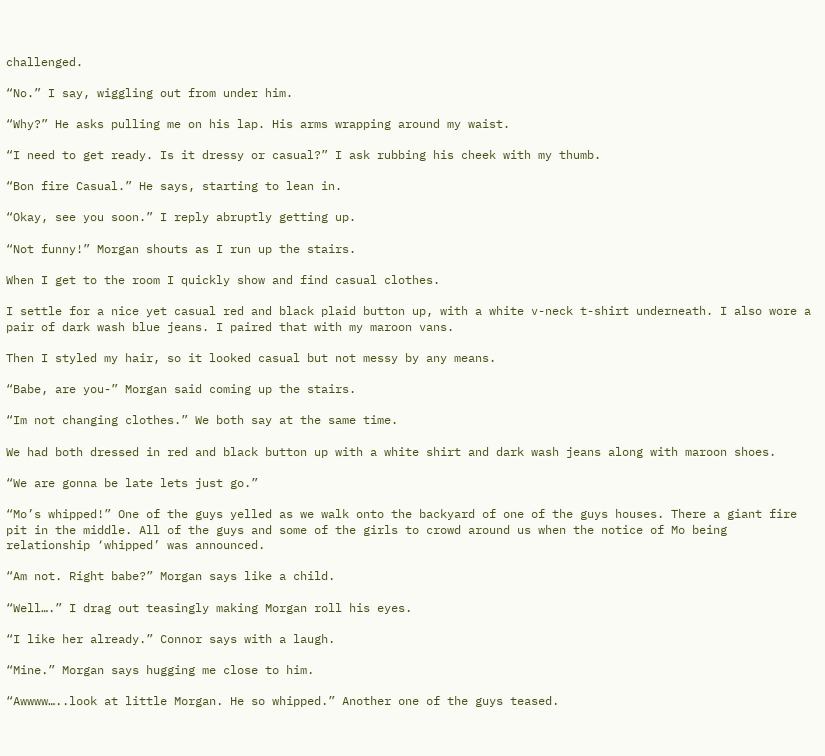challenged.

“No.” I say, wiggling out from under him.

“Why?” He asks pulling me on his lap. His arms wrapping around my waist.

“I need to get ready. Is it dressy or casual?” I ask rubbing his cheek with my thumb.

“Bon fire Casual.” He says, starting to lean in.

“Okay, see you soon.” I reply abruptly getting up.

“Not funny!” Morgan shouts as I run up the stairs.

When I get to the room I quickly show and find casual clothes.

I settle for a nice yet casual red and black plaid button up, with a white v-neck t-shirt underneath. I also wore a pair of dark wash blue jeans. I paired that with my maroon vans.

Then I styled my hair, so it looked casual but not messy by any means.

“Babe, are you-” Morgan said coming up the stairs.

“Im not changing clothes.” We both say at the same time.

We had both dressed in red and black button up with a white shirt and dark wash jeans along with maroon shoes.

“We are gonna be late lets just go.”

“Mo’s whipped!” One of the guys yelled as we walk onto the backyard of one of the guys houses. There a giant fire pit in the middle. All of the guys and some of the girls to crowd around us when the notice of Mo being relationship ‘whipped’ was announced.

“Am not. Right babe?” Morgan says like a child.

“Well….” I drag out teasingly making Morgan roll his eyes.

“I like her already.” Connor says with a laugh.

“Mine.” Morgan says hugging me close to him.

“Awwww…..look at little Morgan. He so whipped.” Another one of the guys teased.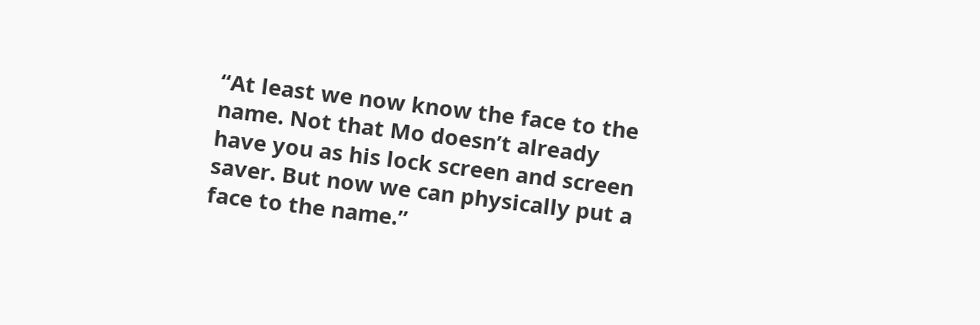“At least we now know the face to the name. Not that Mo doesn’t already have you as his lock screen and screen saver. But now we can physically put a face to the name.”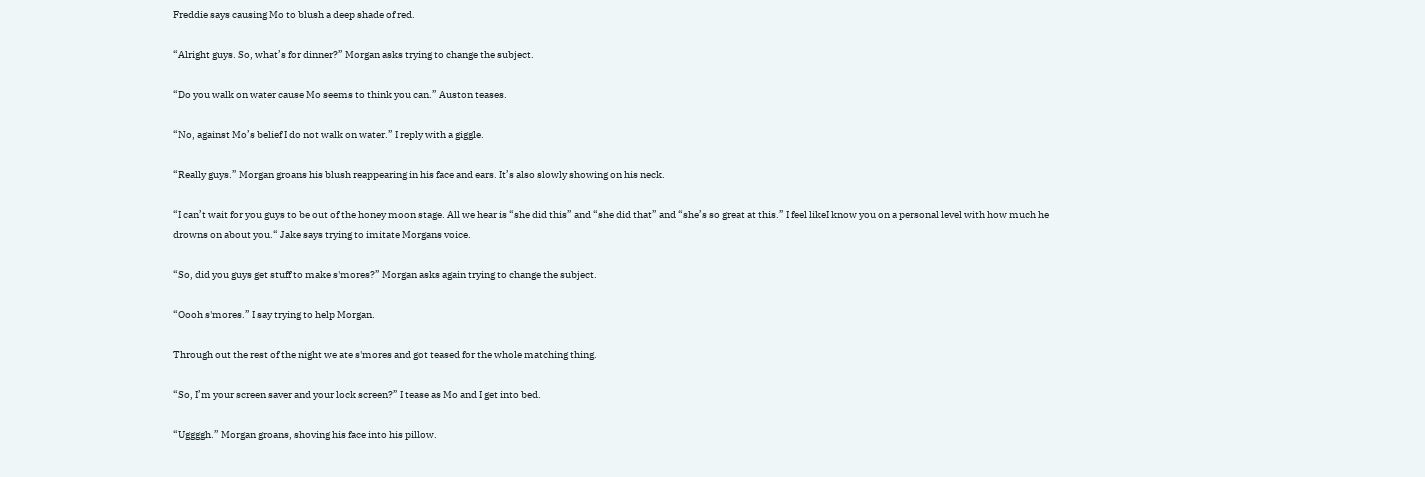Freddie says causing Mo to blush a deep shade of red.

“Alright guys. So, what’s for dinner?” Morgan asks trying to change the subject.

“Do you walk on water cause Mo seems to think you can.” Auston teases.

“No, against Mo’s belief I do not walk on water.” I reply with a giggle.

“Really guys.” Morgan groans his blush reappearing in his face and ears. It’s also slowly showing on his neck.

“I can’t wait for you guys to be out of the honey moon stage. All we hear is “she did this” and “she did that” and “she’s so great at this.” I feel likeI know you on a personal level with how much he drowns on about you.“ Jake says trying to imitate Morgans voice.

“So, did you guys get stuff to make s'mores?” Morgan asks again trying to change the subject.

“Oooh s'mores.” I say trying to help Morgan.

Through out the rest of the night we ate s'mores and got teased for the whole matching thing.

“So, I’m your screen saver and your lock screen?” I tease as Mo and I get into bed.

“Uggggh.” Morgan groans, shoving his face into his pillow.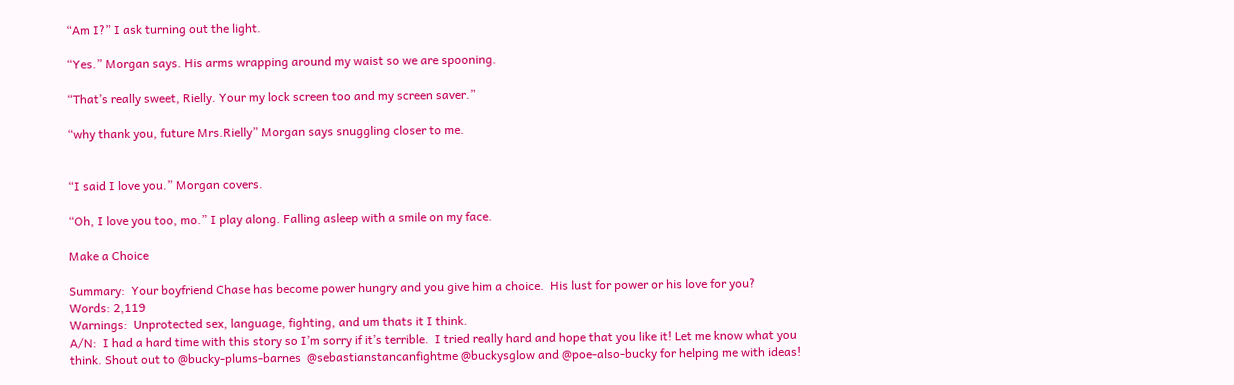“Am I?” I ask turning out the light.

“Yes.” Morgan says. His arms wrapping around my waist so we are spooning.

“That’s really sweet, Rielly. Your my lock screen too and my screen saver.”

“why thank you, future Mrs.Rielly” Morgan says snuggling closer to me.


“I said I love you.” Morgan covers.

“Oh, I love you too, mo.” I play along. Falling asleep with a smile on my face.

Make a Choice

Summary:  Your boyfriend Chase has become power hungry and you give him a choice.  His lust for power or his love for you?
Words: 2,119
Warnings:  Unprotected sex, language, fighting, and um thats it I think.
A/N:  I had a hard time with this story so I’m sorry if it’s terrible.  I tried really hard and hope that you like it! Let me know what you think. Shout out to @bucky-plums-barnes  @sebastianstancanfightme @buckysglow and @poe-also-bucky for helping me with ideas!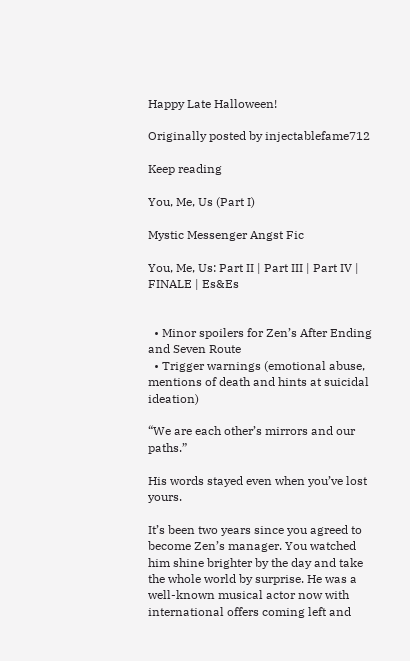Happy Late Halloween!

Originally posted by injectablefame712

Keep reading

You, Me, Us (Part I)

Mystic Messenger Angst Fic

You, Me, Us: Part II | Part III | Part IV | FINALE | Es&Es


  • Minor spoilers for Zen’s After Ending and Seven Route
  • Trigger warnings (emotional abuse, mentions of death and hints at suicidal ideation)

“We are each other’s mirrors and our paths.”

His words stayed even when you’ve lost yours.

It’s been two years since you agreed to become Zen’s manager. You watched him shine brighter by the day and take the whole world by surprise. He was a well-known musical actor now with international offers coming left and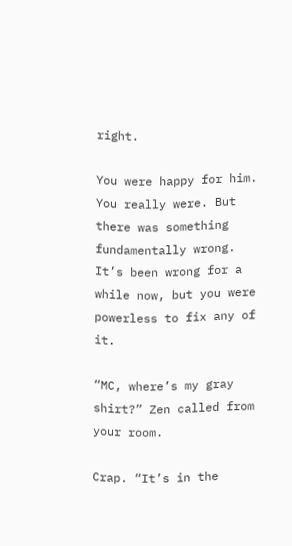right.

You were happy for him. You really were. But there was something fundamentally wrong. It’s been wrong for a while now, but you were powerless to fix any of it.

“MC, where’s my gray shirt?” Zen called from your room.

Crap. “It’s in the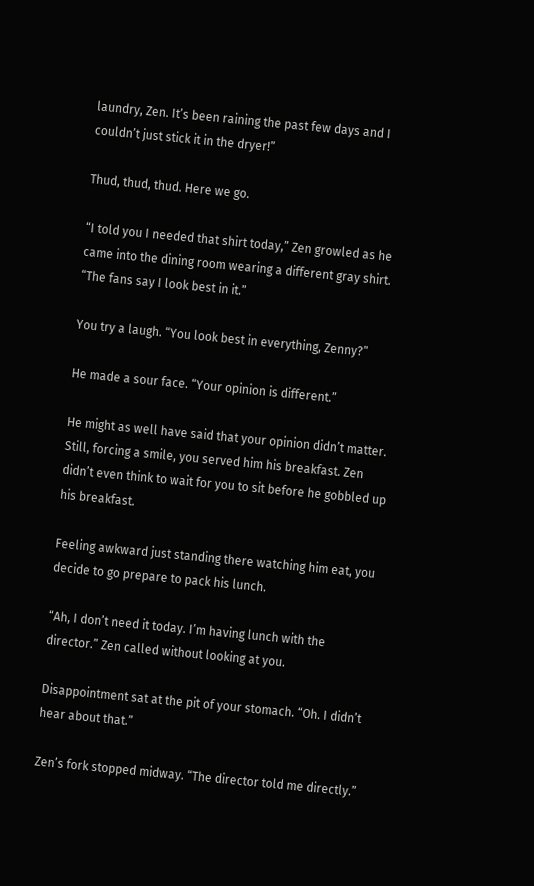laundry, Zen. It’s been raining the past few days and I couldn’t just stick it in the dryer!”

Thud, thud, thud. Here we go.

“I told you I needed that shirt today,” Zen growled as he came into the dining room wearing a different gray shirt. “The fans say I look best in it.”

You try a laugh. “You look best in everything, Zenny?”

He made a sour face. “Your opinion is different.”

He might as well have said that your opinion didn’t matter. Still, forcing a smile, you served him his breakfast. Zen didn’t even think to wait for you to sit before he gobbled up his breakfast.

Feeling awkward just standing there watching him eat, you decide to go prepare to pack his lunch.

“Ah, I don’t need it today. I’m having lunch with the director.” Zen called without looking at you.

Disappointment sat at the pit of your stomach. “Oh. I didn’t hear about that.”

Zen’s fork stopped midway. “The director told me directly.”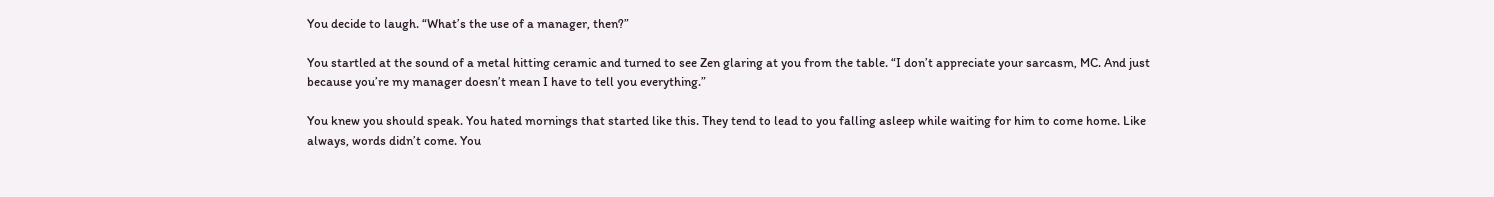You decide to laugh. “What’s the use of a manager, then?”

You startled at the sound of a metal hitting ceramic and turned to see Zen glaring at you from the table. “I don’t appreciate your sarcasm, MC. And just because you’re my manager doesn’t mean I have to tell you everything.”

You knew you should speak. You hated mornings that started like this. They tend to lead to you falling asleep while waiting for him to come home. Like always, words didn’t come. You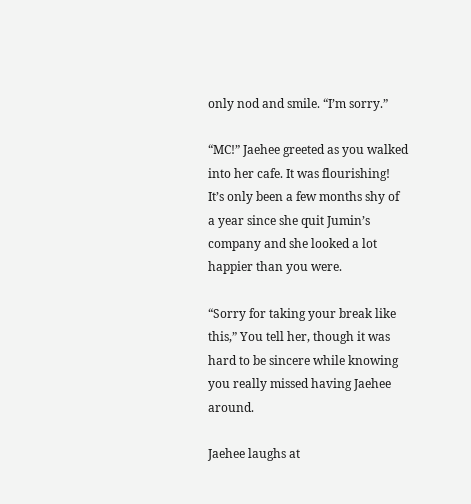only nod and smile. “I’m sorry.”

“MC!” Jaehee greeted as you walked into her cafe. It was flourishing! It’s only been a few months shy of a year since she quit Jumin’s company and she looked a lot happier than you were.

“Sorry for taking your break like this,” You tell her, though it was hard to be sincere while knowing you really missed having Jaehee around.

Jaehee laughs at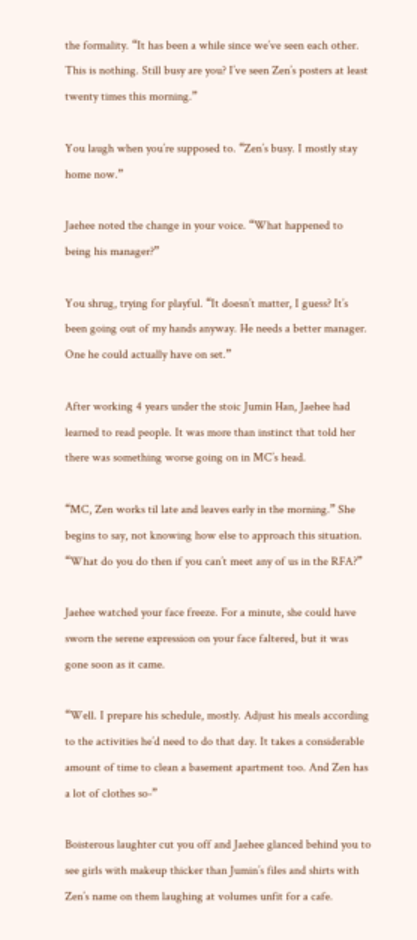the formality. “It has been a while since we’ve seen each other. This is nothing. Still busy are you? I’ve seen Zen’s posters at least twenty times this morning.”

You laugh when you’re supposed to. “Zen’s busy. I mostly stay home now.”

Jaehee noted the change in your voice. “What happened to being his manager?”

You shrug, trying for playful. “It doesn’t matter, I guess? It’s been going out of my hands anyway. He needs a better manager. One he could actually have on set.”

After working 4 years under the stoic Jumin Han, Jaehee had learned to read people. It was more than instinct that told her there was something worse going on in MC’s head.

“MC, Zen works til late and leaves early in the morning.” She begins to say, not knowing how else to approach this situation. “What do you do then if you can’t meet any of us in the RFA?”

Jaehee watched your face freeze. For a minute, she could have sworn the serene expression on your face faltered, but it was gone soon as it came.

“Well. I prepare his schedule, mostly. Adjust his meals according to the activities he’d need to do that day. It takes a considerable amount of time to clean a basement apartment too. And Zen has a lot of clothes so-”

Boisterous laughter cut you off and Jaehee glanced behind you to see girls with makeup thicker than Jumin’s files and shirts with Zen’s name on them laughing at volumes unfit for a cafe.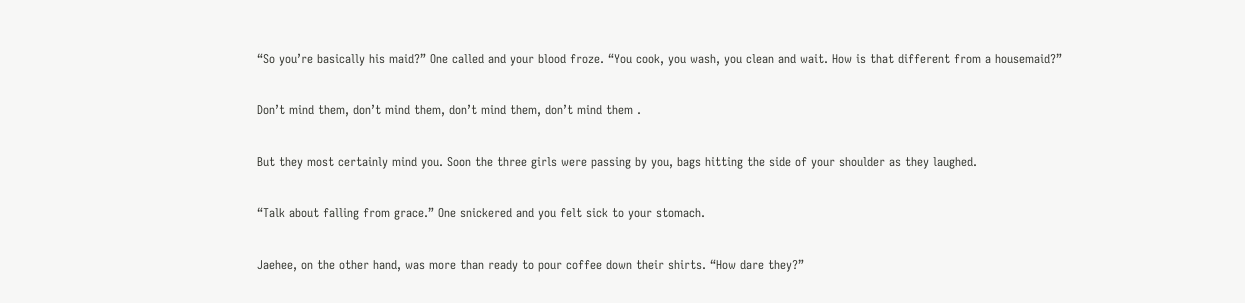“So you’re basically his maid?” One called and your blood froze. “You cook, you wash, you clean and wait. How is that different from a housemaid?”

Don’t mind them, don’t mind them, don’t mind them, don’t mind them .

But they most certainly mind you. Soon the three girls were passing by you, bags hitting the side of your shoulder as they laughed.

“Talk about falling from grace.” One snickered and you felt sick to your stomach.

Jaehee, on the other hand, was more than ready to pour coffee down their shirts. “How dare they?”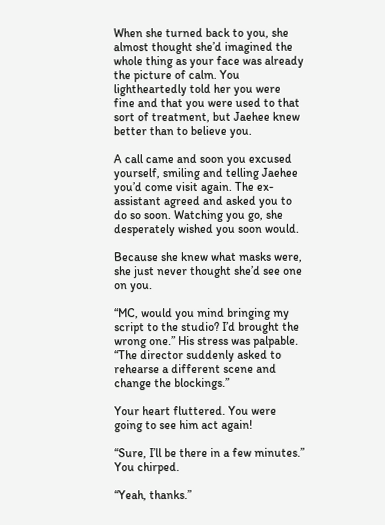When she turned back to you, she almost thought she’d imagined the whole thing as your face was already the picture of calm. You lightheartedly told her you were fine and that you were used to that sort of treatment, but Jaehee knew better than to believe you.

A call came and soon you excused yourself, smiling and telling Jaehee you’d come visit again. The ex-assistant agreed and asked you to do so soon. Watching you go, she desperately wished you soon would.

Because she knew what masks were, she just never thought she’d see one on you.

“MC, would you mind bringing my script to the studio? I’d brought the wrong one.” His stress was palpable. “The director suddenly asked to rehearse a different scene and change the blockings.”

Your heart fluttered. You were going to see him act again!

“Sure, I’ll be there in a few minutes.” You chirped.

“Yeah, thanks.”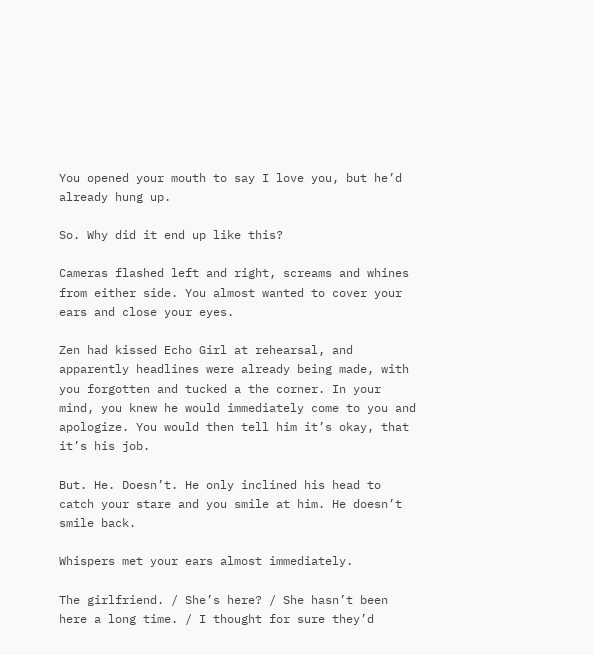You opened your mouth to say I love you, but he’d already hung up.

So. Why did it end up like this?

Cameras flashed left and right, screams and whines from either side. You almost wanted to cover your ears and close your eyes.

Zen had kissed Echo Girl at rehearsal, and apparently headlines were already being made, with you forgotten and tucked a the corner. In your mind, you knew he would immediately come to you and apologize. You would then tell him it’s okay, that it’s his job.

But. He. Doesn’t. He only inclined his head to catch your stare and you smile at him. He doesn’t smile back.

Whispers met your ears almost immediately.

The girlfriend. / She’s here? / She hasn’t been here a long time. / I thought for sure they’d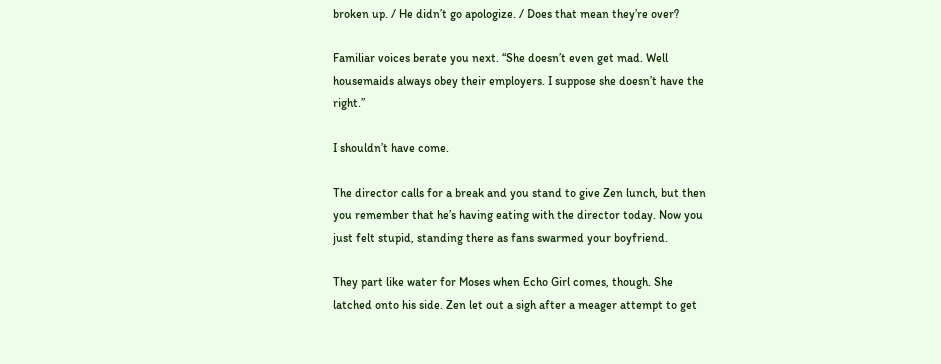broken up. / He didn’t go apologize. / Does that mean they’re over?

Familiar voices berate you next. “She doesn’t even get mad. Well housemaids always obey their employers. I suppose she doesn’t have the right.”

I shouldn’t have come.

The director calls for a break and you stand to give Zen lunch, but then you remember that he’s having eating with the director today. Now you just felt stupid, standing there as fans swarmed your boyfriend.

They part like water for Moses when Echo Girl comes, though. She latched onto his side. Zen let out a sigh after a meager attempt to get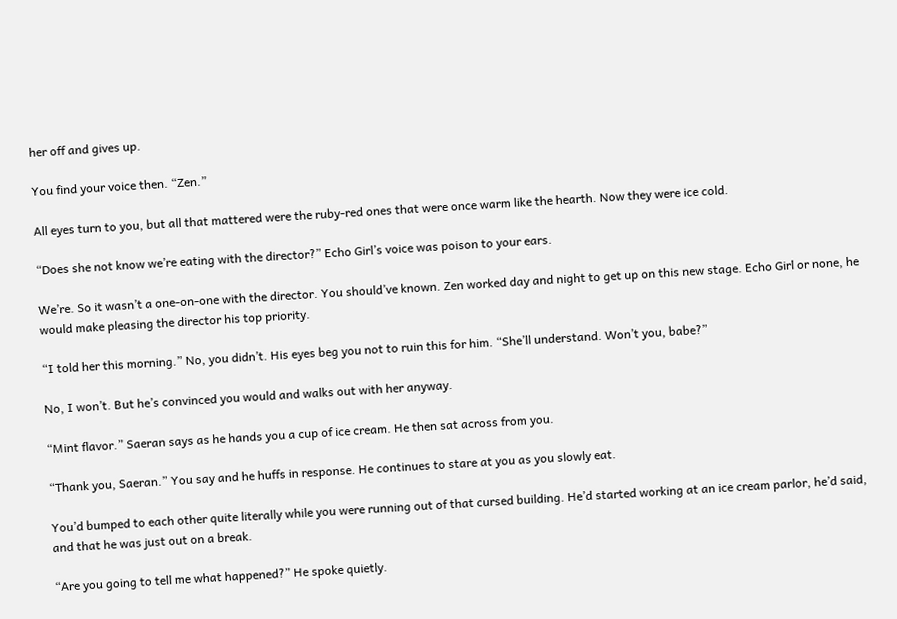her off and gives up.

You find your voice then. “Zen.”

All eyes turn to you, but all that mattered were the ruby-red ones that were once warm like the hearth. Now they were ice cold.

“Does she not know we’re eating with the director?” Echo Girl’s voice was poison to your ears.

We’re. So it wasn’t a one-on-one with the director. You should’ve known. Zen worked day and night to get up on this new stage. Echo Girl or none, he would make pleasing the director his top priority.

“I told her this morning.” No, you didn’t. His eyes beg you not to ruin this for him. “She’ll understand. Won’t you, babe?”

No, I won’t. But he’s convinced you would and walks out with her anyway.

“Mint flavor.” Saeran says as he hands you a cup of ice cream. He then sat across from you.

“Thank you, Saeran.” You say and he huffs in response. He continues to stare at you as you slowly eat.

You’d bumped to each other quite literally while you were running out of that cursed building. He’d started working at an ice cream parlor, he’d said, and that he was just out on a break.

“Are you going to tell me what happened?” He spoke quietly.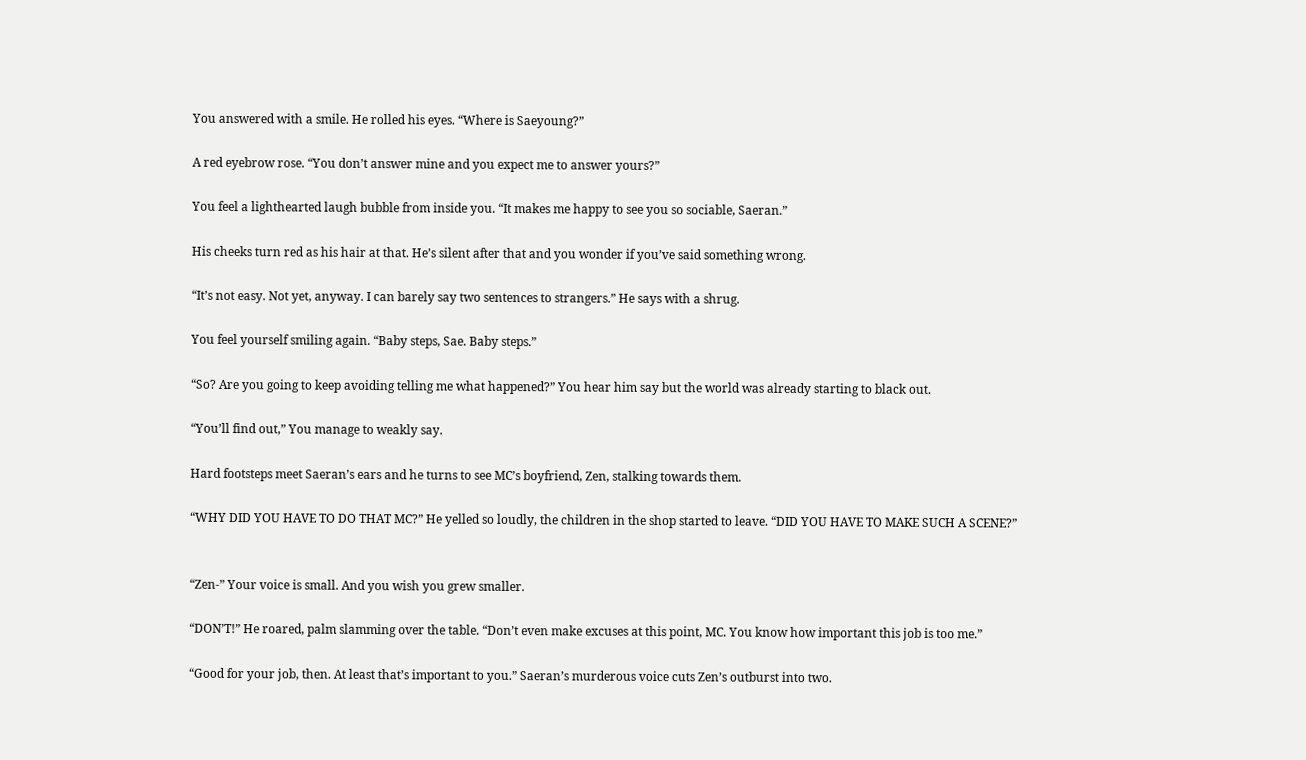You answered with a smile. He rolled his eyes. “Where is Saeyoung?”

A red eyebrow rose. “You don’t answer mine and you expect me to answer yours?”

You feel a lighthearted laugh bubble from inside you. “It makes me happy to see you so sociable, Saeran.”

His cheeks turn red as his hair at that. He’s silent after that and you wonder if you’ve said something wrong.

“It’s not easy. Not yet, anyway. I can barely say two sentences to strangers.” He says with a shrug.

You feel yourself smiling again. “Baby steps, Sae. Baby steps.”

“So? Are you going to keep avoiding telling me what happened?” You hear him say but the world was already starting to black out.

“You’ll find out,” You manage to weakly say.

Hard footsteps meet Saeran’s ears and he turns to see MC’s boyfriend, Zen, stalking towards them.

“WHY DID YOU HAVE TO DO THAT MC?” He yelled so loudly, the children in the shop started to leave. “DID YOU HAVE TO MAKE SUCH A SCENE?”


“Zen-” Your voice is small. And you wish you grew smaller.

“DON’T!” He roared, palm slamming over the table. “Don’t even make excuses at this point, MC. You know how important this job is too me.”

“Good for your job, then. At least that’s important to you.” Saeran’s murderous voice cuts Zen’s outburst into two.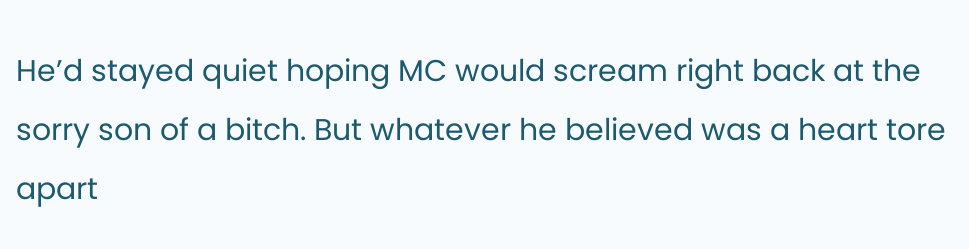He’d stayed quiet hoping MC would scream right back at the sorry son of a bitch. But whatever he believed was a heart tore apart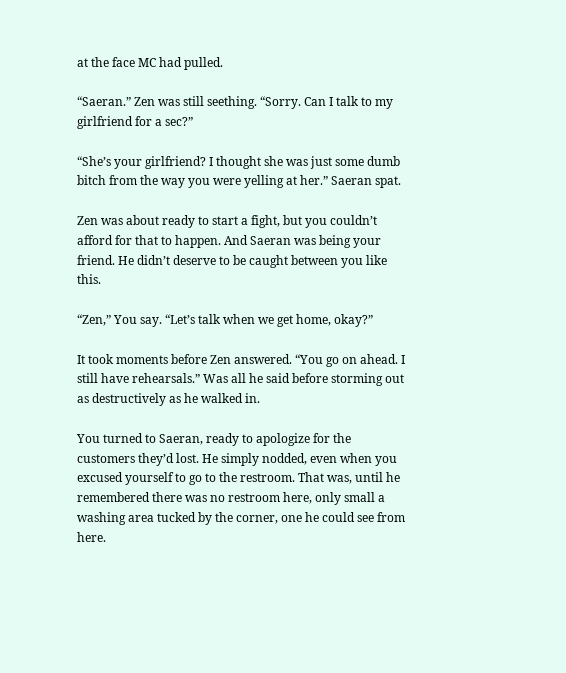at the face MC had pulled.

“Saeran.” Zen was still seething. “Sorry. Can I talk to my girlfriend for a sec?”

“She’s your girlfriend? I thought she was just some dumb bitch from the way you were yelling at her.” Saeran spat.

Zen was about ready to start a fight, but you couldn’t afford for that to happen. And Saeran was being your friend. He didn’t deserve to be caught between you like this.

“Zen,” You say. “Let’s talk when we get home, okay?”

It took moments before Zen answered. “You go on ahead. I still have rehearsals.” Was all he said before storming out as destructively as he walked in.

You turned to Saeran, ready to apologize for the customers they’d lost. He simply nodded, even when you excused yourself to go to the restroom. That was, until he remembered there was no restroom here, only small a washing area tucked by the corner, one he could see from here.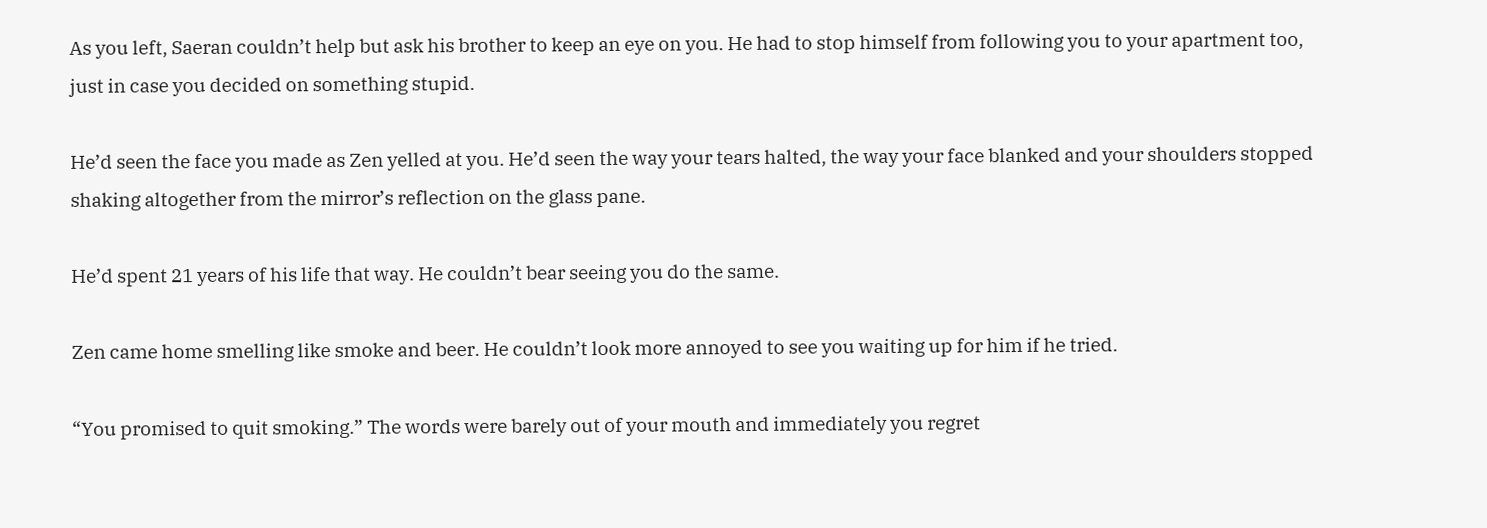As you left, Saeran couldn’t help but ask his brother to keep an eye on you. He had to stop himself from following you to your apartment too, just in case you decided on something stupid.

He’d seen the face you made as Zen yelled at you. He’d seen the way your tears halted, the way your face blanked and your shoulders stopped shaking altogether from the mirror’s reflection on the glass pane.

He’d spent 21 years of his life that way. He couldn’t bear seeing you do the same.

Zen came home smelling like smoke and beer. He couldn’t look more annoyed to see you waiting up for him if he tried.

“You promised to quit smoking.” The words were barely out of your mouth and immediately you regret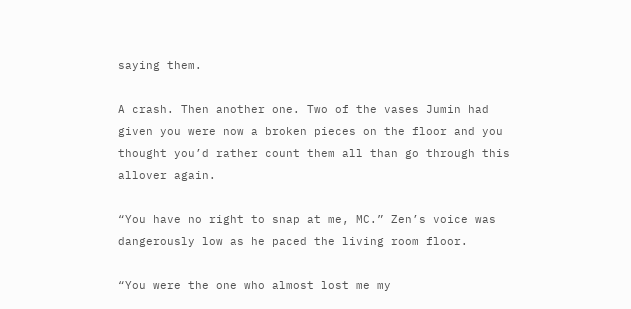saying them.

A crash. Then another one. Two of the vases Jumin had given you were now a broken pieces on the floor and you thought you’d rather count them all than go through this allover again.

“You have no right to snap at me, MC.” Zen’s voice was dangerously low as he paced the living room floor.

“You were the one who almost lost me my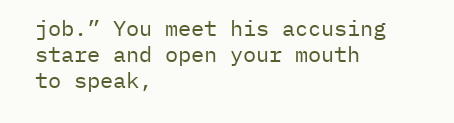job.” You meet his accusing stare and open your mouth to speak,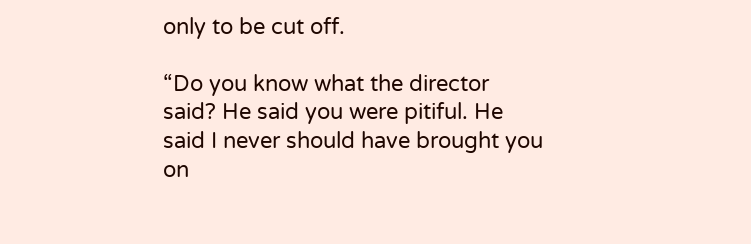only to be cut off.

“Do you know what the director said? He said you were pitiful. He said I never should have brought you on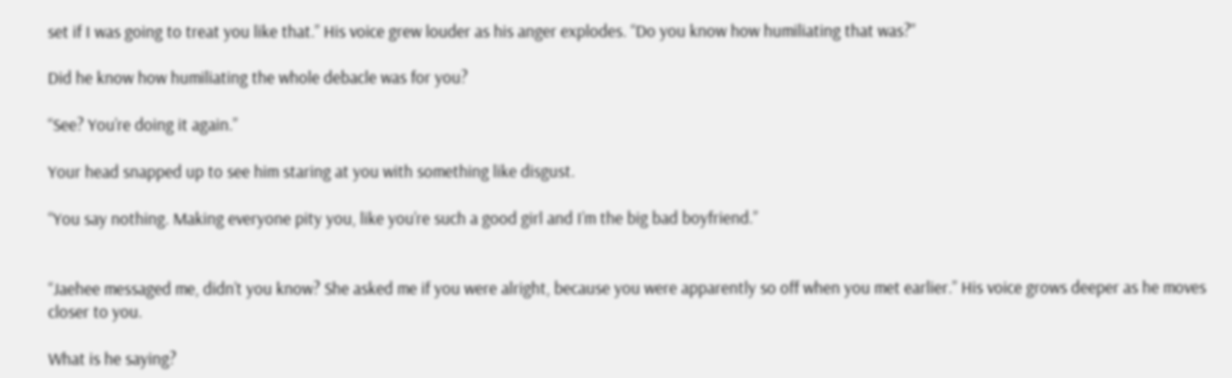set if I was going to treat you like that.” His voice grew louder as his anger explodes. “Do you know how humiliating that was?”

Did he know how humiliating the whole debacle was for you?

“See? You’re doing it again.”

Your head snapped up to see him staring at you with something like disgust.

“You say nothing. Making everyone pity you, like you’re such a good girl and I’m the big bad boyfriend.”


“Jaehee messaged me, didn’t you know? She asked me if you were alright, because you were apparently so off when you met earlier.” His voice grows deeper as he moves closer to you.

What is he saying?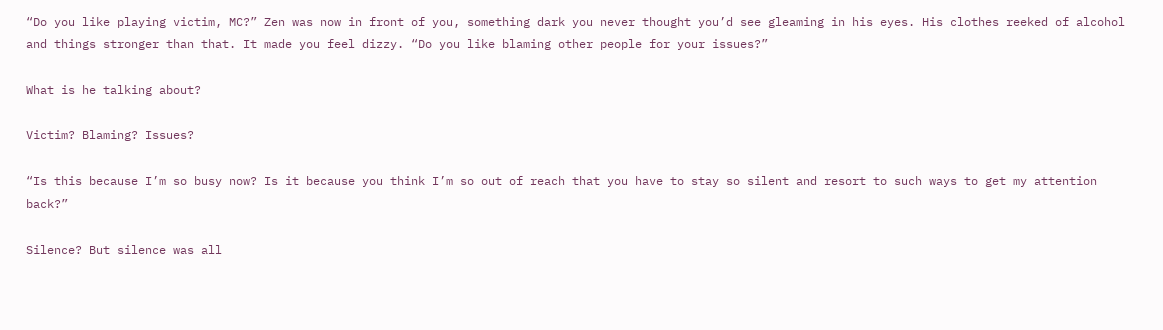“Do you like playing victim, MC?” Zen was now in front of you, something dark you never thought you’d see gleaming in his eyes. His clothes reeked of alcohol and things stronger than that. It made you feel dizzy. “Do you like blaming other people for your issues?”

What is he talking about?

Victim? Blaming? Issues?

“Is this because I’m so busy now? Is it because you think I’m so out of reach that you have to stay so silent and resort to such ways to get my attention back?”

Silence? But silence was all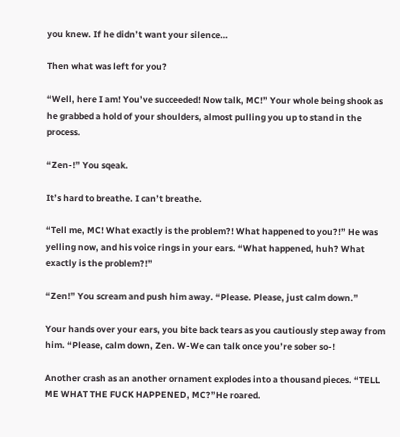you knew. If he didn’t want your silence…

Then what was left for you?

“Well, here I am! You’ve succeeded! Now talk, MC!” Your whole being shook as he grabbed a hold of your shoulders, almost pulling you up to stand in the process.

“Zen-!” You sqeak.

It’s hard to breathe. I can’t breathe.

“Tell me, MC! What exactly is the problem?! What happened to you?!” He was yelling now, and his voice rings in your ears. “What happened, huh? What exactly is the problem?!”

“Zen!” You scream and push him away. “Please. Please, just calm down.”

Your hands over your ears, you bite back tears as you cautiously step away from him. “Please, calm down, Zen. W-We can talk once you’re sober so-!

Another crash as an another ornament explodes into a thousand pieces. “TELL ME WHAT THE FUCK HAPPENED, MC?”He roared.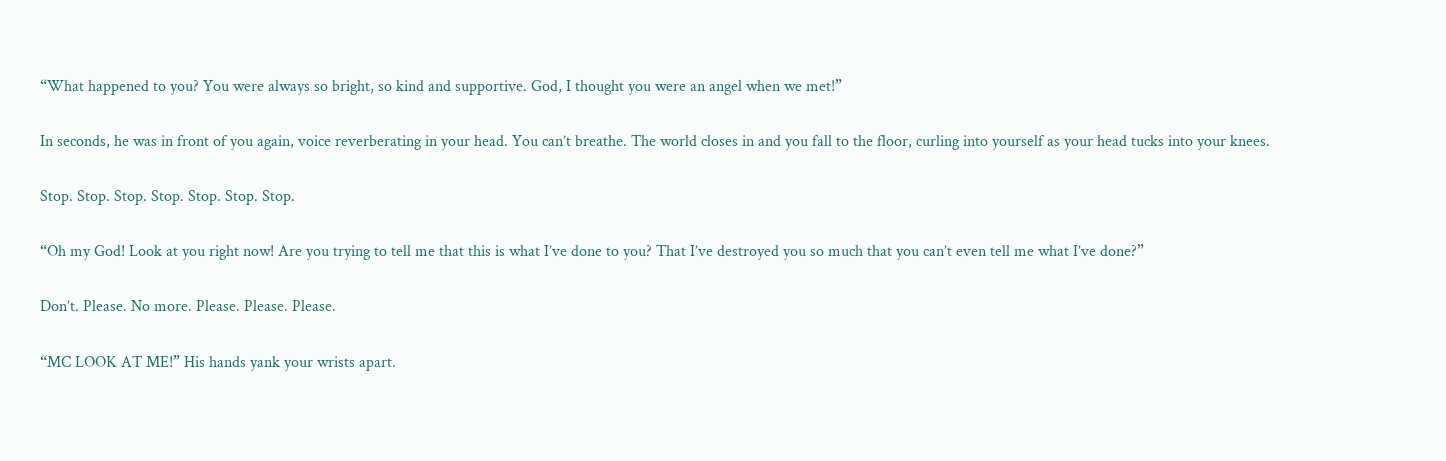“What happened to you? You were always so bright, so kind and supportive. God, I thought you were an angel when we met!”

In seconds, he was in front of you again, voice reverberating in your head. You can’t breathe. The world closes in and you fall to the floor, curling into yourself as your head tucks into your knees.

Stop. Stop. Stop. Stop. Stop. Stop. Stop.

“Oh my God! Look at you right now! Are you trying to tell me that this is what I’ve done to you? That I’ve destroyed you so much that you can’t even tell me what I’ve done?”

Don’t. Please. No more. Please. Please. Please.

“MC LOOK AT ME!” His hands yank your wrists apart.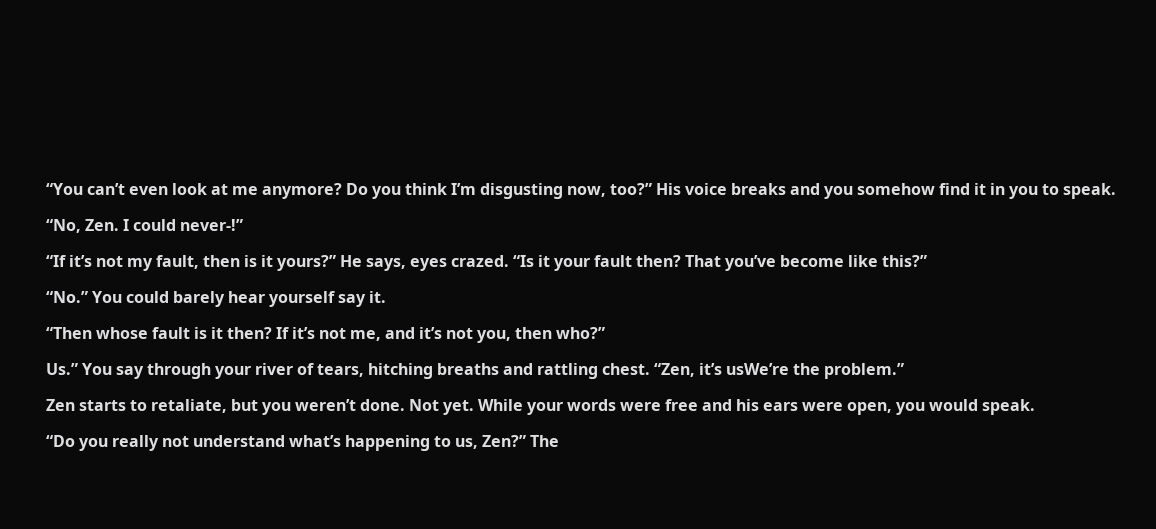“You can’t even look at me anymore? Do you think I’m disgusting now, too?” His voice breaks and you somehow find it in you to speak.

“No, Zen. I could never-!”

“If it’s not my fault, then is it yours?” He says, eyes crazed. “Is it your fault then? That you’ve become like this?”

“No.” You could barely hear yourself say it.

“Then whose fault is it then? If it’s not me, and it’s not you, then who?”

Us.” You say through your river of tears, hitching breaths and rattling chest. “Zen, it’s usWe’re the problem.”

Zen starts to retaliate, but you weren’t done. Not yet. While your words were free and his ears were open, you would speak.

“Do you really not understand what’s happening to us, Zen?” The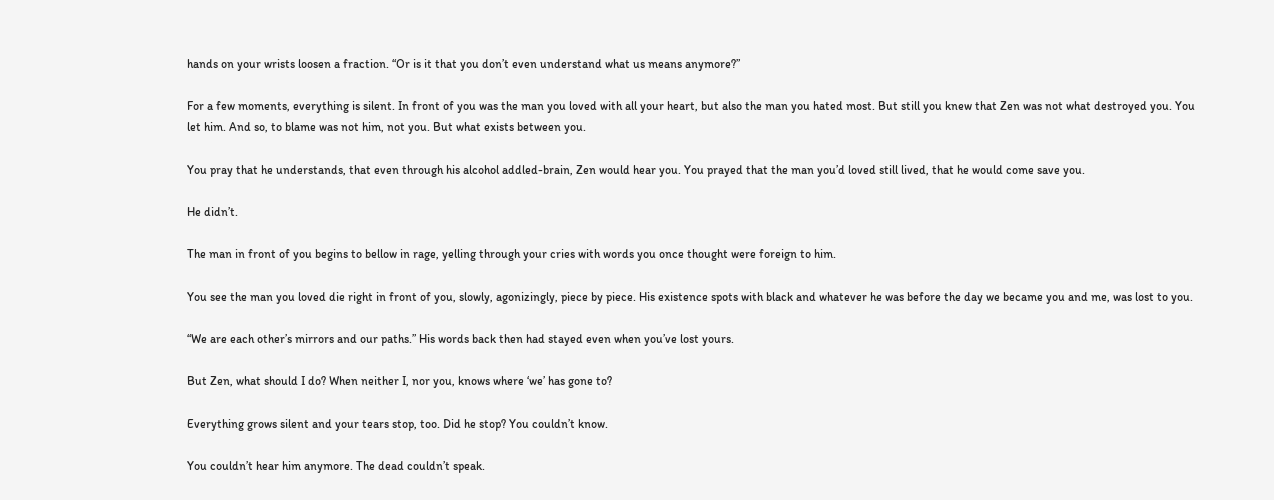hands on your wrists loosen a fraction. “Or is it that you don’t even understand what us means anymore?”

For a few moments, everything is silent. In front of you was the man you loved with all your heart, but also the man you hated most. But still you knew that Zen was not what destroyed you. You let him. And so, to blame was not him, not you. But what exists between you.

You pray that he understands, that even through his alcohol addled-brain, Zen would hear you. You prayed that the man you’d loved still lived, that he would come save you.

He didn’t.

The man in front of you begins to bellow in rage, yelling through your cries with words you once thought were foreign to him.

You see the man you loved die right in front of you, slowly, agonizingly, piece by piece. His existence spots with black and whatever he was before the day we became you and me, was lost to you.

“We are each other’s mirrors and our paths.” His words back then had stayed even when you’ve lost yours.

But Zen, what should I do? When neither I, nor you, knows where ‘we’ has gone to?

Everything grows silent and your tears stop, too. Did he stop? You couldn’t know.

You couldn’t hear him anymore. The dead couldn’t speak.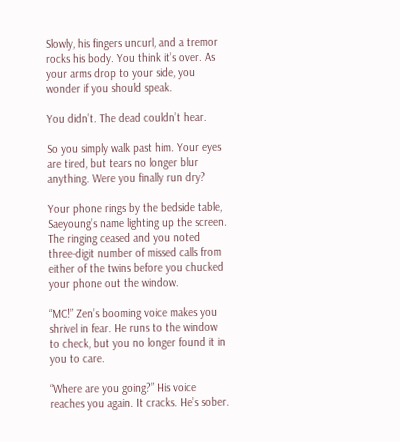Slowly, his fingers uncurl, and a tremor rocks his body. You think it’s over. As your arms drop to your side, you wonder if you should speak.

You didn’t. The dead couldn’t hear.

So you simply walk past him. Your eyes are tired, but tears no longer blur anything. Were you finally run dry?

Your phone rings by the bedside table, Saeyoung’s name lighting up the screen. The ringing ceased and you noted three-digit number of missed calls from either of the twins before you chucked your phone out the window.

“MC!” Zen’s booming voice makes you shrivel in fear. He runs to the window to check, but you no longer found it in you to care.

“Where are you going?” His voice reaches you again. It cracks. He’s sober.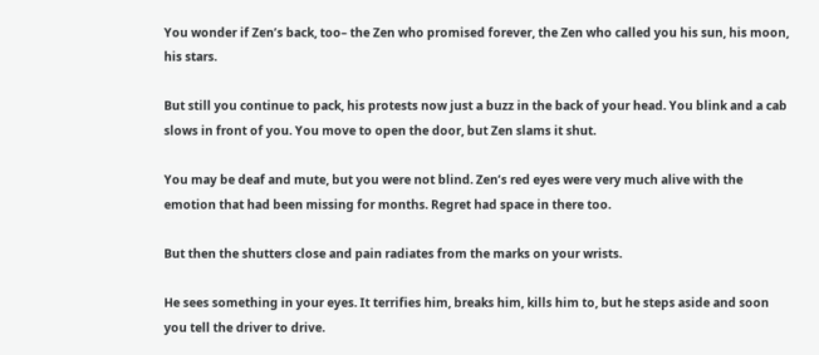You wonder if Zen’s back, too– the Zen who promised forever, the Zen who called you his sun, his moon, his stars.

But still you continue to pack, his protests now just a buzz in the back of your head. You blink and a cab slows in front of you. You move to open the door, but Zen slams it shut.

You may be deaf and mute, but you were not blind. Zen’s red eyes were very much alive with the emotion that had been missing for months. Regret had space in there too.

But then the shutters close and pain radiates from the marks on your wrists.

He sees something in your eyes. It terrifies him, breaks him, kills him to, but he steps aside and soon you tell the driver to drive.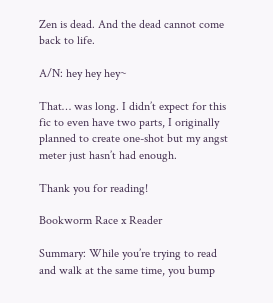Zen is dead. And the dead cannot come back to life.

A/N: hey hey hey~

That… was long. I didn’t expect for this fic to even have two parts, I originally planned to create one-shot but my angst meter just hasn’t had enough.

Thank you for reading!

Bookworm Race x Reader

Summary: While you’re trying to read and walk at the same time, you bump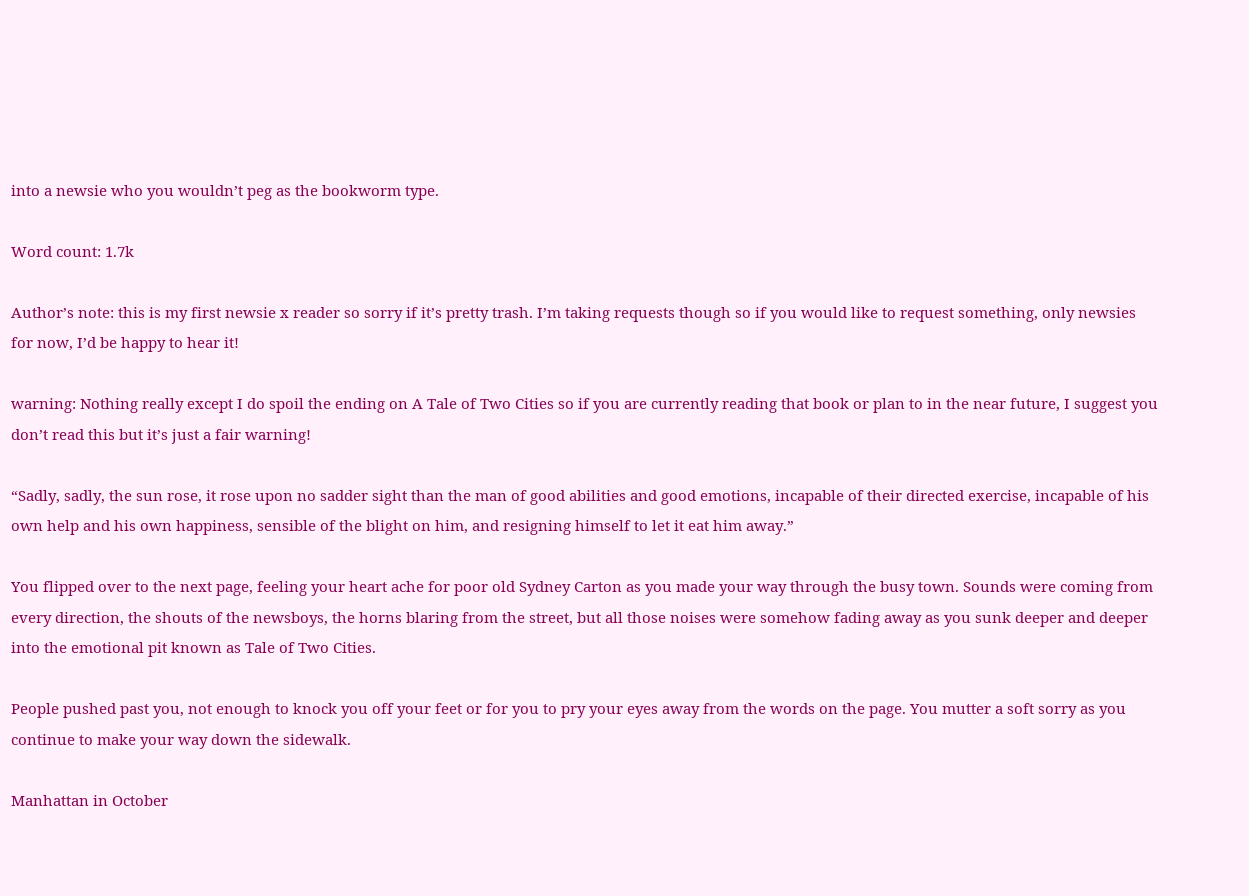into a newsie who you wouldn’t peg as the bookworm type.

Word count: 1.7k

Author’s note: this is my first newsie x reader so sorry if it’s pretty trash. I’m taking requests though so if you would like to request something, only newsies for now, I’d be happy to hear it!

warning: Nothing really except I do spoil the ending on A Tale of Two Cities so if you are currently reading that book or plan to in the near future, I suggest you don’t read this but it’s just a fair warning!

“Sadly, sadly, the sun rose, it rose upon no sadder sight than the man of good abilities and good emotions, incapable of their directed exercise, incapable of his own help and his own happiness, sensible of the blight on him, and resigning himself to let it eat him away.”

You flipped over to the next page, feeling your heart ache for poor old Sydney Carton as you made your way through the busy town. Sounds were coming from every direction, the shouts of the newsboys, the horns blaring from the street, but all those noises were somehow fading away as you sunk deeper and deeper into the emotional pit known as Tale of Two Cities.

People pushed past you, not enough to knock you off your feet or for you to pry your eyes away from the words on the page. You mutter a soft sorry as you continue to make your way down the sidewalk.

Manhattan in October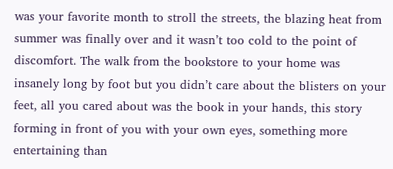was your favorite month to stroll the streets, the blazing heat from summer was finally over and it wasn’t too cold to the point of discomfort. The walk from the bookstore to your home was insanely long by foot but you didn’t care about the blisters on your feet, all you cared about was the book in your hands, this story forming in front of you with your own eyes, something more entertaining than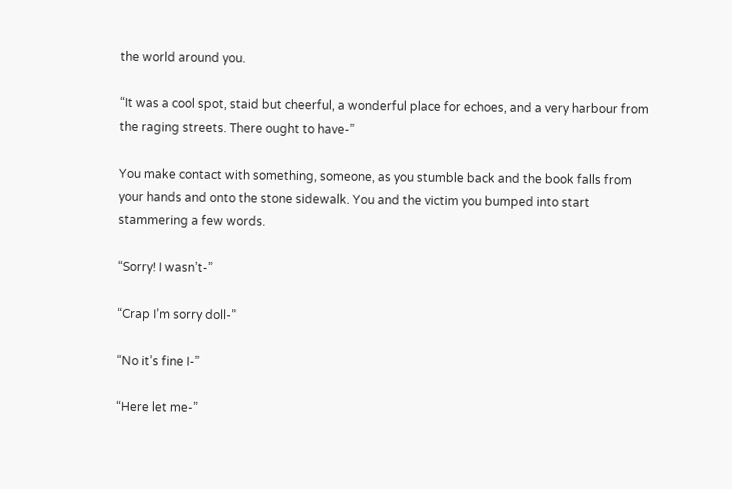the world around you.

“It was a cool spot, staid but cheerful, a wonderful place for echoes, and a very harbour from the raging streets. There ought to have-”

You make contact with something, someone, as you stumble back and the book falls from your hands and onto the stone sidewalk. You and the victim you bumped into start stammering a few words.

“Sorry! I wasn’t-”

“Crap I’m sorry doll-”

“No it’s fine I-”

“Here let me-”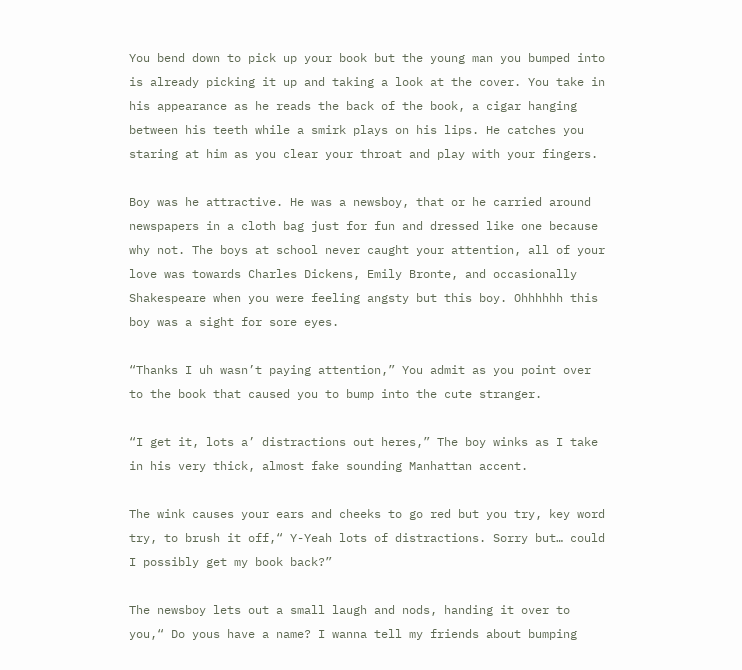You bend down to pick up your book but the young man you bumped into is already picking it up and taking a look at the cover. You take in his appearance as he reads the back of the book, a cigar hanging between his teeth while a smirk plays on his lips. He catches you staring at him as you clear your throat and play with your fingers.

Boy was he attractive. He was a newsboy, that or he carried around newspapers in a cloth bag just for fun and dressed like one because why not. The boys at school never caught your attention, all of your love was towards Charles Dickens, Emily Bronte, and occasionally Shakespeare when you were feeling angsty but this boy. Ohhhhhh this boy was a sight for sore eyes.

“Thanks I uh wasn’t paying attention,” You admit as you point over to the book that caused you to bump into the cute stranger.

“I get it, lots a’ distractions out heres,” The boy winks as I take in his very thick, almost fake sounding Manhattan accent.

The wink causes your ears and cheeks to go red but you try, key word try, to brush it off,“ Y-Yeah lots of distractions. Sorry but… could I possibly get my book back?”

The newsboy lets out a small laugh and nods, handing it over to you,“ Do yous have a name? I wanna tell my friends about bumping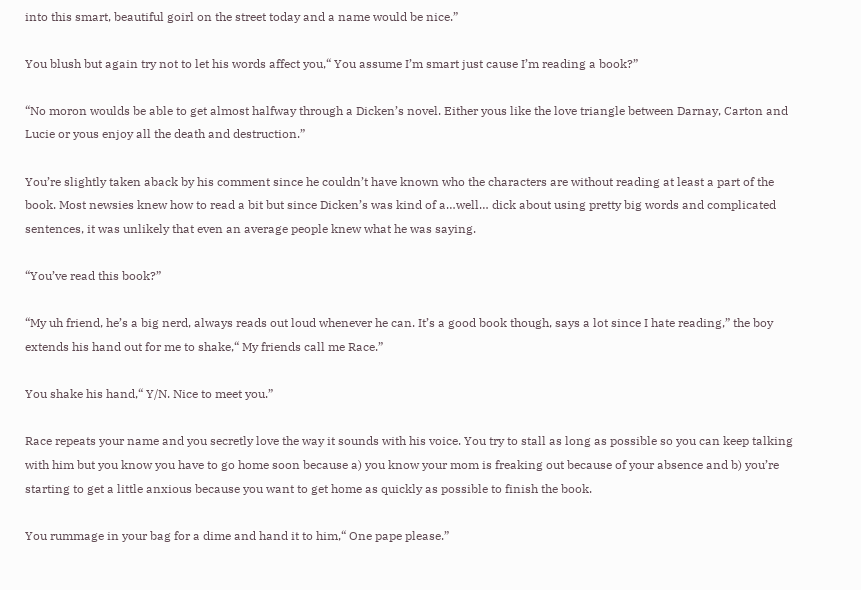into this smart, beautiful goirl on the street today and a name would be nice.”

You blush but again try not to let his words affect you,“ You assume I’m smart just cause I’m reading a book?”

“No moron woulds be able to get almost halfway through a Dicken’s novel. Either yous like the love triangle between Darnay, Carton and Lucie or yous enjoy all the death and destruction.”

You’re slightly taken aback by his comment since he couldn’t have known who the characters are without reading at least a part of the book. Most newsies knew how to read a bit but since Dicken’s was kind of a…well… dick about using pretty big words and complicated sentences, it was unlikely that even an average people knew what he was saying.

“You’ve read this book?”

“My uh friend, he’s a big nerd, always reads out loud whenever he can. It’s a good book though, says a lot since I hate reading,” the boy extends his hand out for me to shake,“ My friends call me Race.”

You shake his hand,“ Y/N. Nice to meet you.”

Race repeats your name and you secretly love the way it sounds with his voice. You try to stall as long as possible so you can keep talking with him but you know you have to go home soon because a) you know your mom is freaking out because of your absence and b) you’re starting to get a little anxious because you want to get home as quickly as possible to finish the book.

You rummage in your bag for a dime and hand it to him,“ One pape please.”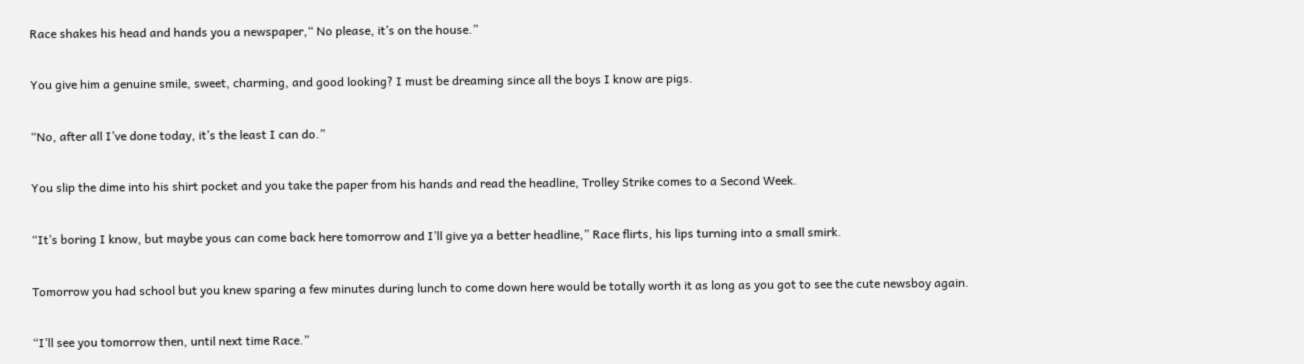Race shakes his head and hands you a newspaper,“ No please, it’s on the house.”

You give him a genuine smile, sweet, charming, and good looking? I must be dreaming since all the boys I know are pigs.

“No, after all I’ve done today, it’s the least I can do.”

You slip the dime into his shirt pocket and you take the paper from his hands and read the headline, Trolley Strike comes to a Second Week.

“It’s boring I know, but maybe yous can come back here tomorrow and I’ll give ya a better headline,” Race flirts, his lips turning into a small smirk.

Tomorrow you had school but you knew sparing a few minutes during lunch to come down here would be totally worth it as long as you got to see the cute newsboy again.

“I’ll see you tomorrow then, until next time Race.”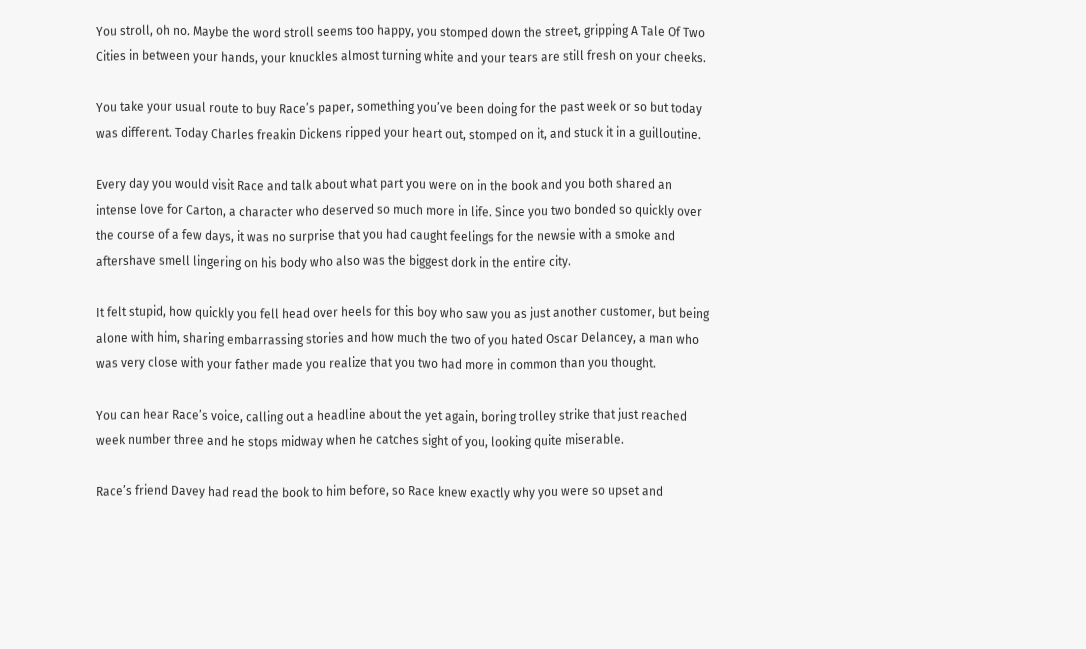You stroll, oh no. Maybe the word stroll seems too happy, you stomped down the street, gripping A Tale Of Two Cities in between your hands, your knuckles almost turning white and your tears are still fresh on your cheeks.

You take your usual route to buy Race’s paper, something you’ve been doing for the past week or so but today was different. Today Charles freakin Dickens ripped your heart out, stomped on it, and stuck it in a guilloutine.

Every day you would visit Race and talk about what part you were on in the book and you both shared an intense love for Carton, a character who deserved so much more in life. Since you two bonded so quickly over the course of a few days, it was no surprise that you had caught feelings for the newsie with a smoke and aftershave smell lingering on his body who also was the biggest dork in the entire city.

It felt stupid, how quickly you fell head over heels for this boy who saw you as just another customer, but being alone with him, sharing embarrassing stories and how much the two of you hated Oscar Delancey, a man who was very close with your father made you realize that you two had more in common than you thought.

You can hear Race’s voice, calling out a headline about the yet again, boring trolley strike that just reached week number three and he stops midway when he catches sight of you, looking quite miserable.

Race’s friend Davey had read the book to him before, so Race knew exactly why you were so upset and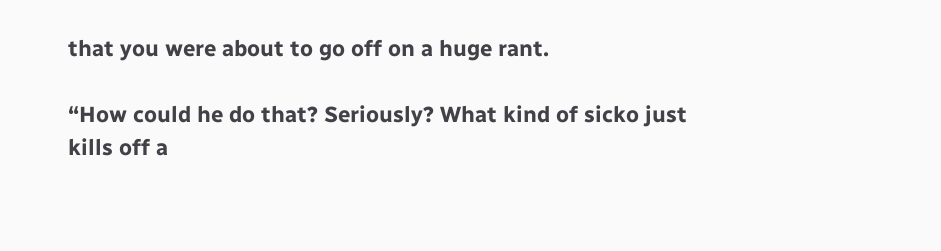that you were about to go off on a huge rant.

“How could he do that? Seriously? What kind of sicko just kills off a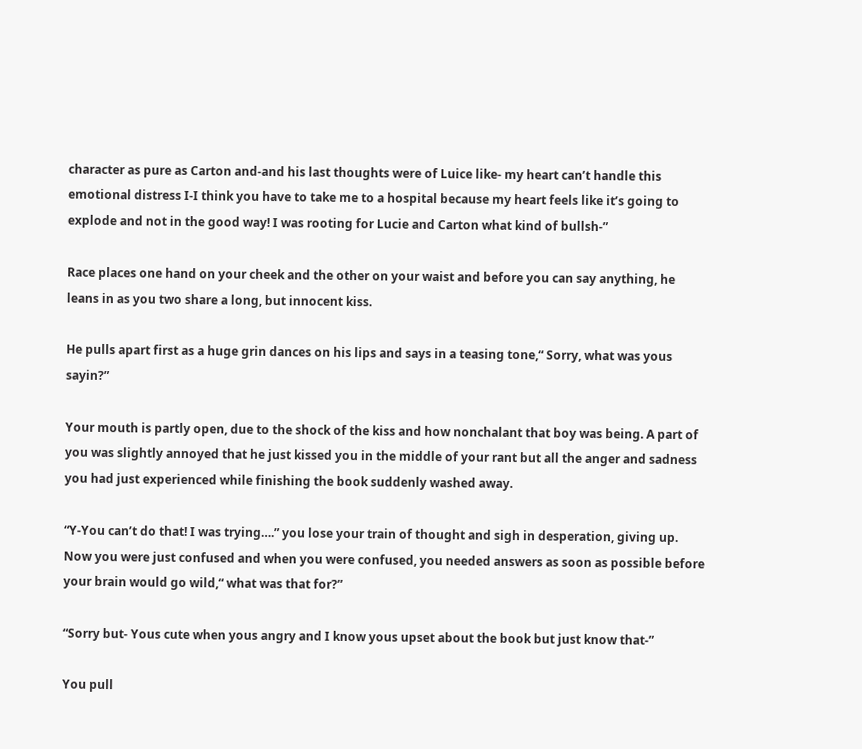character as pure as Carton and-and his last thoughts were of Luice like- my heart can’t handle this emotional distress I-I think you have to take me to a hospital because my heart feels like it’s going to explode and not in the good way! I was rooting for Lucie and Carton what kind of bullsh-”

Race places one hand on your cheek and the other on your waist and before you can say anything, he leans in as you two share a long, but innocent kiss.

He pulls apart first as a huge grin dances on his lips and says in a teasing tone,“ Sorry, what was yous sayin?”

Your mouth is partly open, due to the shock of the kiss and how nonchalant that boy was being. A part of you was slightly annoyed that he just kissed you in the middle of your rant but all the anger and sadness you had just experienced while finishing the book suddenly washed away.

“Y-You can’t do that! I was trying….” you lose your train of thought and sigh in desperation, giving up. Now you were just confused and when you were confused, you needed answers as soon as possible before your brain would go wild,“ what was that for?”

“Sorry but- Yous cute when yous angry and I know yous upset about the book but just know that-”

You pull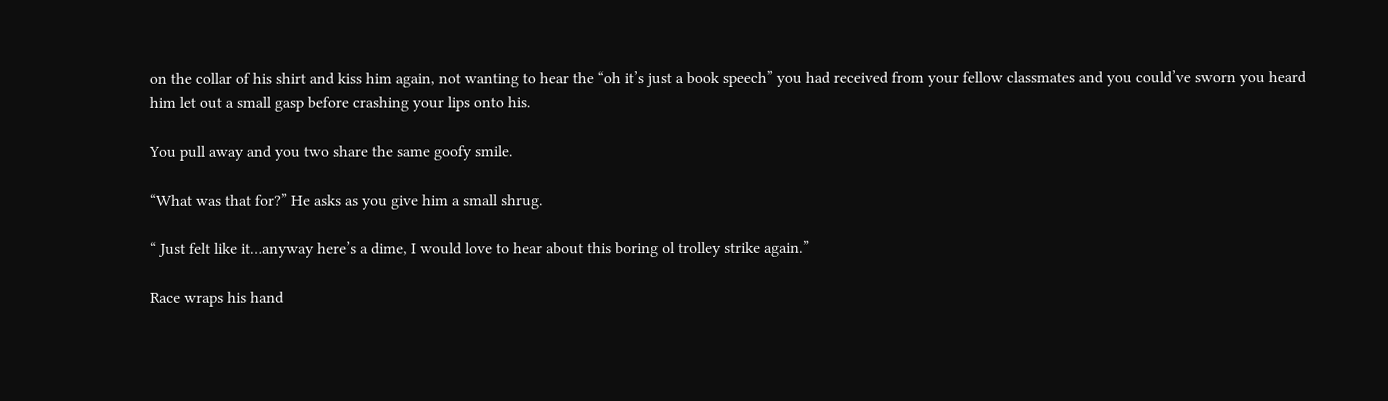on the collar of his shirt and kiss him again, not wanting to hear the “oh it’s just a book speech” you had received from your fellow classmates and you could’ve sworn you heard him let out a small gasp before crashing your lips onto his.

You pull away and you two share the same goofy smile.

“What was that for?” He asks as you give him a small shrug.

“ Just felt like it…anyway here’s a dime, I would love to hear about this boring ol trolley strike again.”

Race wraps his hand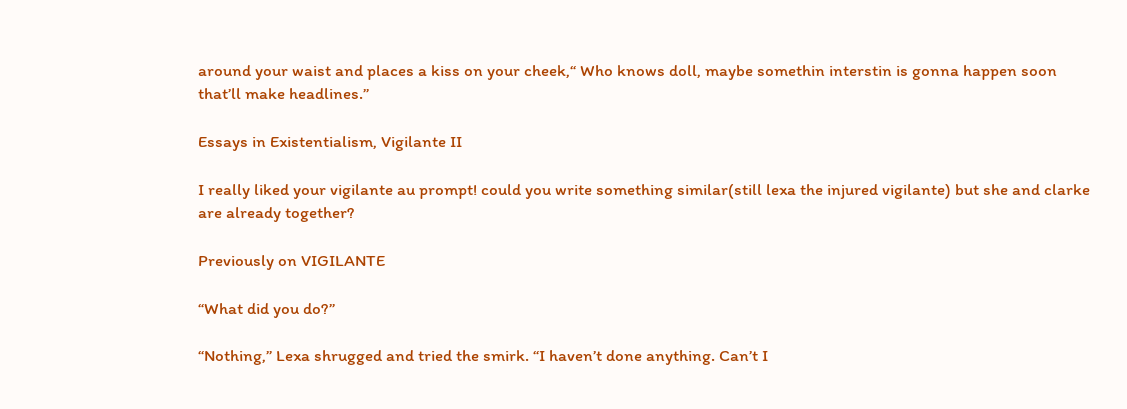around your waist and places a kiss on your cheek,“ Who knows doll, maybe somethin interstin is gonna happen soon that’ll make headlines.”

Essays in Existentialism, Vigilante II

I really liked your vigilante au prompt! could you write something similar(still lexa the injured vigilante) but she and clarke are already together?

Previously on VIGILANTE

“What did you do?”

“Nothing,” Lexa shrugged and tried the smirk. “I haven’t done anything. Can’t I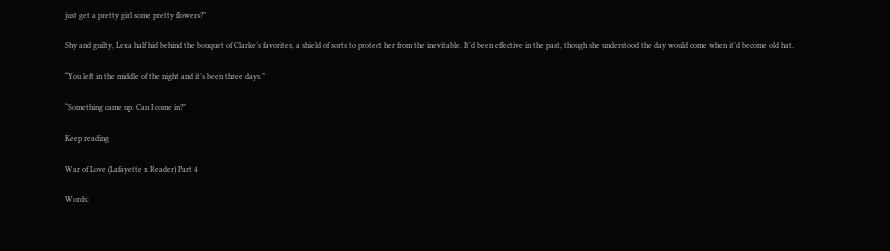just get a pretty girl some pretty flowers?”

Shy and guilty, Lexa half hid behind the bouquet of Clarke’s favorites, a shield of sorts to protect her from the inevitable. It’d been effective in the past, though she understood the day would come when it’d become old hat.

“You left in the middle of the night and it’s been three days.”

“Something came up. Can I come in?”

Keep reading

War of Love (Lafayette x Reader) Part 4

Words: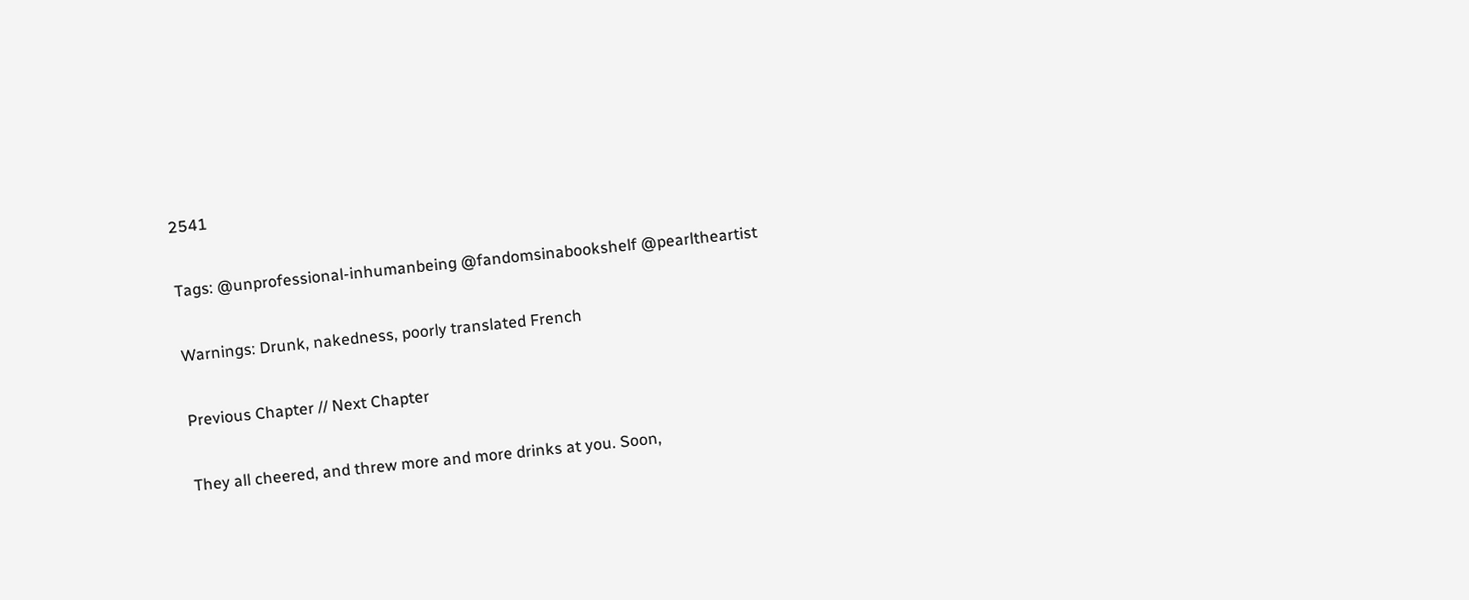2541

Tags: @unprofessional-inhumanbeing @fandomsinabookshelf @pearltheartist

Warnings: Drunk, nakedness, poorly translated French

Previous Chapter // Next Chapter

They all cheered, and threw more and more drinks at you. Soon,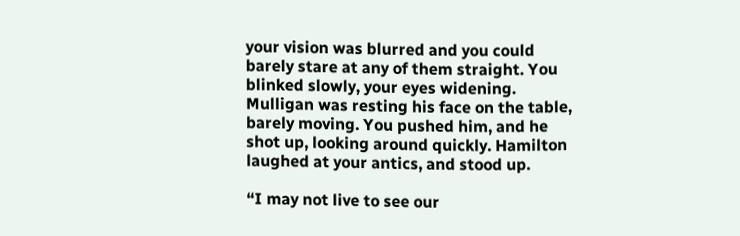your vision was blurred and you could barely stare at any of them straight. You blinked slowly, your eyes widening. Mulligan was resting his face on the table, barely moving. You pushed him, and he shot up, looking around quickly. Hamilton laughed at your antics, and stood up.

“I may not live to see our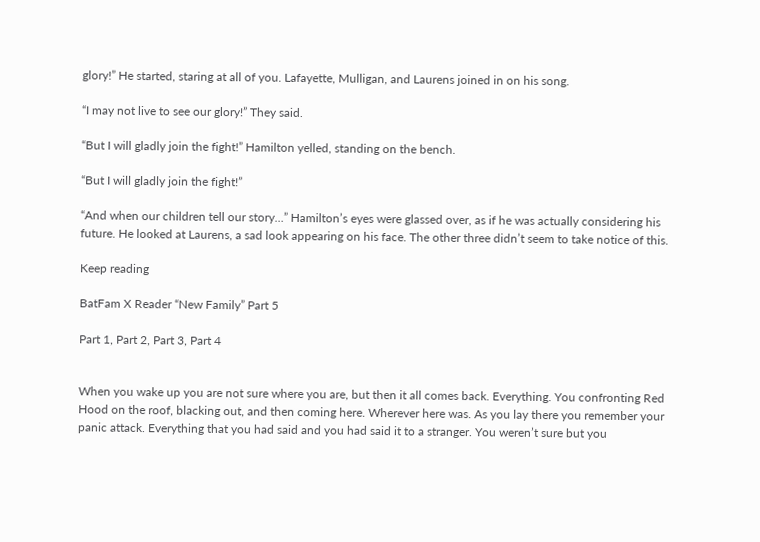glory!” He started, staring at all of you. Lafayette, Mulligan, and Laurens joined in on his song.

“I may not live to see our glory!” They said.

“But I will gladly join the fight!” Hamilton yelled, standing on the bench.

“But I will gladly join the fight!”

“And when our children tell our story…” Hamilton’s eyes were glassed over, as if he was actually considering his future. He looked at Laurens, a sad look appearing on his face. The other three didn’t seem to take notice of this.

Keep reading

BatFam X Reader “New Family” Part 5

Part 1, Part 2, Part 3, Part 4


When you wake up you are not sure where you are, but then it all comes back. Everything. You confronting Red Hood on the roof, blacking out, and then coming here. Wherever here was. As you lay there you remember your panic attack. Everything that you had said and you had said it to a stranger. You weren’t sure but you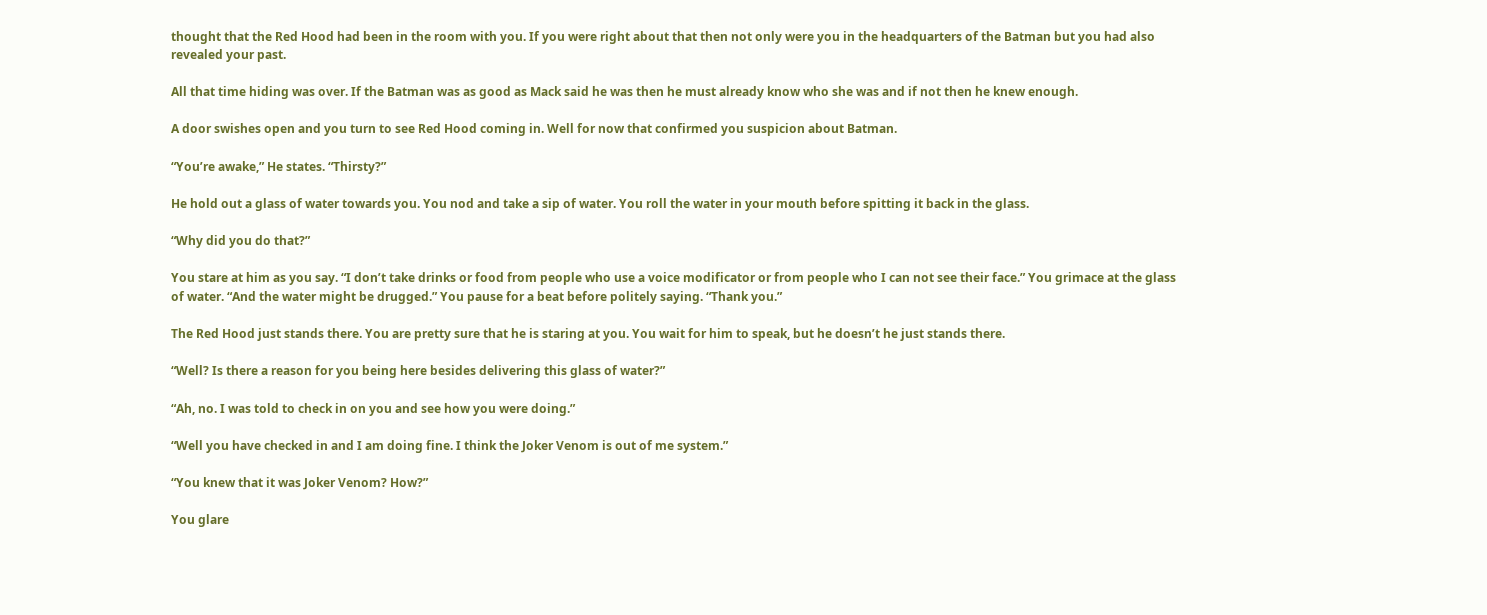thought that the Red Hood had been in the room with you. If you were right about that then not only were you in the headquarters of the Batman but you had also revealed your past.

All that time hiding was over. If the Batman was as good as Mack said he was then he must already know who she was and if not then he knew enough.

A door swishes open and you turn to see Red Hood coming in. Well for now that confirmed you suspicion about Batman.

“You’re awake,” He states. “Thirsty?”

He hold out a glass of water towards you. You nod and take a sip of water. You roll the water in your mouth before spitting it back in the glass.

“Why did you do that?”

You stare at him as you say. “I don’t take drinks or food from people who use a voice modificator or from people who I can not see their face.” You grimace at the glass of water. “And the water might be drugged.” You pause for a beat before politely saying. “Thank you.”

The Red Hood just stands there. You are pretty sure that he is staring at you. You wait for him to speak, but he doesn’t he just stands there.

“Well? Is there a reason for you being here besides delivering this glass of water?”

“Ah, no. I was told to check in on you and see how you were doing.”

“Well you have checked in and I am doing fine. I think the Joker Venom is out of me system.”

“You knew that it was Joker Venom? How?”

You glare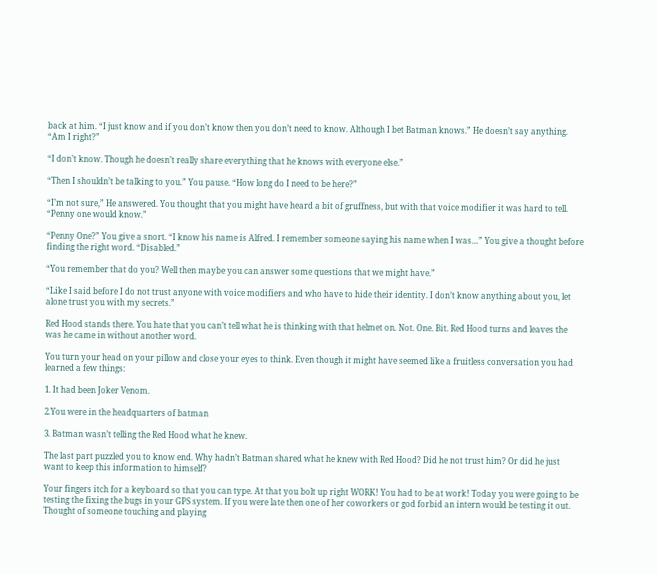back at him. “I just know and if you don’t know then you don’t need to know. Although I bet Batman knows.” He doesn’t say anything. “Am I right?”

“I don’t know. Though he doesn’t really share everything that he knows with everyone else.”

“Then I shouldn’t be talking to you.” You pause. “How long do I need to be here?”

“I’m not sure,” He answered. You thought that you might have heard a bit of gruffness, but with that voice modifier it was hard to tell. “Penny one would know.”

“Penny One?” You give a snort. “I know his name is Alfred. I remember someone saying his name when I was…” You give a thought before finding the right word. “Disabled.”

“You remember that do you? Well then maybe you can answer some questions that we might have.”

“Like I said before I do not trust anyone with voice modifiers and who have to hide their identity. I don’t know anything about you, let alone trust you with my secrets.”

Red Hood stands there. You hate that you can’t tell what he is thinking with that helmet on. Not. One. Bit. Red Hood turns and leaves the was he came in without another word.

You turn your head on your pillow and close your eyes to think. Even though it might have seemed like a fruitless conversation you had learned a few things:

1. It had been Joker Venom.

2.You were in the headquarters of batman

3. Batman wasn’t telling the Red Hood what he knew.

The last part puzzled you to know end. Why hadn’t Batman shared what he knew with Red Hood? Did he not trust him? Or did he just want to keep this information to himself?

Your fingers itch for a keyboard so that you can type. At that you bolt up right WORK! You had to be at work! Today you were going to be testing the fixing the bugs in your GPS system. If you were late then one of her coworkers or god forbid an intern would be testing it out. Thought of someone touching and playing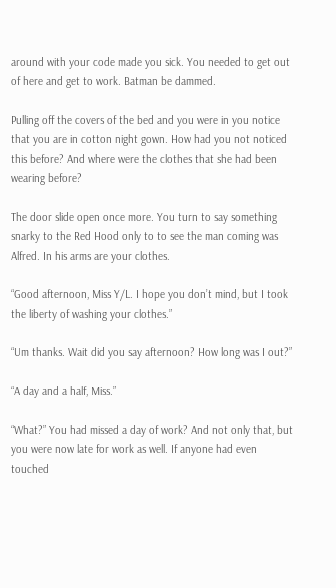around with your code made you sick. You needed to get out of here and get to work. Batman be dammed.

Pulling off the covers of the bed and you were in you notice that you are in cotton night gown. How had you not noticed this before? And where were the clothes that she had been wearing before?

The door slide open once more. You turn to say something snarky to the Red Hood only to to see the man coming was Alfred. In his arms are your clothes.

“Good afternoon, Miss Y/L. I hope you don’t mind, but I took the liberty of washing your clothes.”

“Um thanks. Wait did you say afternoon? How long was I out?”

“A day and a half, Miss.”

“What?” You had missed a day of work? And not only that, but you were now late for work as well. If anyone had even touched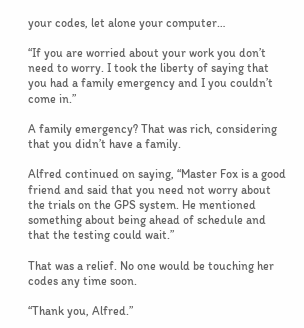your codes, let alone your computer…

“If you are worried about your work you don’t need to worry. I took the liberty of saying that you had a family emergency and I you couldn’t come in.”

A family emergency? That was rich, considering that you didn’t have a family.

Alfred continued on saying, “Master Fox is a good friend and said that you need not worry about the trials on the GPS system. He mentioned something about being ahead of schedule and that the testing could wait.”

That was a relief. No one would be touching her codes any time soon.

“Thank you, Alfred.”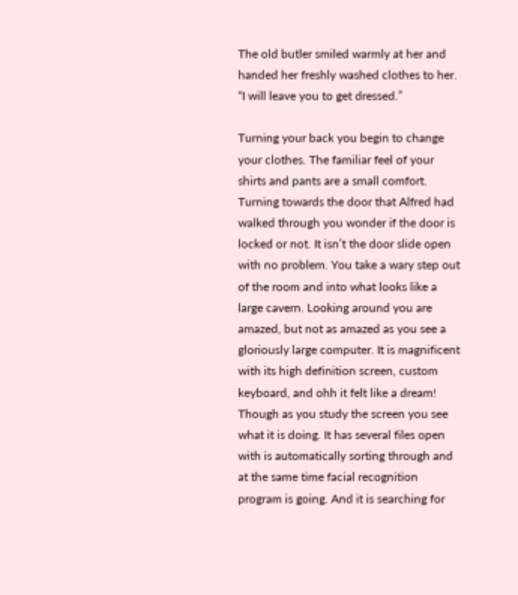The old butler smiled warmly at her and handed her freshly washed clothes to her. “I will leave you to get dressed.”

Turning your back you begin to change your clothes. The familiar feel of your shirts and pants are a small comfort. Turning towards the door that Alfred had walked through you wonder if the door is locked or not. It isn’t the door slide open with no problem. You take a wary step out of the room and into what looks like a large cavern. Looking around you are amazed, but not as amazed as you see a gloriously large computer. It is magnificent with its high definition screen, custom keyboard, and ohh it felt like a dream! Though as you study the screen you see what it is doing. It has several files open with is automatically sorting through and at the same time facial recognition program is going. And it is searching for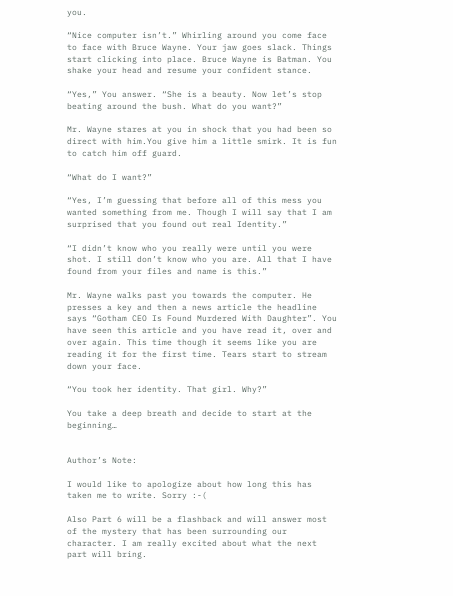you.

“Nice computer isn’t.” Whirling around you come face to face with Bruce Wayne. Your jaw goes slack. Things start clicking into place. Bruce Wayne is Batman. You shake your head and resume your confident stance.

“Yes,” You answer. “She is a beauty. Now let’s stop beating around the bush. What do you want?”

Mr. Wayne stares at you in shock that you had been so direct with him.You give him a little smirk. It is fun to catch him off guard.

“What do I want?”

“Yes, I’m guessing that before all of this mess you wanted something from me. Though I will say that I am surprised that you found out real Identity.”

“I didn’t know who you really were until you were shot. I still don’t know who you are. All that I have found from your files and name is this.”

Mr. Wayne walks past you towards the computer. He presses a key and then a news article the headline says “Gotham CEO Is Found Murdered With Daughter”. You have seen this article and you have read it, over and over again. This time though it seems like you are reading it for the first time. Tears start to stream down your face.

“You took her identity. That girl. Why?”

You take a deep breath and decide to start at the beginning…


Author’s Note:

I would like to apologize about how long this has taken me to write. Sorry :-(

Also Part 6 will be a flashback and will answer most of the mystery that has been surrounding our character. I am really excited about what the next part will bring.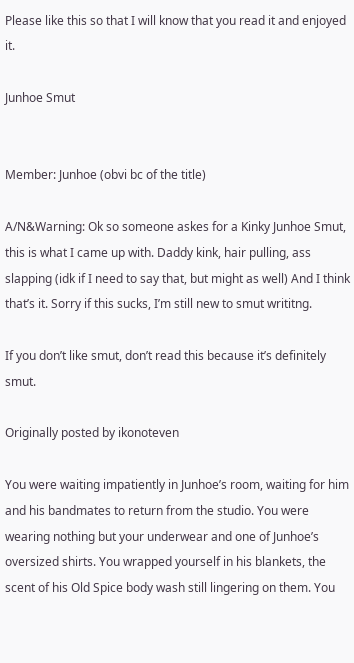Please like this so that I will know that you read it and enjoyed it.

Junhoe Smut


Member: Junhoe (obvi bc of the title)

A/N&Warning: Ok so someone askes for a Kinky Junhoe Smut, this is what I came up with. Daddy kink, hair pulling, ass slapping (idk if I need to say that, but might as well) And I think that’s it. Sorry if this sucks, I’m still new to smut writitng.

If you don’t like smut, don’t read this because it’s definitely smut.

Originally posted by ikonoteven

You were waiting impatiently in Junhoe’s room, waiting for him and his bandmates to return from the studio. You were wearing nothing but your underwear and one of Junhoe’s oversized shirts. You wrapped yourself in his blankets, the scent of his Old Spice body wash still lingering on them. You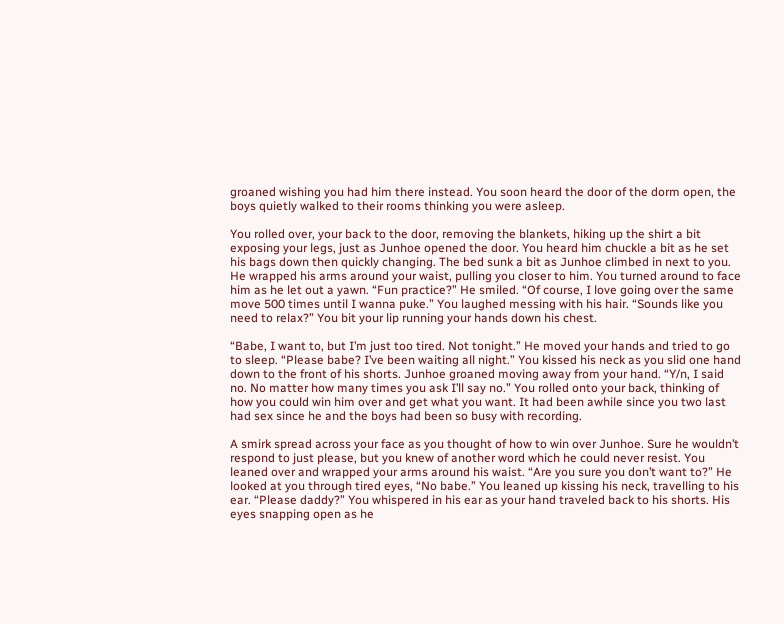groaned wishing you had him there instead. You soon heard the door of the dorm open, the boys quietly walked to their rooms thinking you were asleep.

You rolled over, your back to the door, removing the blankets, hiking up the shirt a bit exposing your legs, just as Junhoe opened the door. You heard him chuckle a bit as he set his bags down then quickly changing. The bed sunk a bit as Junhoe climbed in next to you. He wrapped his arms around your waist, pulling you closer to him. You turned around to face him as he let out a yawn. “Fun practice?” He smiled. “Of course, I love going over the same move 500 times until I wanna puke.” You laughed messing with his hair. “Sounds like you need to relax?” You bit your lip running your hands down his chest.

“Babe, I want to, but I’m just too tired. Not tonight.” He moved your hands and tried to go to sleep. “Please babe? I’ve been waiting all night.” You kissed his neck as you slid one hand down to the front of his shorts. Junhoe groaned moving away from your hand. “Y/n, I said no. No matter how many times you ask I’ll say no.” You rolled onto your back, thinking of how you could win him over and get what you want. It had been awhile since you two last had sex since he and the boys had been so busy with recording.

A smirk spread across your face as you thought of how to win over Junhoe. Sure he wouldn’t respond to just please, but you knew of another word which he could never resist. You leaned over and wrapped your arms around his waist. “Are you sure you don’t want to?” He looked at you through tired eyes, “No babe.” You leaned up kissing his neck, travelling to his ear. “Please daddy?” You whispered in his ear as your hand traveled back to his shorts. His eyes snapping open as he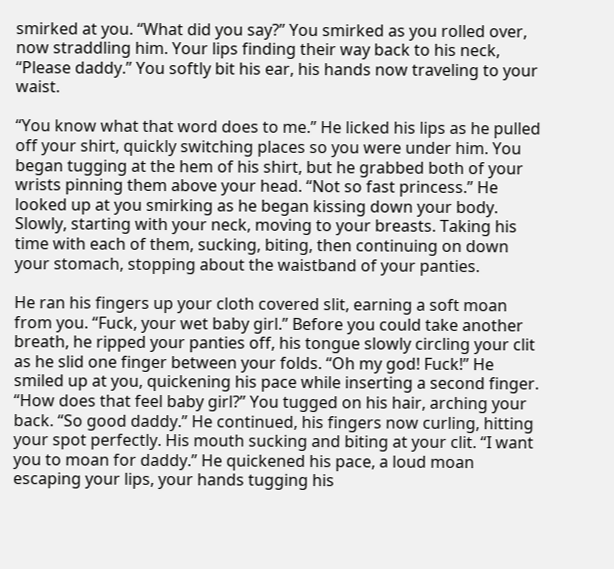smirked at you. “What did you say?” You smirked as you rolled over, now straddling him. Your lips finding their way back to his neck, “Please daddy.” You softly bit his ear, his hands now traveling to your waist.

“You know what that word does to me.” He licked his lips as he pulled off your shirt, quickly switching places so you were under him. You began tugging at the hem of his shirt, but he grabbed both of your wrists pinning them above your head. “Not so fast princess.” He looked up at you smirking as he began kissing down your body. Slowly, starting with your neck, moving to your breasts. Taking his time with each of them, sucking, biting, then continuing on down your stomach, stopping about the waistband of your panties.

He ran his fingers up your cloth covered slit, earning a soft moan from you. “Fuck, your wet baby girl.” Before you could take another breath, he ripped your panties off, his tongue slowly circling your clit as he slid one finger between your folds. “Oh my god! Fuck!” He smiled up at you, quickening his pace while inserting a second finger. “How does that feel baby girl?” You tugged on his hair, arching your back. “So good daddy.” He continued, his fingers now curling, hitting your spot perfectly. His mouth sucking and biting at your clit. “I want you to moan for daddy.” He quickened his pace, a loud moan escaping your lips, your hands tugging his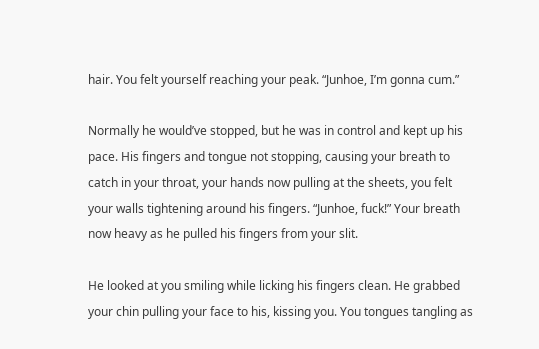hair. You felt yourself reaching your peak. “Junhoe, I’m gonna cum.”

Normally he would’ve stopped, but he was in control and kept up his pace. His fingers and tongue not stopping, causing your breath to catch in your throat, your hands now pulling at the sheets, you felt your walls tightening around his fingers. “Junhoe, fuck!” Your breath now heavy as he pulled his fingers from your slit.

He looked at you smiling while licking his fingers clean. He grabbed your chin pulling your face to his, kissing you. You tongues tangling as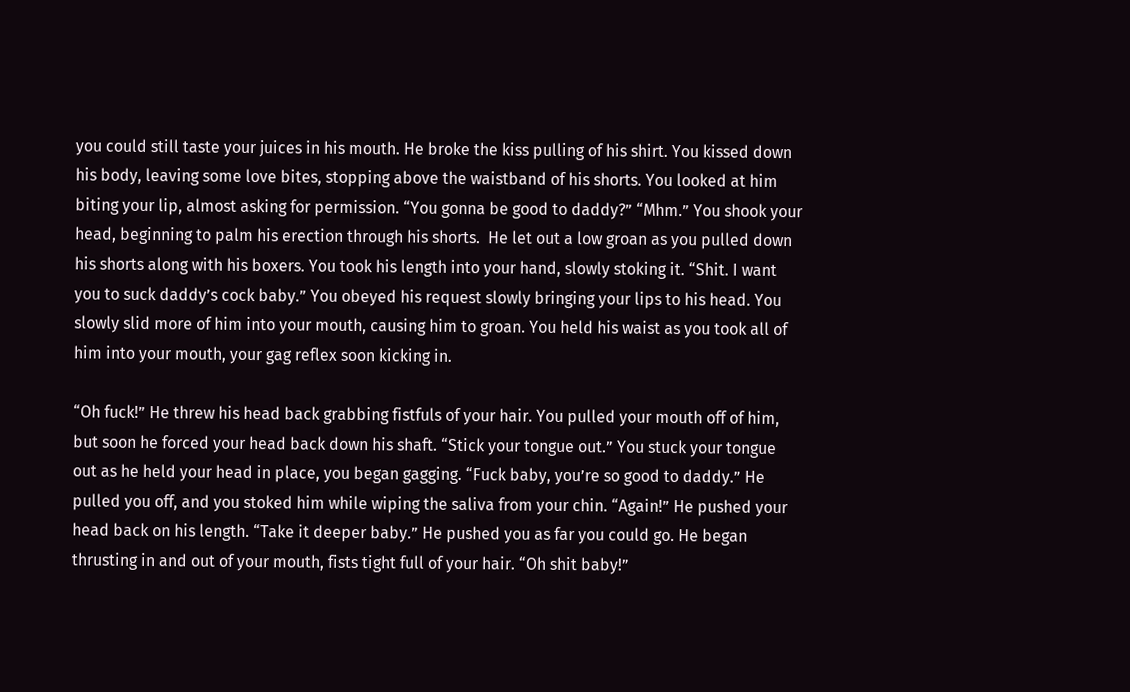you could still taste your juices in his mouth. He broke the kiss pulling of his shirt. You kissed down his body, leaving some love bites, stopping above the waistband of his shorts. You looked at him biting your lip, almost asking for permission. “You gonna be good to daddy?” “Mhm.” You shook your head, beginning to palm his erection through his shorts.  He let out a low groan as you pulled down his shorts along with his boxers. You took his length into your hand, slowly stoking it. “Shit. I want you to suck daddy’s cock baby.” You obeyed his request slowly bringing your lips to his head. You slowly slid more of him into your mouth, causing him to groan. You held his waist as you took all of him into your mouth, your gag reflex soon kicking in.

“Oh fuck!” He threw his head back grabbing fistfuls of your hair. You pulled your mouth off of him, but soon he forced your head back down his shaft. “Stick your tongue out.” You stuck your tongue out as he held your head in place, you began gagging. “Fuck baby, you’re so good to daddy.” He pulled you off, and you stoked him while wiping the saliva from your chin. “Again!” He pushed your head back on his length. “Take it deeper baby.” He pushed you as far you could go. He began thrusting in and out of your mouth, fists tight full of your hair. “Oh shit baby!”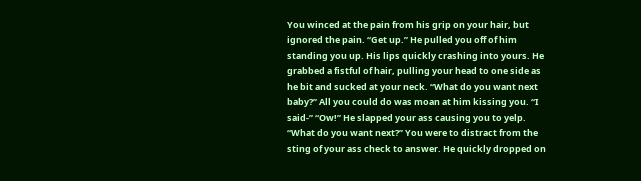You winced at the pain from his grip on your hair, but ignored the pain. “Get up.” He pulled you off of him standing you up. His lips quickly crashing into yours. He grabbed a fistful of hair, pulling your head to one side as he bit and sucked at your neck. “What do you want next baby?” All you could do was moan at him kissing you. “I said-” “Ow!” He slapped your ass causing you to yelp. “What do you want next?” You were to distract from the sting of your ass check to answer. He quickly dropped on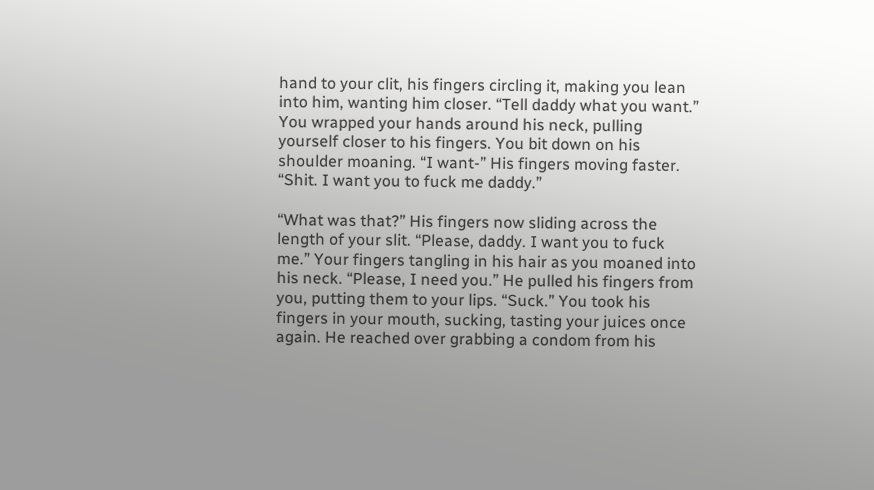hand to your clit, his fingers circling it, making you lean into him, wanting him closer. “Tell daddy what you want.” You wrapped your hands around his neck, pulling yourself closer to his fingers. You bit down on his shoulder moaning. “I want-” His fingers moving faster. “Shit. I want you to fuck me daddy.”

“What was that?” His fingers now sliding across the length of your slit. “Please, daddy. I want you to fuck me.” Your fingers tangling in his hair as you moaned into his neck. “Please, I need you.” He pulled his fingers from you, putting them to your lips. “Suck.” You took his fingers in your mouth, sucking, tasting your juices once again. He reached over grabbing a condom from his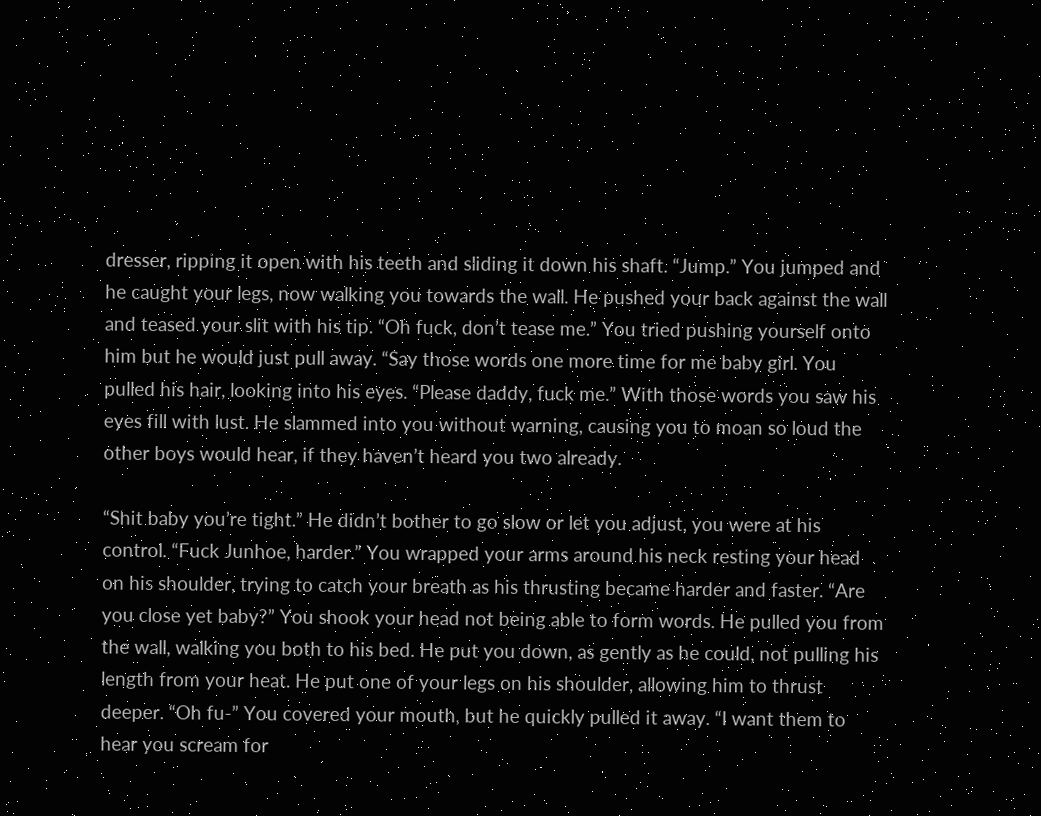dresser, ripping it open with his teeth and sliding it down his shaft. “Jump.” You jumped and he caught your legs, now walking you towards the wall. He pushed your back against the wall and teased your slit with his tip. “Oh fuck, don’t tease me.” You tried pushing yourself onto him but he would just pull away. “Say those words one more time for me baby girl. You pulled his hair, looking into his eyes. “Please daddy, fuck me.” With those words you saw his eyes fill with lust. He slammed into you without warning, causing you to moan so loud the other boys would hear, if they haven’t heard you two already.

“Shit baby you’re tight.” He didn’t bother to go slow or let you adjust, you were at his control. “Fuck Junhoe, harder.” You wrapped your arms around his neck resting your head on his shoulder, trying to catch your breath as his thrusting became harder and faster. “Are you close yet baby?” You shook your head not being able to form words. He pulled you from the wall, walking you both to his bed. He put you down, as gently as he could, not pulling his length from your heat. He put one of your legs on his shoulder, allowing him to thrust deeper. “Oh fu-” You covered your mouth, but he quickly pulled it away. “I want them to hear you scream for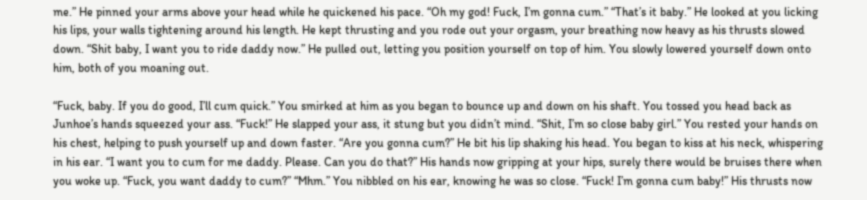me.” He pinned your arms above your head while he quickened his pace. “Oh my god! Fuck, I’m gonna cum.” “That’s it baby.” He looked at you licking his lips, your walls tightening around his length. He kept thrusting and you rode out your orgasm, your breathing now heavy as his thrusts slowed down. “Shit baby, I want you to ride daddy now.” He pulled out, letting you position yourself on top of him. You slowly lowered yourself down onto him, both of you moaning out.

“Fuck, baby. If you do good, I’ll cum quick.” You smirked at him as you began to bounce up and down on his shaft. You tossed you head back as Junhoe’s hands squeezed your ass. “Fuck!” He slapped your ass, it stung but you didn’t mind. “Shit, I’m so close baby girl.” You rested your hands on his chest, helping to push yourself up and down faster. “Are you gonna cum?” He bit his lip shaking his head. You began to kiss at his neck, whispering in his ear. “I want you to cum for me daddy. Please. Can you do that?” His hands now gripping at your hips, surely there would be bruises there when you woke up. “Fuck, you want daddy to cum?” “Mhm.” You nibbled on his ear, knowing he was so close. “Fuck! I’m gonna cum baby!” His thrusts now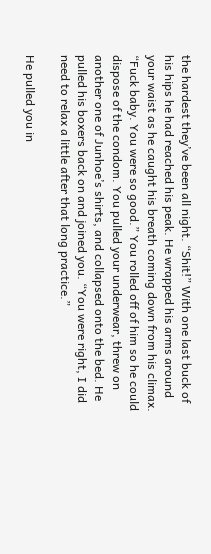the hardest they’ve been all night. “Shit!” With one last buck of his hips he had reached his peak. He wrapped his arms around your waist as he caught his breath coming down from his climax.
“Fuck baby. You were so good.” You rolled off of him so he could dispose of the condom. You pulled your underwear, threw on another one of Junhoe’s shirts, and collapsed onto the bed. He pulled his boxers back on and joined you. “You were right, I did need to relax a little after that long practice.”

He pulled you in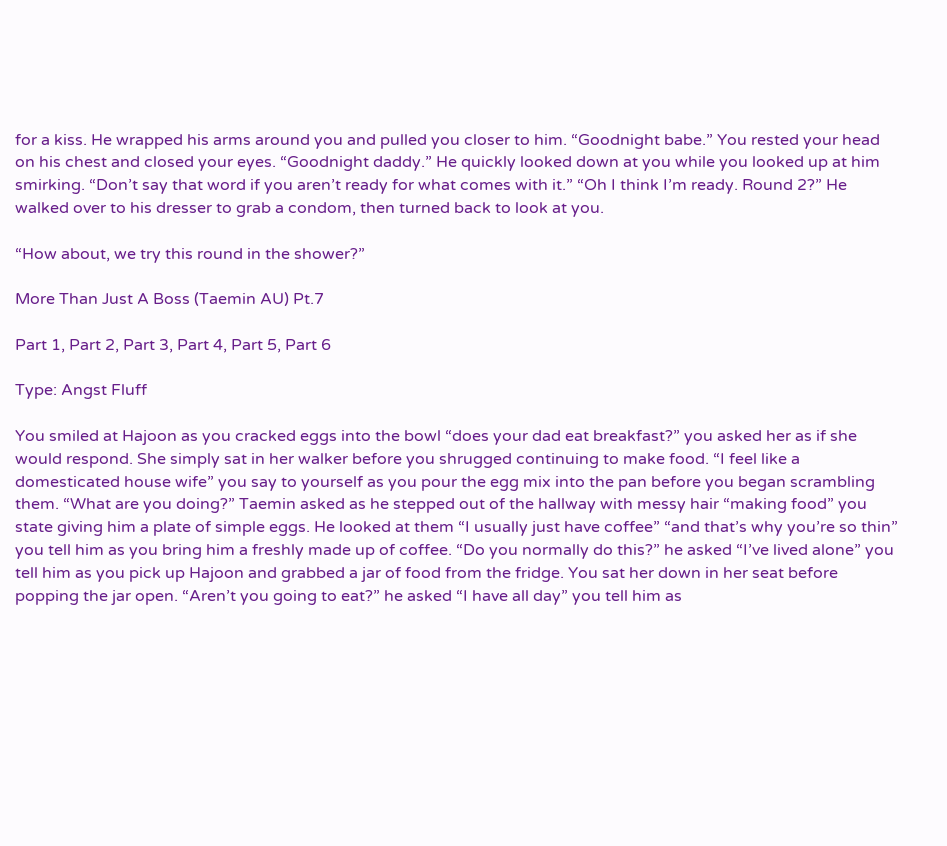for a kiss. He wrapped his arms around you and pulled you closer to him. “Goodnight babe.” You rested your head on his chest and closed your eyes. “Goodnight daddy.” He quickly looked down at you while you looked up at him smirking. “Don’t say that word if you aren’t ready for what comes with it.” “Oh I think I’m ready. Round 2?” He walked over to his dresser to grab a condom, then turned back to look at you.

“How about, we try this round in the shower?”

More Than Just A Boss (Taemin AU) Pt.7

Part 1, Part 2, Part 3, Part 4, Part 5, Part 6

Type: Angst Fluff

You smiled at Hajoon as you cracked eggs into the bowl “does your dad eat breakfast?” you asked her as if she would respond. She simply sat in her walker before you shrugged continuing to make food. “I feel like a domesticated house wife” you say to yourself as you pour the egg mix into the pan before you began scrambling them. “What are you doing?” Taemin asked as he stepped out of the hallway with messy hair “making food” you state giving him a plate of simple eggs. He looked at them “I usually just have coffee” “and that’s why you’re so thin” you tell him as you bring him a freshly made up of coffee. “Do you normally do this?” he asked “I’ve lived alone” you tell him as you pick up Hajoon and grabbed a jar of food from the fridge. You sat her down in her seat before popping the jar open. “Aren’t you going to eat?” he asked “I have all day” you tell him as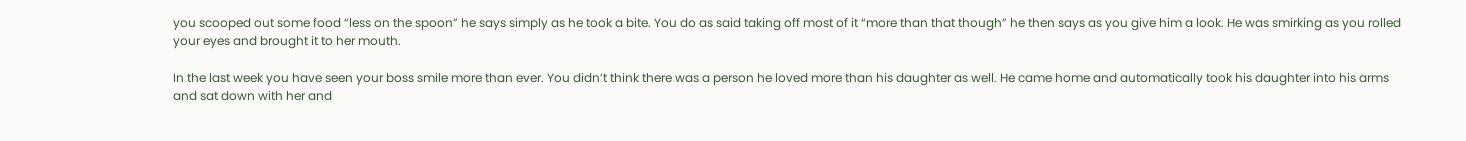you scooped out some food “less on the spoon” he says simply as he took a bite. You do as said taking off most of it “more than that though” he then says as you give him a look. He was smirking as you rolled your eyes and brought it to her mouth.

In the last week you have seen your boss smile more than ever. You didn’t think there was a person he loved more than his daughter as well. He came home and automatically took his daughter into his arms and sat down with her and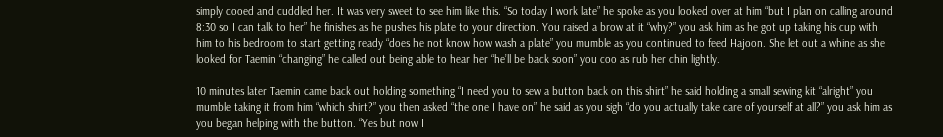simply cooed and cuddled her. It was very sweet to see him like this. “So today I work late” he spoke as you looked over at him “but I plan on calling around 8:30 so I can talk to her” he finishes as he pushes his plate to your direction. You raised a brow at it “why?” you ask him as he got up taking his cup with him to his bedroom to start getting ready “does he not know how wash a plate” you mumble as you continued to feed Hajoon. She let out a whine as she looked for Taemin “changing” he called out being able to hear her “he’ll be back soon” you coo as rub her chin lightly.

10 minutes later Taemin came back out holding something “I need you to sew a button back on this shirt” he said holding a small sewing kit “alright” you mumble taking it from him “which shirt?” you then asked “the one I have on” he said as you sigh “do you actually take care of yourself at all?” you ask him as you began helping with the button. “Yes but now I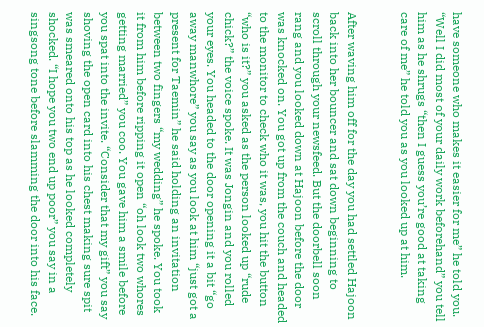have someone who makes it easier for me” he told you. “Well I did most of your daily work beforehand” you tell him as he shrugs “then I guess you’re good at taking care of me” he told you as you looked up at him.


After waving him off for the day you had settled Hajoon back into her bouncer and sat down beginning to scroll through your newsfeed. But the doorbell soon rang and you looked down at Hajoon before the door was knocked on. You got up from the couch and headed to the monitor to check who it was, you hit the button “who is it?” you asked as the person looked up “rude chick?” the voice spoke. It was Jongin and you rolled your eyes. You headed to the door opening it a bit “go away manwhore” you say as you look at him “just got a present for Taemin” he said holding an invitation between two fingers “my wedding” he spoke. You took it from him before ripping it open “oh look two whores getting married” you coo. You gave him a smile before you spat into the invite. “Consider that my gift” you say shoving the open card into his chest making sure spit was smeared onto his top as he looked completely shocked. “I hope you two end up poor” you say in a singsong tone before slamming the door into his face.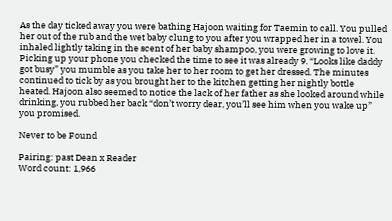As the day ticked away you were bathing Hajoon waiting for Taemin to call. You pulled her out of the rub and the wet baby clung to you after you wrapped her in a towel. You inhaled lightly taking in the scent of her baby shampoo, you were growing to love it. Picking up your phone you checked the time to see it was already 9. “Looks like daddy got busy” you mumble as you take her to her room to get her dressed. The minutes continued to tick by as you brought her to the kitchen getting her nightly bottle heated. Hajoon also seemed to notice the lack of her father as she looked around while drinking, you rubbed her back “don’t worry dear, you’ll see him when you wake up” you promised.

Never to be Found

Pairing: past Dean x Reader
Word count: 1,966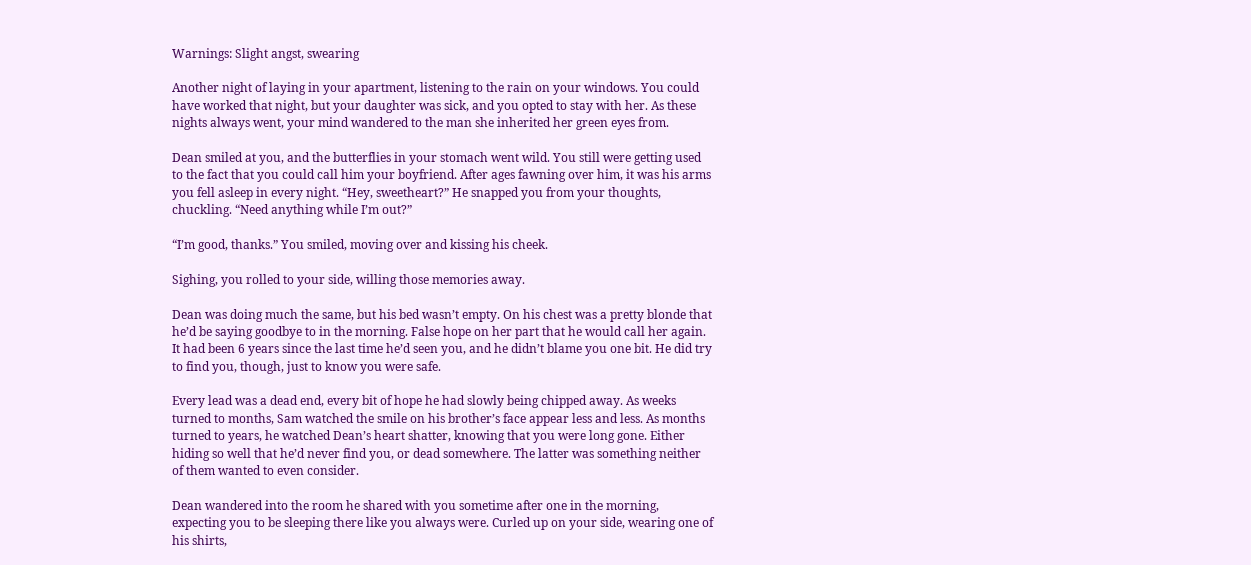Warnings: Slight angst, swearing

Another night of laying in your apartment, listening to the rain on your windows. You could have worked that night, but your daughter was sick, and you opted to stay with her. As these nights always went, your mind wandered to the man she inherited her green eyes from.

Dean smiled at you, and the butterflies in your stomach went wild. You still were getting used to the fact that you could call him your boyfriend. After ages fawning over him, it was his arms you fell asleep in every night. “Hey, sweetheart?” He snapped you from your thoughts, chuckling. “Need anything while I’m out?”

“I’m good, thanks.” You smiled, moving over and kissing his cheek.

Sighing, you rolled to your side, willing those memories away.

Dean was doing much the same, but his bed wasn’t empty. On his chest was a pretty blonde that he’d be saying goodbye to in the morning. False hope on her part that he would call her again. It had been 6 years since the last time he’d seen you, and he didn’t blame you one bit. He did try to find you, though, just to know you were safe.

Every lead was a dead end, every bit of hope he had slowly being chipped away. As weeks turned to months, Sam watched the smile on his brother’s face appear less and less. As months turned to years, he watched Dean’s heart shatter, knowing that you were long gone. Either hiding so well that he’d never find you, or dead somewhere. The latter was something neither of them wanted to even consider.

Dean wandered into the room he shared with you sometime after one in the morning, expecting you to be sleeping there like you always were. Curled up on your side, wearing one of his shirts,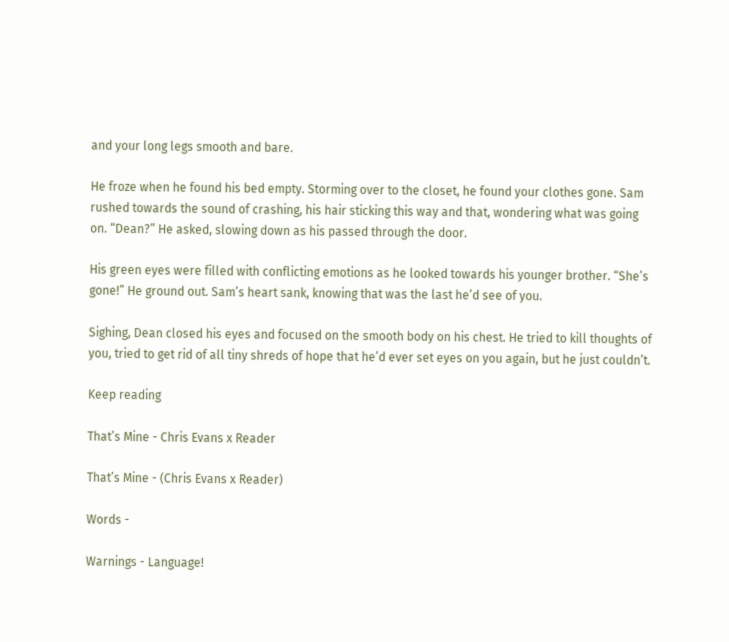and your long legs smooth and bare.

He froze when he found his bed empty. Storming over to the closet, he found your clothes gone. Sam rushed towards the sound of crashing, his hair sticking this way and that, wondering what was going on. “Dean?” He asked, slowing down as his passed through the door.

His green eyes were filled with conflicting emotions as he looked towards his younger brother. “She’s gone!” He ground out. Sam’s heart sank, knowing that was the last he’d see of you.

Sighing, Dean closed his eyes and focused on the smooth body on his chest. He tried to kill thoughts of you, tried to get rid of all tiny shreds of hope that he’d ever set eyes on you again, but he just couldn’t.

Keep reading

That’s Mine - Chris Evans x Reader

That’s Mine - (Chris Evans x Reader)

Words -

Warnings - Language!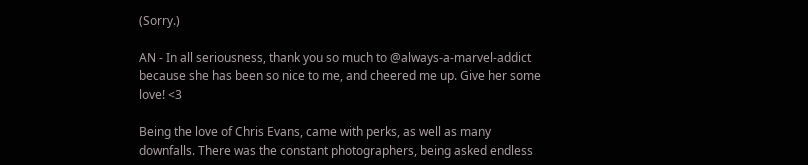(Sorry.)

AN - In all seriousness, thank you so much to @always-a-marvel-addict because she has been so nice to me, and cheered me up. Give her some love! <3

Being the love of Chris Evans, came with perks, as well as many downfalls. There was the constant photographers, being asked endless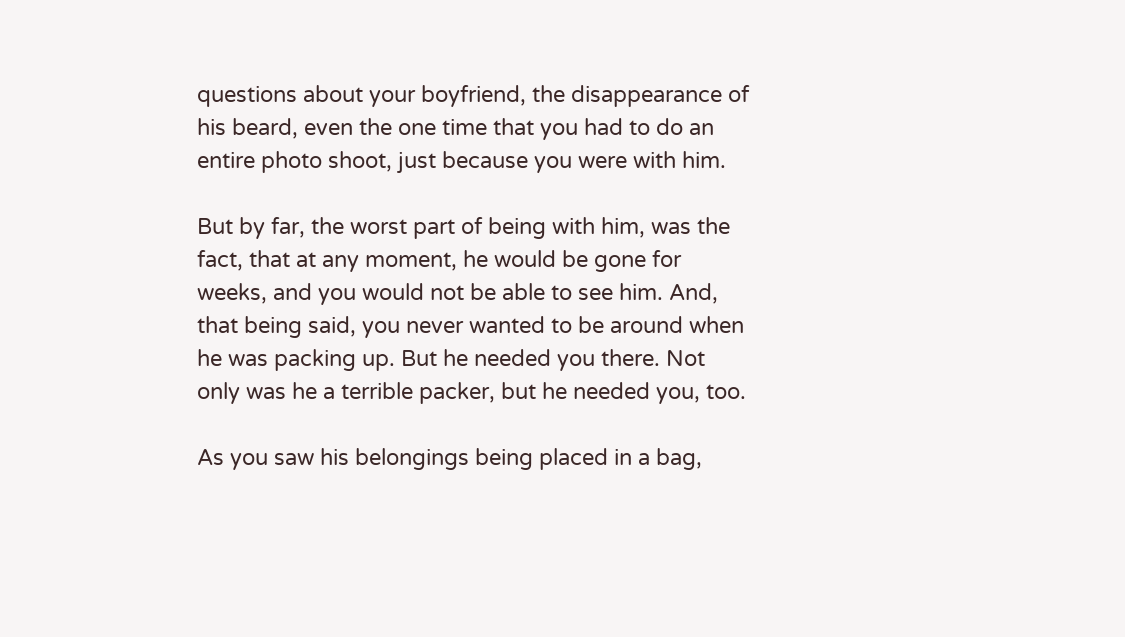questions about your boyfriend, the disappearance of his beard, even the one time that you had to do an entire photo shoot, just because you were with him.

But by far, the worst part of being with him, was the fact, that at any moment, he would be gone for weeks, and you would not be able to see him. And, that being said, you never wanted to be around when he was packing up. But he needed you there. Not only was he a terrible packer, but he needed you, too.

As you saw his belongings being placed in a bag,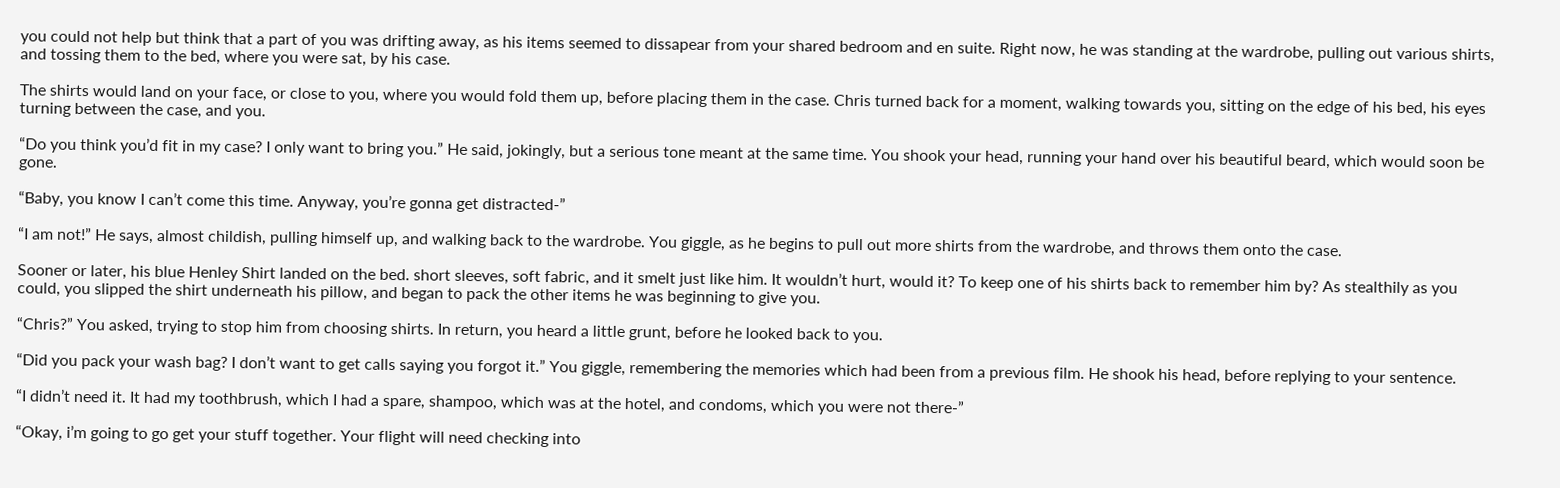you could not help but think that a part of you was drifting away, as his items seemed to dissapear from your shared bedroom and en suite. Right now, he was standing at the wardrobe, pulling out various shirts, and tossing them to the bed, where you were sat, by his case.

The shirts would land on your face, or close to you, where you would fold them up, before placing them in the case. Chris turned back for a moment, walking towards you, sitting on the edge of his bed, his eyes turning between the case, and you.

“Do you think you’d fit in my case? I only want to bring you.” He said, jokingly, but a serious tone meant at the same time. You shook your head, running your hand over his beautiful beard, which would soon be gone.

“Baby, you know I can’t come this time. Anyway, you’re gonna get distracted-”

“I am not!” He says, almost childish, pulling himself up, and walking back to the wardrobe. You giggle, as he begins to pull out more shirts from the wardrobe, and throws them onto the case.

Sooner or later, his blue Henley Shirt landed on the bed. short sleeves, soft fabric, and it smelt just like him. It wouldn’t hurt, would it? To keep one of his shirts back to remember him by? As stealthily as you could, you slipped the shirt underneath his pillow, and began to pack the other items he was beginning to give you.

“Chris?” You asked, trying to stop him from choosing shirts. In return, you heard a little grunt, before he looked back to you.

“Did you pack your wash bag? I don’t want to get calls saying you forgot it.” You giggle, remembering the memories which had been from a previous film. He shook his head, before replying to your sentence.

“I didn’t need it. It had my toothbrush, which I had a spare, shampoo, which was at the hotel, and condoms, which you were not there-”

“Okay, i’m going to go get your stuff together. Your flight will need checking into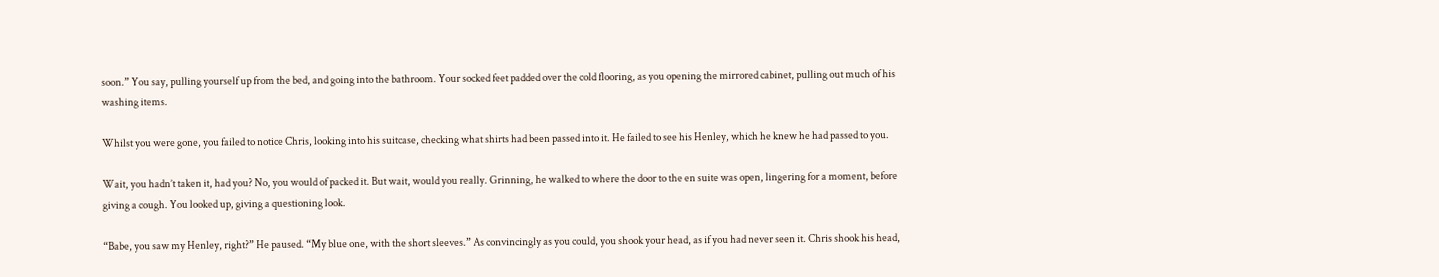soon.” You say, pulling yourself up from the bed, and going into the bathroom. Your socked feet padded over the cold flooring, as you opening the mirrored cabinet, pulling out much of his washing items.

Whilst you were gone, you failed to notice Chris, looking into his suitcase, checking what shirts had been passed into it. He failed to see his Henley, which he knew he had passed to you.

Wait, you hadn’t taken it, had you? No, you would of packed it. But wait, would you really. Grinning, he walked to where the door to the en suite was open, lingering for a moment, before giving a cough. You looked up, giving a questioning look.

“Babe, you saw my Henley, right?” He paused. “My blue one, with the short sleeves.” As convincingly as you could, you shook your head, as if you had never seen it. Chris shook his head,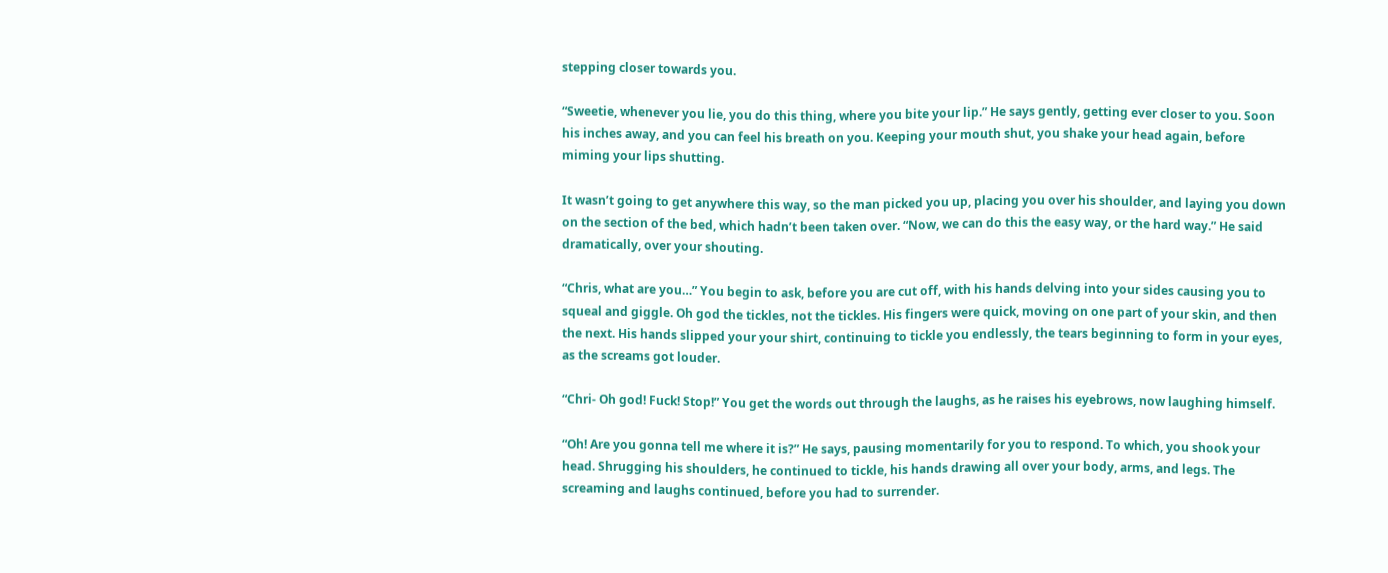stepping closer towards you.

“Sweetie, whenever you lie, you do this thing, where you bite your lip.” He says gently, getting ever closer to you. Soon his inches away, and you can feel his breath on you. Keeping your mouth shut, you shake your head again, before miming your lips shutting.

It wasn’t going to get anywhere this way, so the man picked you up, placing you over his shoulder, and laying you down on the section of the bed, which hadn’t been taken over. “Now, we can do this the easy way, or the hard way.” He said dramatically, over your shouting.

“Chris, what are you…” You begin to ask, before you are cut off, with his hands delving into your sides causing you to squeal and giggle. Oh god the tickles, not the tickles. His fingers were quick, moving on one part of your skin, and then the next. His hands slipped your your shirt, continuing to tickle you endlessly, the tears beginning to form in your eyes, as the screams got louder.

“Chri- Oh god! Fuck! Stop!” You get the words out through the laughs, as he raises his eyebrows, now laughing himself.

“Oh! Are you gonna tell me where it is?” He says, pausing momentarily for you to respond. To which, you shook your head. Shrugging his shoulders, he continued to tickle, his hands drawing all over your body, arms, and legs. The screaming and laughs continued, before you had to surrender.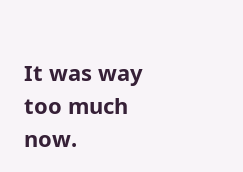It was way too much now.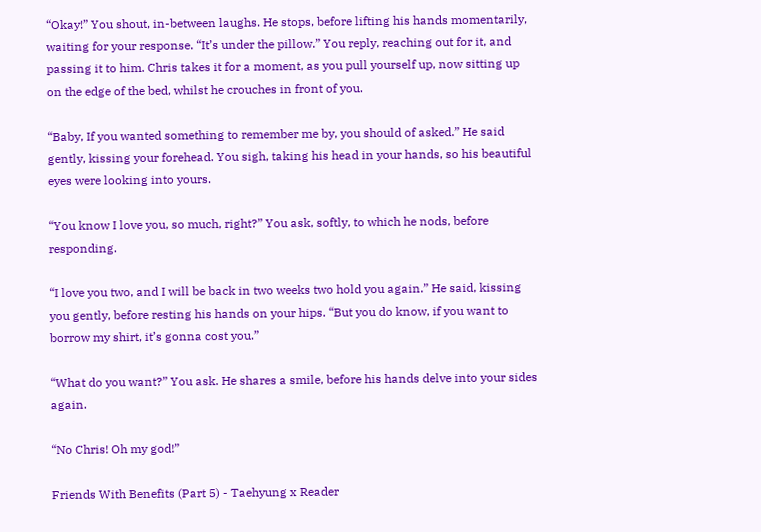“Okay!” You shout, in-between laughs. He stops, before lifting his hands momentarily, waiting for your response. “It’s under the pillow.” You reply, reaching out for it, and passing it to him. Chris takes it for a moment, as you pull yourself up, now sitting up on the edge of the bed, whilst he crouches in front of you.

“Baby, If you wanted something to remember me by, you should of asked.” He said gently, kissing your forehead. You sigh, taking his head in your hands, so his beautiful eyes were looking into yours.

“You know I love you, so much, right?” You ask, softly, to which he nods, before responding.

“I love you two, and I will be back in two weeks two hold you again.” He said, kissing you gently, before resting his hands on your hips. “But you do know, if you want to borrow my shirt, it’s gonna cost you.”

“What do you want?” You ask. He shares a smile, before his hands delve into your sides again.

“No Chris! Oh my god!”

Friends With Benefits (Part 5) - Taehyung x Reader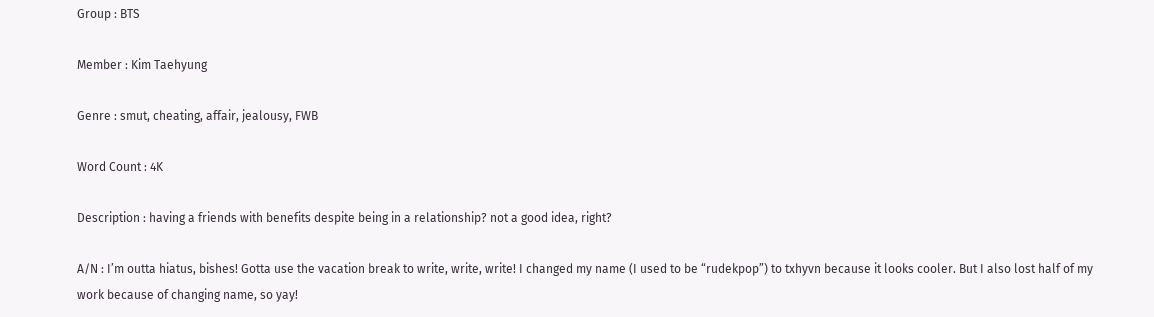Group : BTS

Member : Kim Taehyung

Genre : smut, cheating, affair, jealousy, FWB

Word Count : 4K

Description : having a friends with benefits despite being in a relationship? not a good idea, right?

A/N : I’m outta hiatus, bishes! Gotta use the vacation break to write, write, write! I changed my name (I used to be “rudekpop”) to txhyvn because it looks cooler. But I also lost half of my work because of changing name, so yay!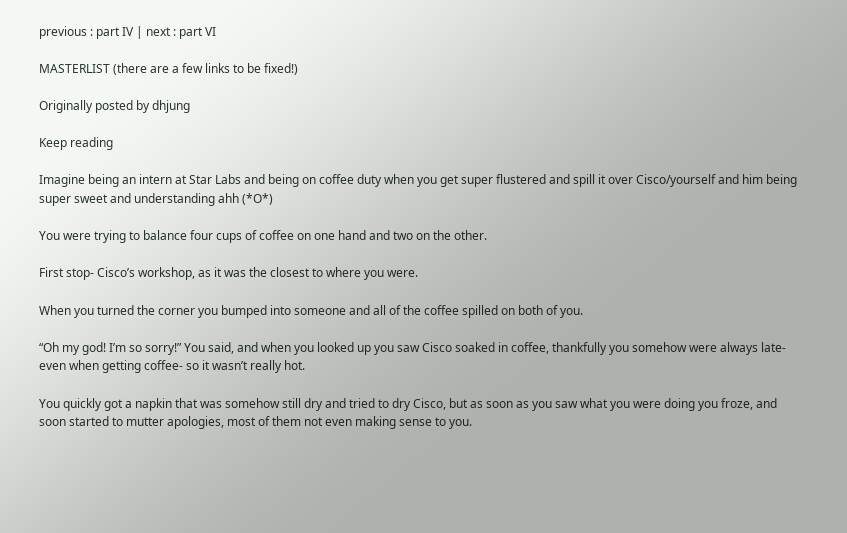previous : part IV | next : part VI

MASTERLIST (there are a few links to be fixed!)

Originally posted by dhjung

Keep reading

Imagine being an intern at Star Labs and being on coffee duty when you get super flustered and spill it over Cisco/yourself and him being super sweet and understanding ahh (*O*)

You were trying to balance four cups of coffee on one hand and two on the other.

First stop- Cisco’s workshop, as it was the closest to where you were.

When you turned the corner you bumped into someone and all of the coffee spilled on both of you.

“Oh my god! I’m so sorry!” You said, and when you looked up you saw Cisco soaked in coffee, thankfully you somehow were always late- even when getting coffee- so it wasn’t really hot.

You quickly got a napkin that was somehow still dry and tried to dry Cisco, but as soon as you saw what you were doing you froze, and soon started to mutter apologies, most of them not even making sense to you.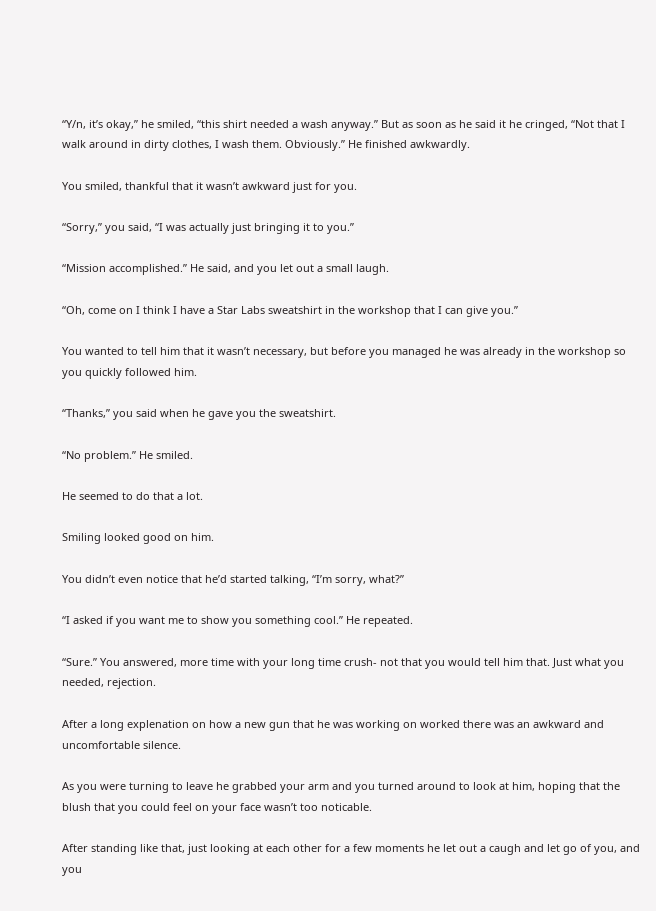“Y/n, it’s okay,” he smiled, “this shirt needed a wash anyway.” But as soon as he said it he cringed, “Not that I walk around in dirty clothes, I wash them. Obviously.” He finished awkwardly.

You smiled, thankful that it wasn’t awkward just for you.

“Sorry,” you said, “I was actually just bringing it to you.”

“Mission accomplished.” He said, and you let out a small laugh.

“Oh, come on I think I have a Star Labs sweatshirt in the workshop that I can give you.”

You wanted to tell him that it wasn’t necessary, but before you managed he was already in the workshop so you quickly followed him.

“Thanks,” you said when he gave you the sweatshirt.

“No problem.” He smiled.

He seemed to do that a lot.

Smiling looked good on him.

You didn’t even notice that he’d started talking, “I’m sorry, what?”

“I asked if you want me to show you something cool.” He repeated.

“Sure.” You answered, more time with your long time crush- not that you would tell him that. Just what you needed, rejection.

After a long explenation on how a new gun that he was working on worked there was an awkward and uncomfortable silence.

As you were turning to leave he grabbed your arm and you turned around to look at him, hoping that the blush that you could feel on your face wasn’t too noticable.

After standing like that, just looking at each other for a few moments he let out a caugh and let go of you, and you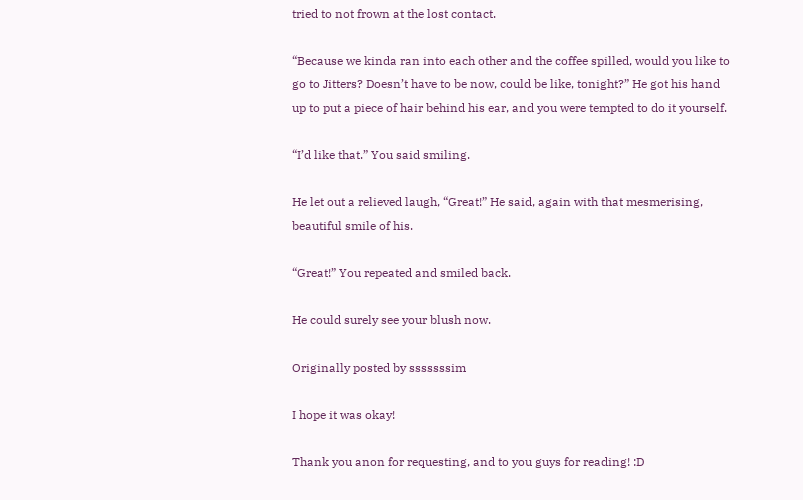tried to not frown at the lost contact.

“Because we kinda ran into each other and the coffee spilled, would you like to go to Jitters? Doesn’t have to be now, could be like, tonight?” He got his hand up to put a piece of hair behind his ear, and you were tempted to do it yourself.

“I’d like that.” You said smiling.

He let out a relieved laugh, “Great!” He said, again with that mesmerising, beautiful smile of his.

“Great!” You repeated and smiled back.

He could surely see your blush now.

Originally posted by sssssssim

I hope it was okay!

Thank you anon for requesting, and to you guys for reading! :D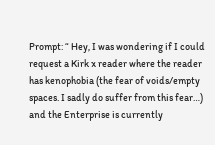Prompt: “ Hey, I was wondering if I could request a Kirk x reader where the reader has kenophobia (the fear of voids/empty spaces. I sadly do suffer from this fear…) and the Enterprise is currently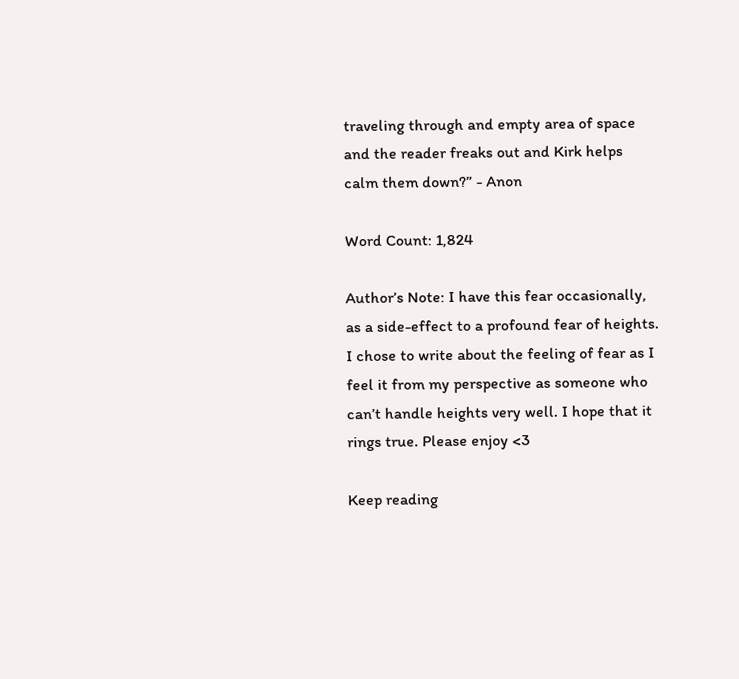traveling through and empty area of space and the reader freaks out and Kirk helps calm them down?” - Anon

Word Count: 1,824

Author’s Note: I have this fear occasionally, as a side-effect to a profound fear of heights. I chose to write about the feeling of fear as I feel it from my perspective as someone who can’t handle heights very well. I hope that it rings true. Please enjoy <3

Keep reading